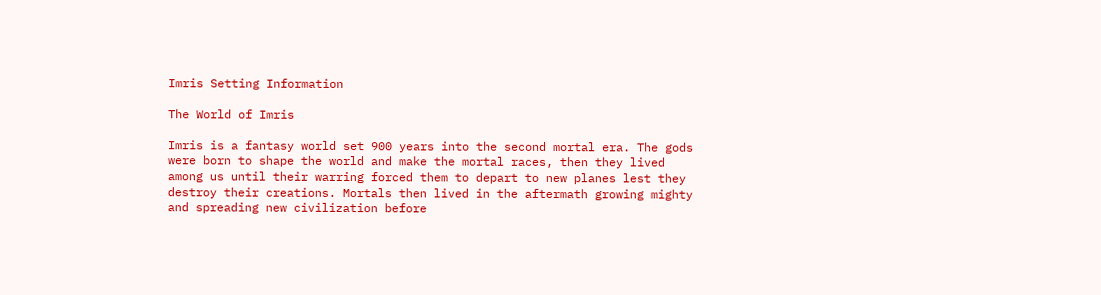Imris Setting Information

The World of Imris

Imris is a fantasy world set 900 years into the second mortal era. The gods were born to shape the world and make the mortal races, then they lived among us until their warring forced them to depart to new planes lest they destroy their creations. Mortals then lived in the aftermath growing mighty and spreading new civilization before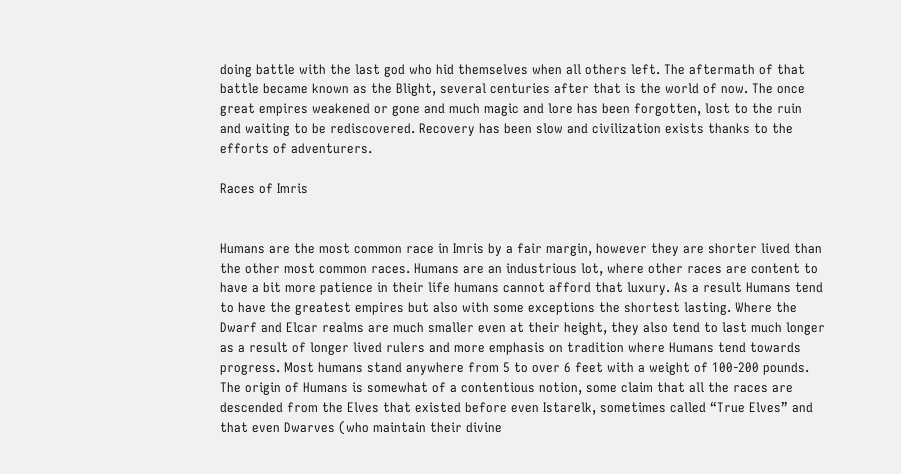doing battle with the last god who hid themselves when all others left. The aftermath of that battle became known as the Blight, several centuries after that is the world of now. The once great empires weakened or gone and much magic and lore has been forgotten, lost to the ruin and waiting to be rediscovered. Recovery has been slow and civilization exists thanks to the efforts of adventurers.

Races of Imris


Humans are the most common race in Imris by a fair margin, however they are shorter lived than the other most common races. Humans are an industrious lot, where other races are content to have a bit more patience in their life humans cannot afford that luxury. As a result Humans tend to have the greatest empires but also with some exceptions the shortest lasting. Where the Dwarf and Elcar realms are much smaller even at their height, they also tend to last much longer as a result of longer lived rulers and more emphasis on tradition where Humans tend towards progress. Most humans stand anywhere from 5 to over 6 feet with a weight of 100-200 pounds. The origin of Humans is somewhat of a contentious notion, some claim that all the races are descended from the Elves that existed before even Istarelk, sometimes called “True Elves” and that even Dwarves (who maintain their divine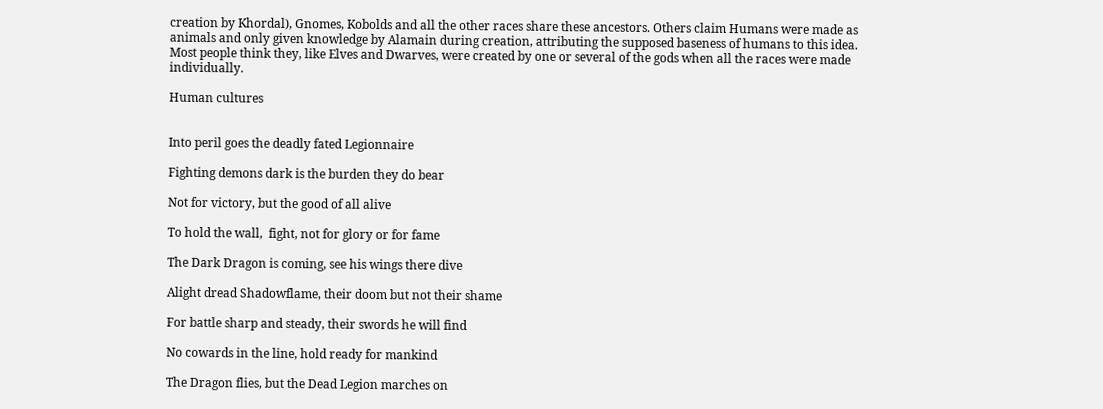creation by Khordal), Gnomes, Kobolds and all the other races share these ancestors. Others claim Humans were made as animals and only given knowledge by Alamain during creation, attributing the supposed baseness of humans to this idea. Most people think they, like Elves and Dwarves, were created by one or several of the gods when all the races were made individually.

Human cultures


Into peril goes the deadly fated Legionnaire

Fighting demons dark is the burden they do bear

Not for victory, but the good of all alive

To hold the wall,  fight, not for glory or for fame

The Dark Dragon is coming, see his wings there dive

Alight dread Shadowflame, their doom but not their shame

For battle sharp and steady, their swords he will find

No cowards in the line, hold ready for mankind

The Dragon flies, but the Dead Legion marches on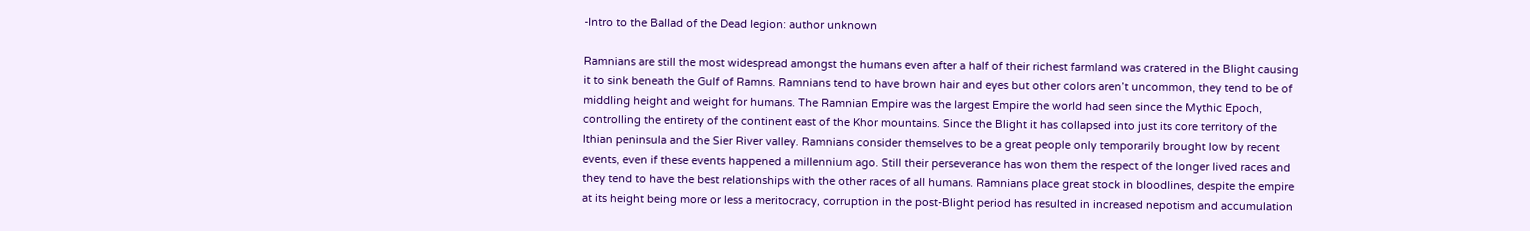-Intro to the Ballad of the Dead legion: author unknown

Ramnians are still the most widespread amongst the humans even after a half of their richest farmland was cratered in the Blight causing it to sink beneath the Gulf of Ramns. Ramnians tend to have brown hair and eyes but other colors aren’t uncommon, they tend to be of middling height and weight for humans. The Ramnian Empire was the largest Empire the world had seen since the Mythic Epoch, controlling the entirety of the continent east of the Khor mountains. Since the Blight it has collapsed into just its core territory of the Ithian peninsula and the Sier River valley. Ramnians consider themselves to be a great people only temporarily brought low by recent events, even if these events happened a millennium ago. Still their perseverance has won them the respect of the longer lived races and they tend to have the best relationships with the other races of all humans. Ramnians place great stock in bloodlines, despite the empire at its height being more or less a meritocracy, corruption in the post-Blight period has resulted in increased nepotism and accumulation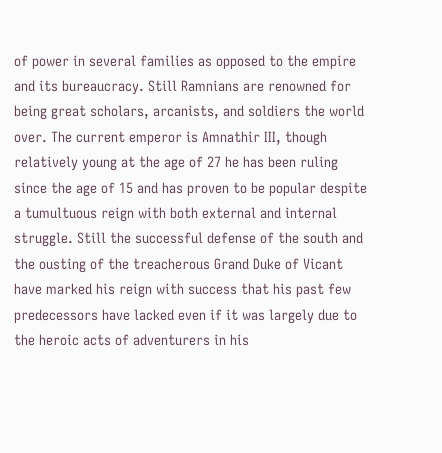of power in several families as opposed to the empire and its bureaucracy. Still Ramnians are renowned for being great scholars, arcanists, and soldiers the world over. The current emperor is Amnathir III, though relatively young at the age of 27 he has been ruling since the age of 15 and has proven to be popular despite a tumultuous reign with both external and internal struggle. Still the successful defense of the south and the ousting of the treacherous Grand Duke of Vicant have marked his reign with success that his past few predecessors have lacked even if it was largely due to the heroic acts of adventurers in his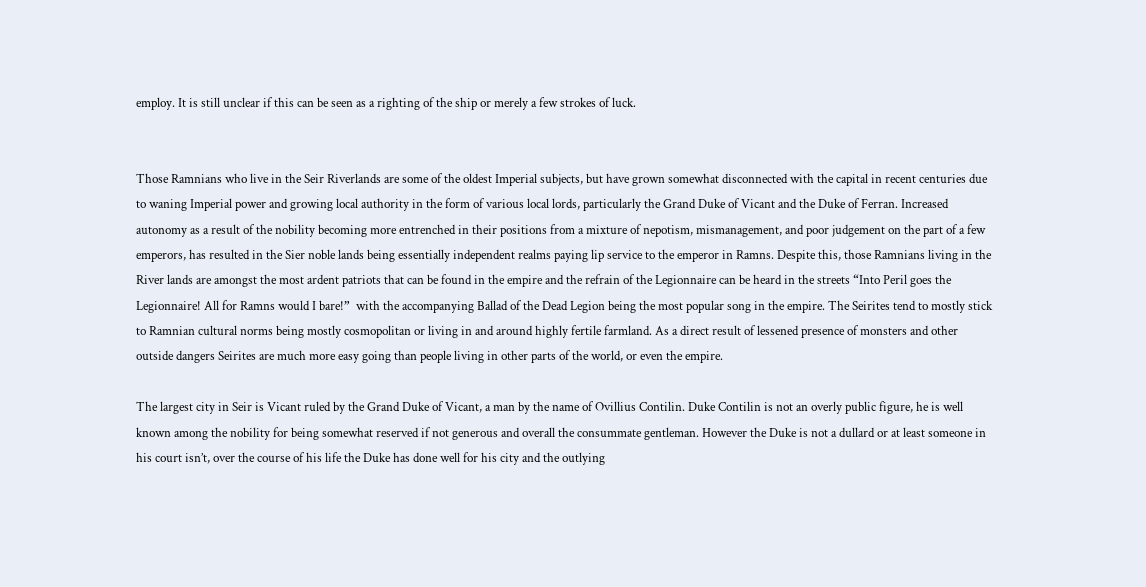employ. It is still unclear if this can be seen as a righting of the ship or merely a few strokes of luck.


Those Ramnians who live in the Seir Riverlands are some of the oldest Imperial subjects, but have grown somewhat disconnected with the capital in recent centuries due to waning Imperial power and growing local authority in the form of various local lords, particularly the Grand Duke of Vicant and the Duke of Ferran. Increased autonomy as a result of the nobility becoming more entrenched in their positions from a mixture of nepotism, mismanagement, and poor judgement on the part of a few emperors, has resulted in the Sier noble lands being essentially independent realms paying lip service to the emperor in Ramns. Despite this, those Ramnians living in the River lands are amongst the most ardent patriots that can be found in the empire and the refrain of the Legionnaire can be heard in the streets “Into Peril goes the Legionnaire! All for Ramns would I bare!”  with the accompanying Ballad of the Dead Legion being the most popular song in the empire. The Seirites tend to mostly stick to Ramnian cultural norms being mostly cosmopolitan or living in and around highly fertile farmland. As a direct result of lessened presence of monsters and other outside dangers Seirites are much more easy going than people living in other parts of the world, or even the empire.

The largest city in Seir is Vicant ruled by the Grand Duke of Vicant, a man by the name of Ovillius Contilin. Duke Contilin is not an overly public figure, he is well known among the nobility for being somewhat reserved if not generous and overall the consummate gentleman. However the Duke is not a dullard or at least someone in his court isn’t, over the course of his life the Duke has done well for his city and the outlying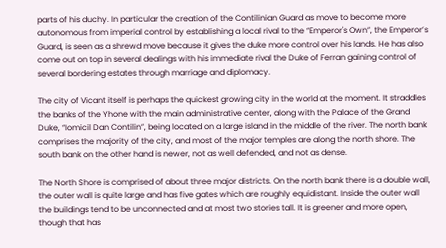parts of his duchy. In particular the creation of the Contilinian Guard as move to become more autonomous from imperial control by establishing a local rival to the “Emperor's Own”, the Emperor’s Guard, is seen as a shrewd move because it gives the duke more control over his lands. He has also come out on top in several dealings with his immediate rival the Duke of Ferran gaining control of several bordering estates through marriage and diplomacy.

The city of Vicant itself is perhaps the quickest growing city in the world at the moment. It straddles the banks of the Yhone with the main administrative center, along with the Palace of the Grand Duke, “Iomicil Dan Contilin”, being located on a large island in the middle of the river. The north bank comprises the majority of the city, and most of the major temples are along the north shore. The south bank on the other hand is newer, not as well defended, and not as dense.

The North Shore is comprised of about three major districts. On the north bank there is a double wall, the outer wall is quite large and has five gates which are roughly equidistant. Inside the outer wall the buildings tend to be unconnected and at most two stories tall. It is greener and more open, though that has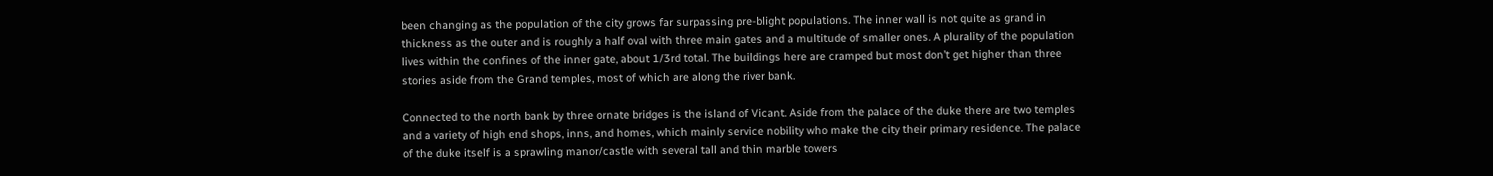been changing as the population of the city grows far surpassing pre-blight populations. The inner wall is not quite as grand in thickness as the outer and is roughly a half oval with three main gates and a multitude of smaller ones. A plurality of the population lives within the confines of the inner gate, about 1/3rd total. The buildings here are cramped but most don’t get higher than three stories aside from the Grand temples, most of which are along the river bank.

Connected to the north bank by three ornate bridges is the island of Vicant. Aside from the palace of the duke there are two temples and a variety of high end shops, inns, and homes, which mainly service nobility who make the city their primary residence. The palace of the duke itself is a sprawling manor/castle with several tall and thin marble towers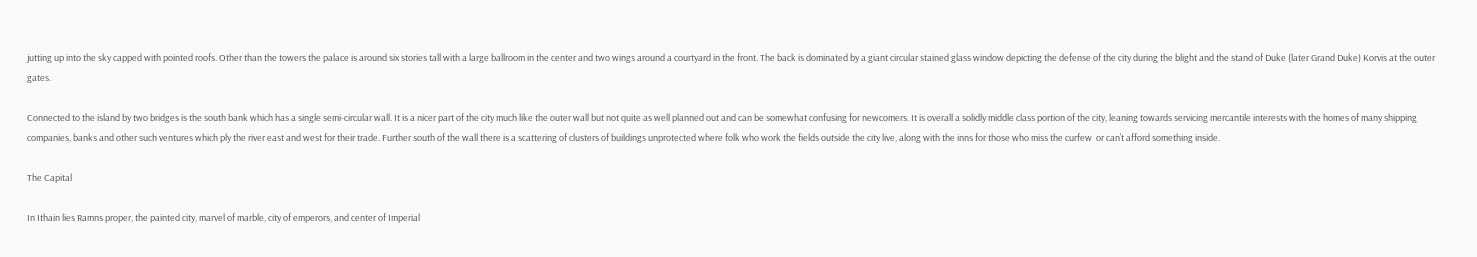jutting up into the sky capped with pointed roofs. Other than the towers the palace is around six stories tall with a large ballroom in the center and two wings around a courtyard in the front. The back is dominated by a giant circular stained glass window depicting the defense of the city during the blight and the stand of Duke (later Grand Duke) Korvis at the outer gates.

Connected to the island by two bridges is the south bank which has a single semi-circular wall. It is a nicer part of the city much like the outer wall but not quite as well planned out and can be somewhat confusing for newcomers. It is overall a solidly middle class portion of the city, leaning towards servicing mercantile interests with the homes of many shipping companies, banks and other such ventures which ply the river east and west for their trade. Further south of the wall there is a scattering of clusters of buildings unprotected where folk who work the fields outside the city live, along with the inns for those who miss the curfew  or can’t afford something inside.

The Capital

In Ithain lies Ramns proper, the painted city, marvel of marble, city of emperors, and center of Imperial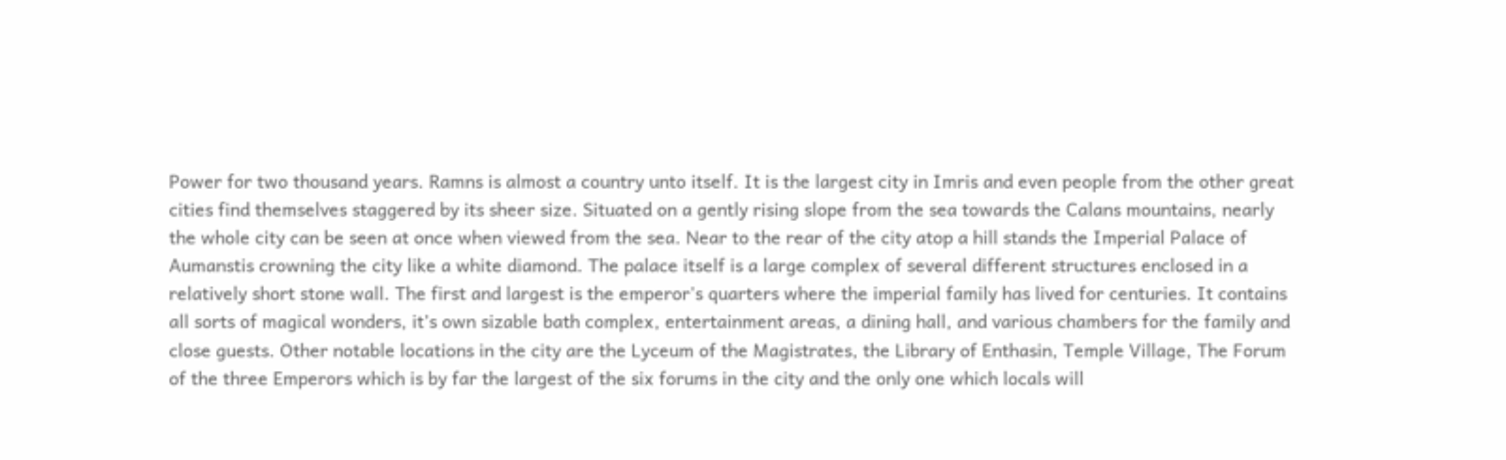Power for two thousand years. Ramns is almost a country unto itself. It is the largest city in Imris and even people from the other great cities find themselves staggered by its sheer size. Situated on a gently rising slope from the sea towards the Calans mountains, nearly the whole city can be seen at once when viewed from the sea. Near to the rear of the city atop a hill stands the Imperial Palace of Aumanstis crowning the city like a white diamond. The palace itself is a large complex of several different structures enclosed in a relatively short stone wall. The first and largest is the emperor's quarters where the imperial family has lived for centuries. It contains all sorts of magical wonders, it’s own sizable bath complex, entertainment areas, a dining hall, and various chambers for the family and close guests. Other notable locations in the city are the Lyceum of the Magistrates, the Library of Enthasin, Temple Village, The Forum of the three Emperors which is by far the largest of the six forums in the city and the only one which locals will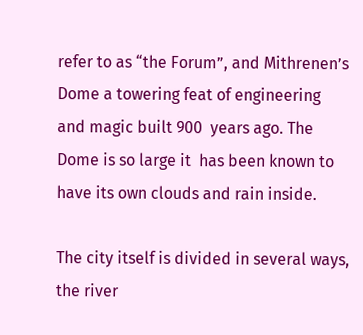refer to as “the Forum”, and Mithrenen’s Dome a towering feat of engineering and magic built 900  years ago. The Dome is so large it  has been known to have its own clouds and rain inside.

The city itself is divided in several ways, the river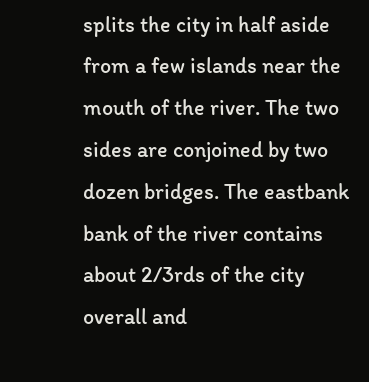splits the city in half aside from a few islands near the mouth of the river. The two sides are conjoined by two dozen bridges. The eastbank bank of the river contains about 2/3rds of the city overall and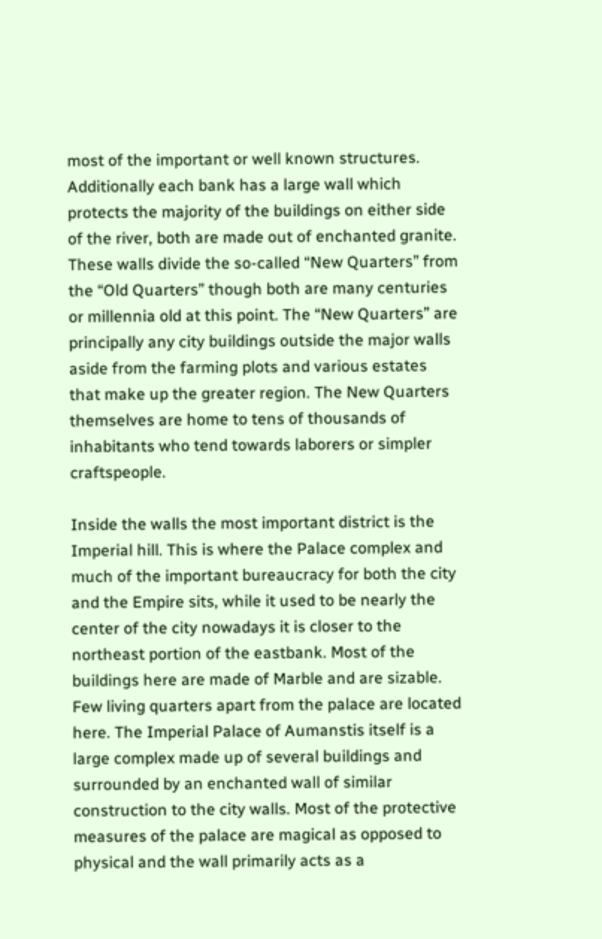most of the important or well known structures. Additionally each bank has a large wall which protects the majority of the buildings on either side of the river, both are made out of enchanted granite. These walls divide the so-called “New Quarters” from the “Old Quarters” though both are many centuries or millennia old at this point. The “New Quarters” are principally any city buildings outside the major walls aside from the farming plots and various estates that make up the greater region. The New Quarters themselves are home to tens of thousands of inhabitants who tend towards laborers or simpler craftspeople.

Inside the walls the most important district is the Imperial hill. This is where the Palace complex and much of the important bureaucracy for both the city and the Empire sits, while it used to be nearly the center of the city nowadays it is closer to the northeast portion of the eastbank. Most of the buildings here are made of Marble and are sizable. Few living quarters apart from the palace are located here. The Imperial Palace of Aumanstis itself is a large complex made up of several buildings and surrounded by an enchanted wall of similar construction to the city walls. Most of the protective measures of the palace are magical as opposed to physical and the wall primarily acts as a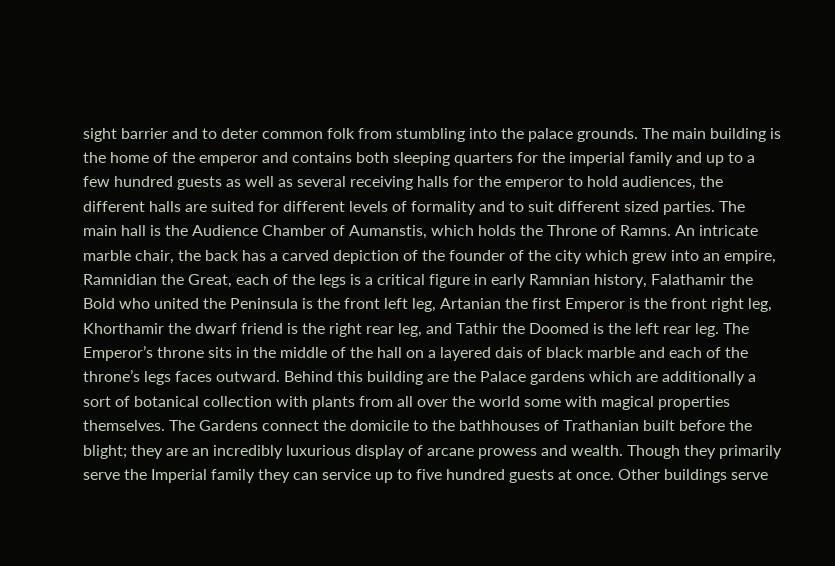sight barrier and to deter common folk from stumbling into the palace grounds. The main building is the home of the emperor and contains both sleeping quarters for the imperial family and up to a few hundred guests as well as several receiving halls for the emperor to hold audiences, the different halls are suited for different levels of formality and to suit different sized parties. The main hall is the Audience Chamber of Aumanstis, which holds the Throne of Ramns. An intricate marble chair, the back has a carved depiction of the founder of the city which grew into an empire, Ramnidian the Great, each of the legs is a critical figure in early Ramnian history, Falathamir the Bold who united the Peninsula is the front left leg, Artanian the first Emperor is the front right leg, Khorthamir the dwarf friend is the right rear leg, and Tathir the Doomed is the left rear leg. The Emperor’s throne sits in the middle of the hall on a layered dais of black marble and each of the throne’s legs faces outward. Behind this building are the Palace gardens which are additionally a sort of botanical collection with plants from all over the world some with magical properties themselves. The Gardens connect the domicile to the bathhouses of Trathanian built before the blight; they are an incredibly luxurious display of arcane prowess and wealth. Though they primarily serve the Imperial family they can service up to five hundred guests at once. Other buildings serve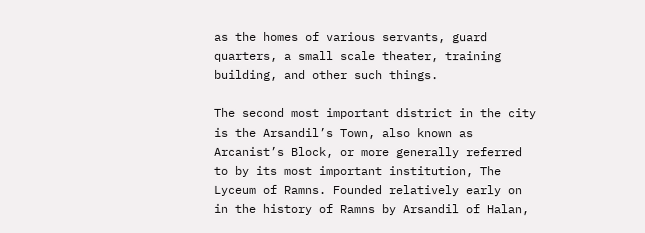as the homes of various servants, guard quarters, a small scale theater, training building, and other such things.

The second most important district in the city is the Arsandil’s Town, also known as Arcanist’s Block, or more generally referred to by its most important institution, The Lyceum of Ramns. Founded relatively early on in the history of Ramns by Arsandil of Halan,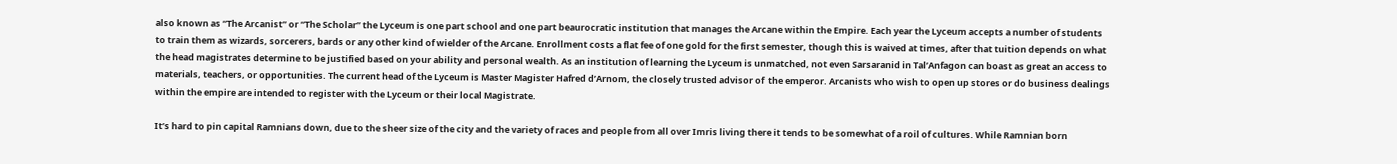also known as “The Arcanist” or “The Scholar” the Lyceum is one part school and one part beaurocratic institution that manages the Arcane within the Empire. Each year the Lyceum accepts a number of students to train them as wizards, sorcerers, bards or any other kind of wielder of the Arcane. Enrollment costs a flat fee of one gold for the first semester, though this is waived at times, after that tuition depends on what the head magistrates determine to be justified based on your ability and personal wealth. As an institution of learning the Lyceum is unmatched, not even Sarsaranid in Tal’Anfagon can boast as great an access to materials, teachers, or opportunities. The current head of the Lyceum is Master Magister Hafred d’Arnom, the closely trusted advisor of  the emperor. Arcanists who wish to open up stores or do business dealings within the empire are intended to register with the Lyceum or their local Magistrate.

It’s hard to pin capital Ramnians down, due to the sheer size of the city and the variety of races and people from all over Imris living there it tends to be somewhat of a roil of cultures. While Ramnian born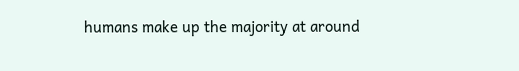humans make up the majority at around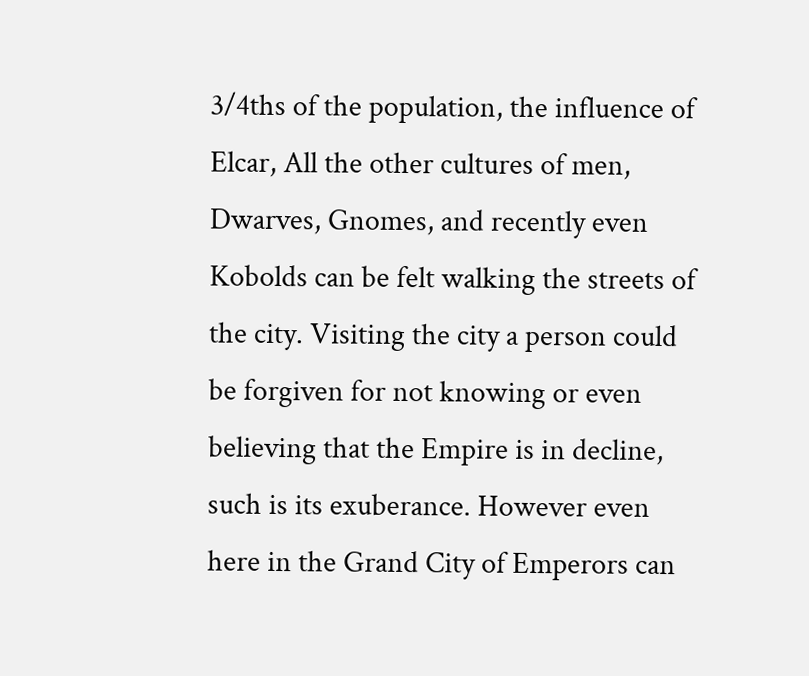3/4ths of the population, the influence of Elcar, All the other cultures of men, Dwarves, Gnomes, and recently even Kobolds can be felt walking the streets of the city. Visiting the city a person could be forgiven for not knowing or even believing that the Empire is in decline, such is its exuberance. However even here in the Grand City of Emperors can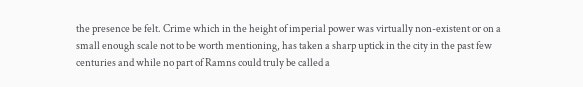the presence be felt. Crime which in the height of imperial power was virtually non-existent or on a small enough scale not to be worth mentioning, has taken a sharp uptick in the city in the past few centuries and while no part of Ramns could truly be called a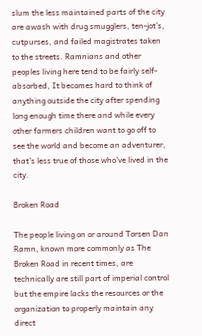slum the less maintained parts of the city are awash with drug smugglers, ten-jot’s, cutpurses, and failed magistrates taken to the streets. Ramnians and other peoples living here tend to be fairly self-absorbed, It becomes hard to think of anything outside the city after spending long enough time there and while every other farmers children want to go off to see the world and become an adventurer, that’s less true of those who’ve lived in the city.

Broken Road

The people living on or around Torsen Dan Ramn, known more commonly as The Broken Road in recent times, are technically are still part of imperial control but the empire lacks the resources or the organization to properly maintain any direct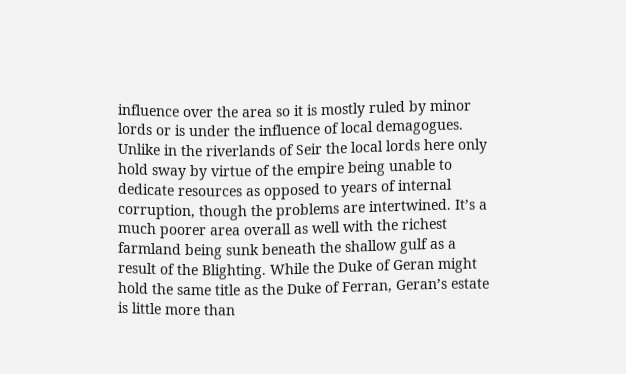influence over the area so it is mostly ruled by minor lords or is under the influence of local demagogues. Unlike in the riverlands of Seir the local lords here only hold sway by virtue of the empire being unable to dedicate resources as opposed to years of internal corruption, though the problems are intertwined. It’s a much poorer area overall as well with the richest farmland being sunk beneath the shallow gulf as a result of the Blighting. While the Duke of Geran might hold the same title as the Duke of Ferran, Geran’s estate is little more than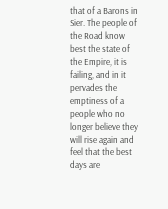that of a Barons in Sier. The people of the Road know best the state of the Empire, it is failing, and in it pervades the emptiness of a people who no longer believe they will rise again and feel that the best days are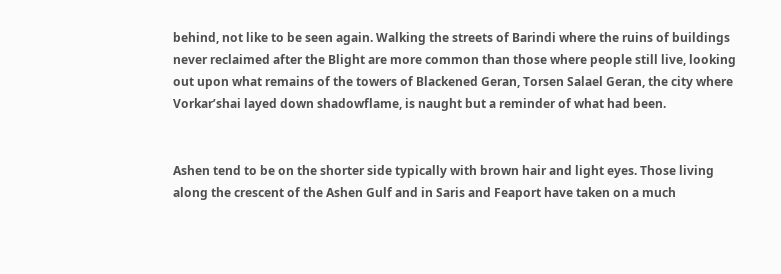behind, not like to be seen again. Walking the streets of Barindi where the ruins of buildings never reclaimed after the Blight are more common than those where people still live, looking out upon what remains of the towers of Blackened Geran, Torsen Salael Geran, the city where Vorkar’shai layed down shadowflame, is naught but a reminder of what had been.


Ashen tend to be on the shorter side typically with brown hair and light eyes. Those living along the crescent of the Ashen Gulf and in Saris and Feaport have taken on a much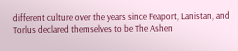different culture over the years since Feaport, Lanistan, and Torlus declared themselves to be The Ashen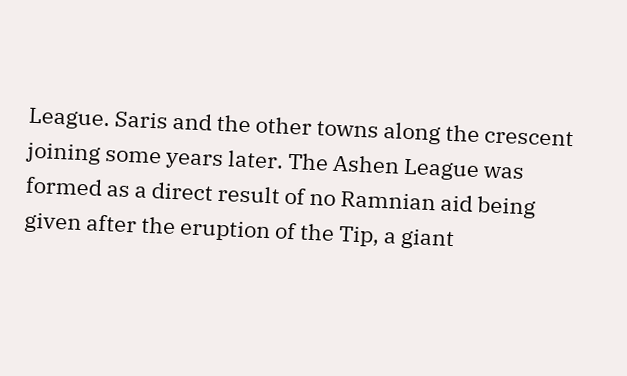League. Saris and the other towns along the crescent joining some years later. The Ashen League was formed as a direct result of no Ramnian aid being given after the eruption of the Tip, a giant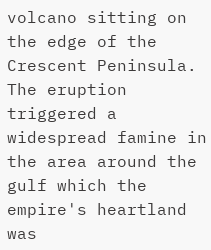volcano sitting on the edge of the Crescent Peninsula. The eruption triggered a widespread famine in the area around the gulf which the empire's heartland was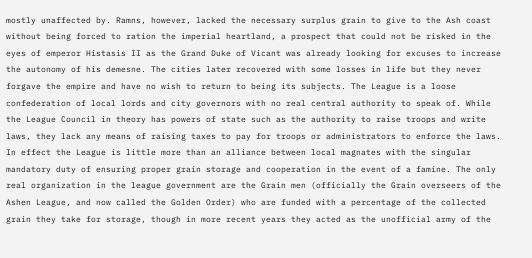mostly unaffected by. Ramns, however, lacked the necessary surplus grain to give to the Ash coast without being forced to ration the imperial heartland, a prospect that could not be risked in the eyes of emperor Histasis II as the Grand Duke of Vicant was already looking for excuses to increase the autonomy of his demesne. The cities later recovered with some losses in life but they never forgave the empire and have no wish to return to being its subjects. The League is a loose confederation of local lords and city governors with no real central authority to speak of. While the League Council in theory has powers of state such as the authority to raise troops and write laws, they lack any means of raising taxes to pay for troops or administrators to enforce the laws. In effect the League is little more than an alliance between local magnates with the singular mandatory duty of ensuring proper grain storage and cooperation in the event of a famine. The only real organization in the league government are the Grain men (officially the Grain overseers of the Ashen League, and now called the Golden Order) who are funded with a percentage of the collected grain they take for storage, though in more recent years they acted as the unofficial army of the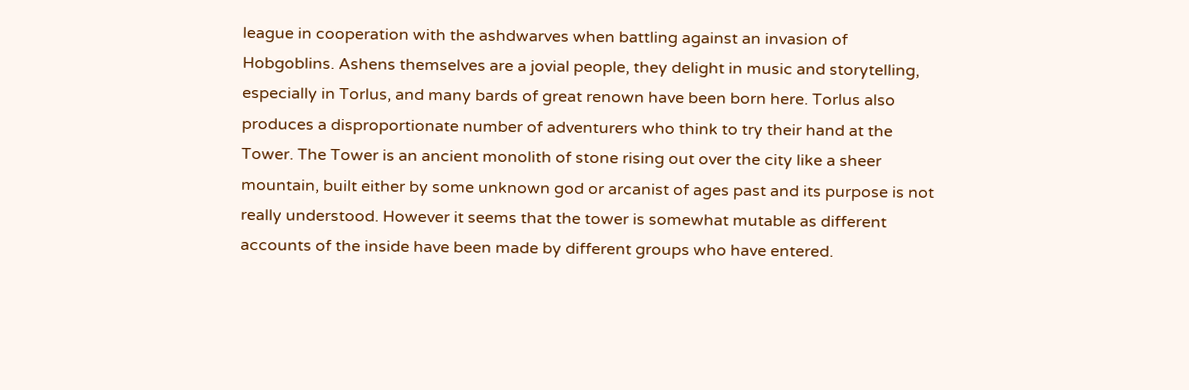league in cooperation with the ashdwarves when battling against an invasion of Hobgoblins. Ashens themselves are a jovial people, they delight in music and storytelling, especially in Torlus, and many bards of great renown have been born here. Torlus also produces a disproportionate number of adventurers who think to try their hand at the Tower. The Tower is an ancient monolith of stone rising out over the city like a sheer mountain, built either by some unknown god or arcanist of ages past and its purpose is not really understood. However it seems that the tower is somewhat mutable as different accounts of the inside have been made by different groups who have entered.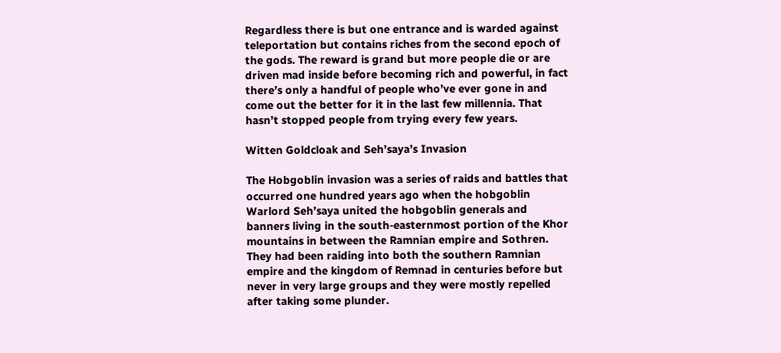Regardless there is but one entrance and is warded against teleportation but contains riches from the second epoch of the gods. The reward is grand but more people die or are driven mad inside before becoming rich and powerful, in fact there’s only a handful of people who’ve ever gone in and come out the better for it in the last few millennia. That hasn’t stopped people from trying every few years.

Witten Goldcloak and Seh’saya’s Invasion

The Hobgoblin invasion was a series of raids and battles that occurred one hundred years ago when the hobgoblin Warlord Seh’saya united the hobgoblin generals and banners living in the south-easternmost portion of the Khor mountains in between the Ramnian empire and Sothren. They had been raiding into both the southern Ramnian empire and the kingdom of Remnad in centuries before but never in very large groups and they were mostly repelled after taking some plunder.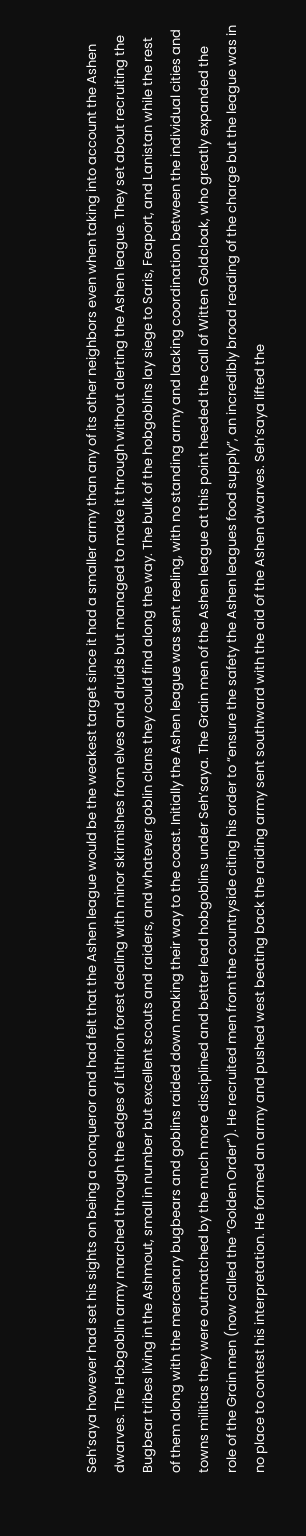Seh’saya however had set his sights on being a conqueror and had felt that the Ashen league would be the weakest target since it had a smaller army than any of its other neighbors even when taking into account the Ashen dwarves. The Hobgoblin army marched through the edges of Lithrion forest dealing with minor skirmishes from elves and druids but managed to make it through without alerting the Ashen league. They set about recruiting the Bugbear tribes living in the Ashmout, small in number but excellent scouts and raiders, and whatever goblin clans they could find along the way. The bulk of the hobgoblins lay siege to Saris, Feaport, and Lanistan while the rest of them along with the mercenary bugbears and goblins raided down making their way to the coast. Initially the Ashen league was sent reeling, with no standing army and lacking coordination between the individual cities and towns militias they were outmatched by the much more disciplined and better lead hobgoblins under Seh’saya. The Grain men of the Ashen league at this point heeded the call of Witten Goldcloak, who greatly expanded the role of the Grain men (now called the “Golden Order”). He recruited men from the countryside citing his order to “ensure the safety the Ashen leagues food supply”, an incredibly broad reading of the charge but the league was in no place to contest his interpretation. He formed an army and pushed west beating back the raiding army sent southward with the aid of the Ashen dwarves. Seh’saya lifted the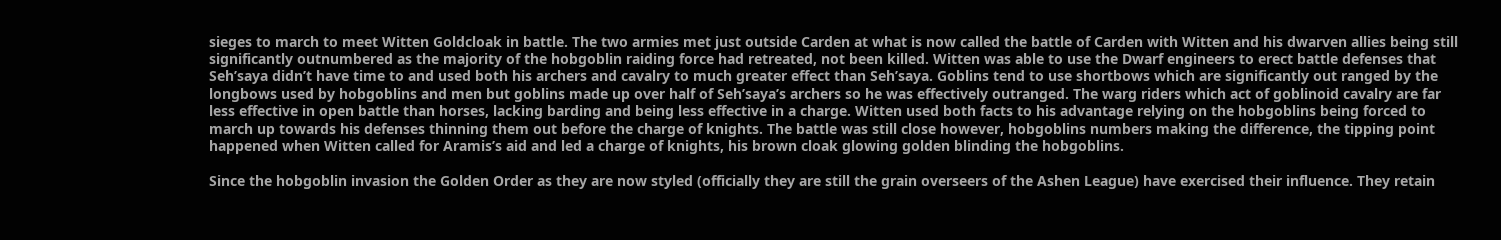sieges to march to meet Witten Goldcloak in battle. The two armies met just outside Carden at what is now called the battle of Carden with Witten and his dwarven allies being still significantly outnumbered as the majority of the hobgoblin raiding force had retreated, not been killed. Witten was able to use the Dwarf engineers to erect battle defenses that Seh’saya didn’t have time to and used both his archers and cavalry to much greater effect than Seh’saya. Goblins tend to use shortbows which are significantly out ranged by the longbows used by hobgoblins and men but goblins made up over half of Seh’saya’s archers so he was effectively outranged. The warg riders which act of goblinoid cavalry are far less effective in open battle than horses, lacking barding and being less effective in a charge. Witten used both facts to his advantage relying on the hobgoblins being forced to march up towards his defenses thinning them out before the charge of knights. The battle was still close however, hobgoblins numbers making the difference, the tipping point happened when Witten called for Aramis’s aid and led a charge of knights, his brown cloak glowing golden blinding the hobgoblins.

Since the hobgoblin invasion the Golden Order as they are now styled (officially they are still the grain overseers of the Ashen League) have exercised their influence. They retain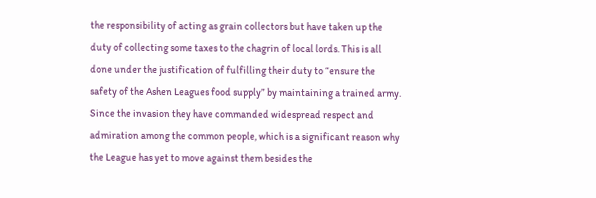the responsibility of acting as grain collectors but have taken up the duty of collecting some taxes to the chagrin of local lords. This is all done under the justification of fulfilling their duty to “ensure the safety of the Ashen Leagues food supply” by maintaining a trained army. Since the invasion they have commanded widespread respect and admiration among the common people, which is a significant reason why the League has yet to move against them besides the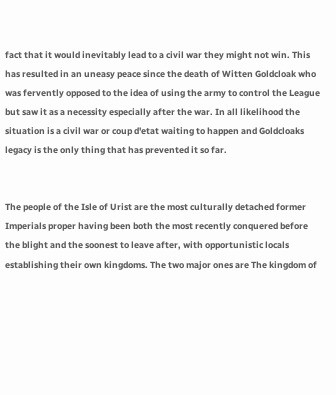fact that it would inevitably lead to a civil war they might not win. This has resulted in an uneasy peace since the death of Witten Goldcloak who was fervently opposed to the idea of using the army to control the League but saw it as a necessity especially after the war. In all likelihood the situation is a civil war or coup d'etat waiting to happen and Goldcloaks legacy is the only thing that has prevented it so far.


The people of the Isle of Urist are the most culturally detached former Imperials proper having been both the most recently conquered before the blight and the soonest to leave after, with opportunistic locals establishing their own kingdoms. The two major ones are The kingdom of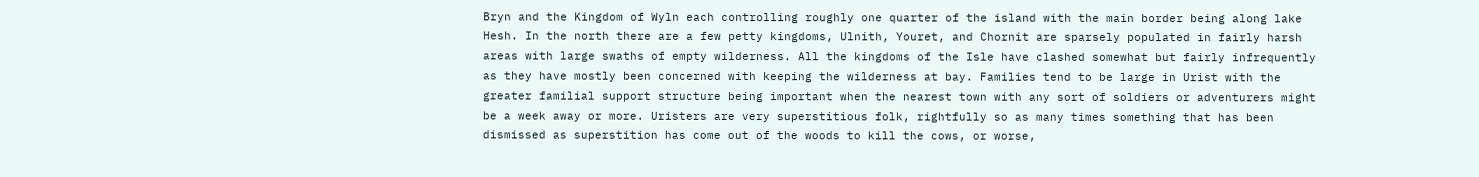Bryn and the Kingdom of Wyln each controlling roughly one quarter of the island with the main border being along lake Hesh. In the north there are a few petty kingdoms, Ulnith, Youret, and Chornit are sparsely populated in fairly harsh areas with large swaths of empty wilderness. All the kingdoms of the Isle have clashed somewhat but fairly infrequently as they have mostly been concerned with keeping the wilderness at bay. Families tend to be large in Urist with the greater familial support structure being important when the nearest town with any sort of soldiers or adventurers might be a week away or more. Uristers are very superstitious folk, rightfully so as many times something that has been dismissed as superstition has come out of the woods to kill the cows, or worse,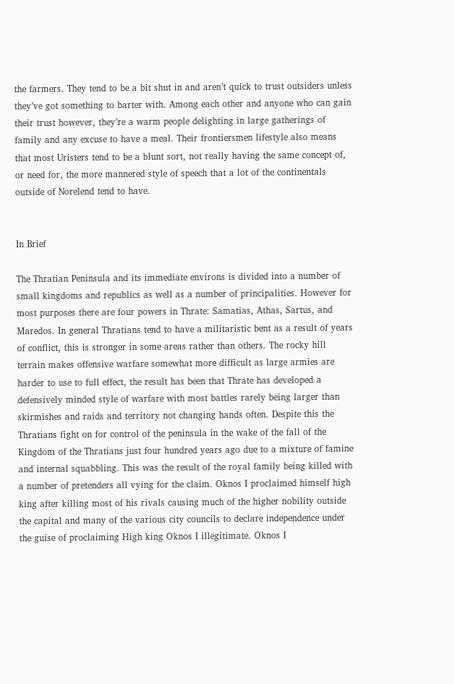the farmers. They tend to be a bit shut in and aren’t quick to trust outsiders unless they’ve got something to barter with. Among each other and anyone who can gain their trust however, they’re a warm people delighting in large gatherings of family and any excuse to have a meal. Their frontiersmen lifestyle also means that most Uristers tend to be a blunt sort, not really having the same concept of, or need for, the more mannered style of speech that a lot of the continentals outside of Norelend tend to have.


In Brief

The Thratian Peninsula and its immediate environs is divided into a number of small kingdoms and republics as well as a number of principalities. However for most purposes there are four powers in Thrate: Samatias, Athas, Sartus, and Maredos. In general Thratians tend to have a militaristic bent as a result of years of conflict, this is stronger in some areas rather than others. The rocky hill terrain makes offensive warfare somewhat more difficult as large armies are harder to use to full effect, the result has been that Thrate has developed a defensively minded style of warfare with most battles rarely being larger than skirmishes and raids and territory not changing hands often. Despite this the Thratians fight on for control of the peninsula in the wake of the fall of the Kingdom of the Thratians just four hundred years ago due to a mixture of famine and internal squabbling. This was the result of the royal family being killed with a number of pretenders all vying for the claim. Oknos I proclaimed himself high king after killing most of his rivals causing much of the higher nobility outside the capital and many of the various city councils to declare independence under the guise of proclaiming High king Oknos I illegitimate. Oknos I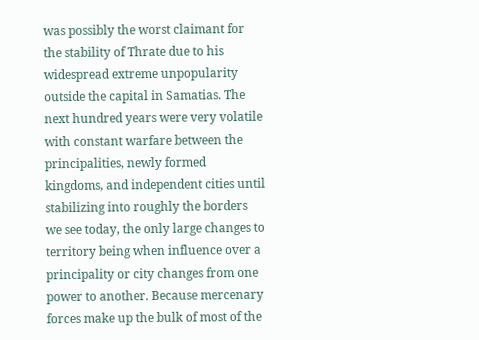was possibly the worst claimant for the stability of Thrate due to his widespread extreme unpopularity outside the capital in Samatias. The next hundred years were very volatile with constant warfare between the principalities, newly formed kingdoms, and independent cities until stabilizing into roughly the borders we see today, the only large changes to territory being when influence over a principality or city changes from one power to another. Because mercenary forces make up the bulk of most of the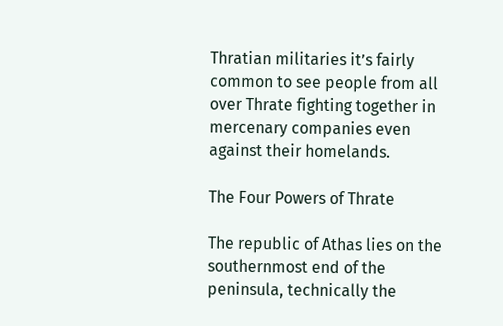Thratian militaries it’s fairly common to see people from all over Thrate fighting together in mercenary companies even against their homelands.

The Four Powers of Thrate

The republic of Athas lies on the southernmost end of the peninsula, technically the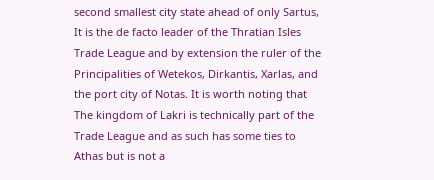second smallest city state ahead of only Sartus, It is the de facto leader of the Thratian Isles Trade League and by extension the ruler of the Principalities of Wetekos, Dirkantis, Xarlas, and the port city of Notas. It is worth noting that The kingdom of Lakri is technically part of the Trade League and as such has some ties to Athas but is not a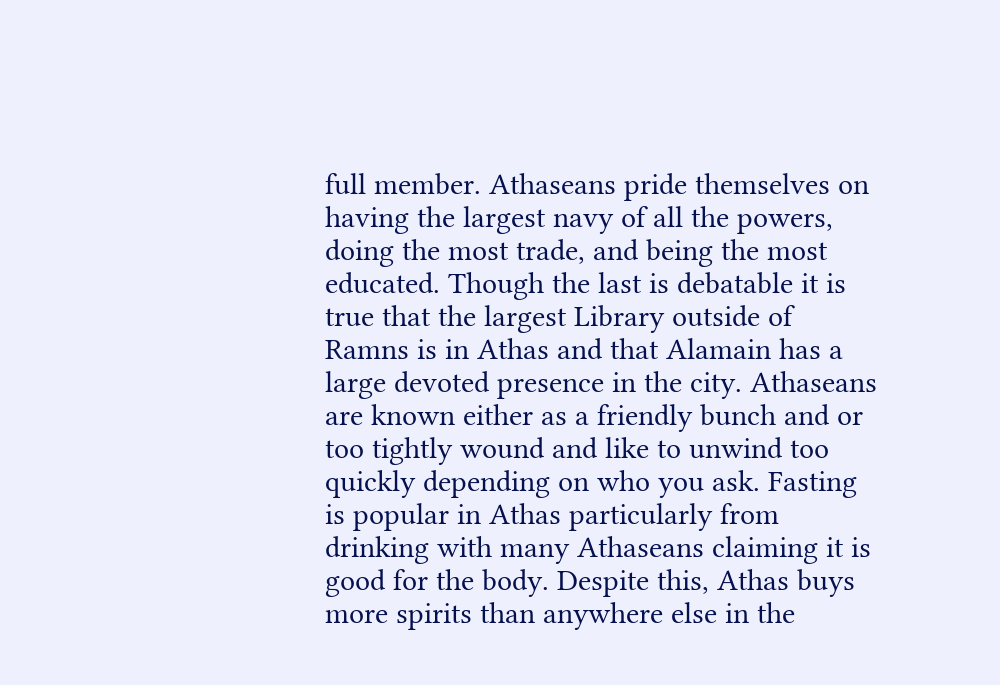full member. Athaseans pride themselves on having the largest navy of all the powers, doing the most trade, and being the most educated. Though the last is debatable it is true that the largest Library outside of Ramns is in Athas and that Alamain has a large devoted presence in the city. Athaseans are known either as a friendly bunch and or too tightly wound and like to unwind too quickly depending on who you ask. Fasting is popular in Athas particularly from drinking with many Athaseans claiming it is good for the body. Despite this, Athas buys more spirits than anywhere else in the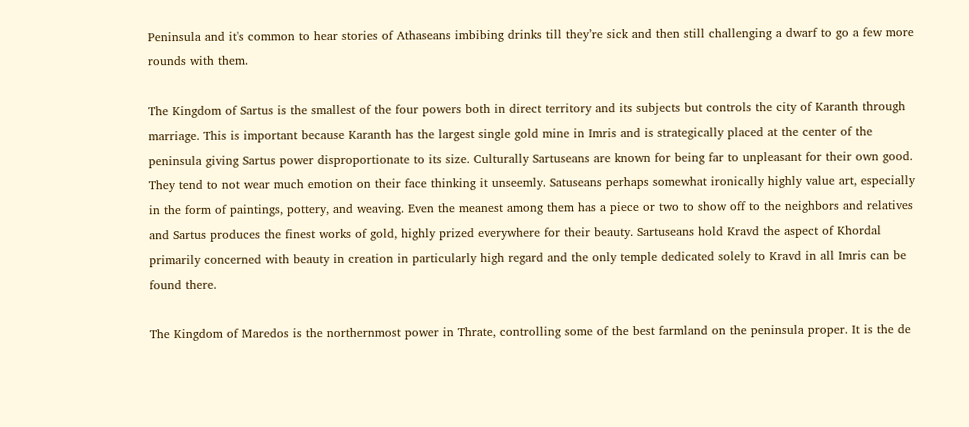Peninsula and it's common to hear stories of Athaseans imbibing drinks till they’re sick and then still challenging a dwarf to go a few more rounds with them.

The Kingdom of Sartus is the smallest of the four powers both in direct territory and its subjects but controls the city of Karanth through marriage. This is important because Karanth has the largest single gold mine in Imris and is strategically placed at the center of the peninsula giving Sartus power disproportionate to its size. Culturally Sartuseans are known for being far to unpleasant for their own good. They tend to not wear much emotion on their face thinking it unseemly. Satuseans perhaps somewhat ironically highly value art, especially in the form of paintings, pottery, and weaving. Even the meanest among them has a piece or two to show off to the neighbors and relatives and Sartus produces the finest works of gold, highly prized everywhere for their beauty. Sartuseans hold Kravd the aspect of Khordal primarily concerned with beauty in creation in particularly high regard and the only temple dedicated solely to Kravd in all Imris can be found there.

The Kingdom of Maredos is the northernmost power in Thrate, controlling some of the best farmland on the peninsula proper. It is the de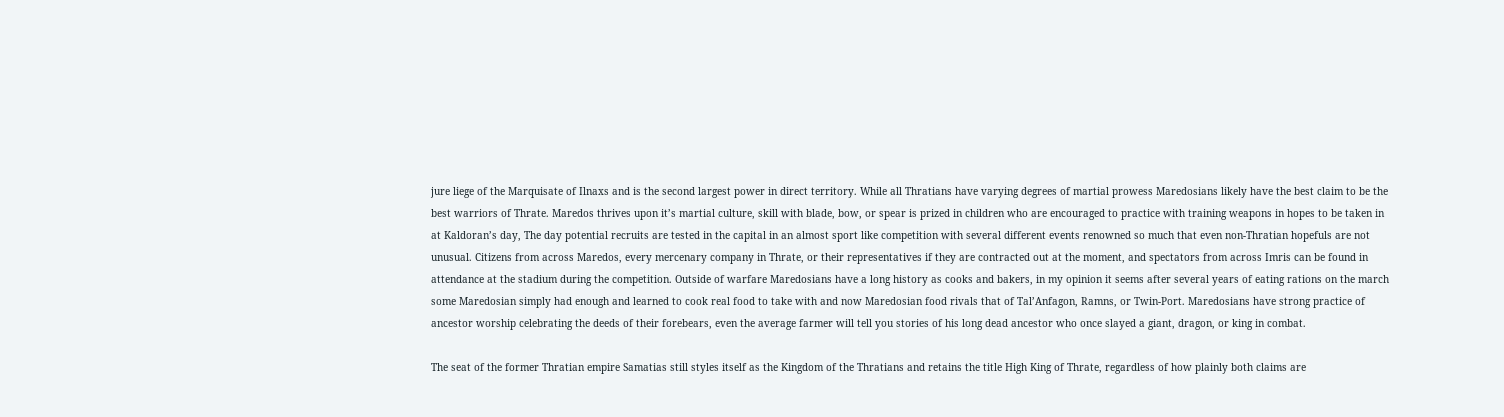jure liege of the Marquisate of Ilnaxs and is the second largest power in direct territory. While all Thratians have varying degrees of martial prowess Maredosians likely have the best claim to be the best warriors of Thrate. Maredos thrives upon it’s martial culture, skill with blade, bow, or spear is prized in children who are encouraged to practice with training weapons in hopes to be taken in at Kaldoran’s day, The day potential recruits are tested in the capital in an almost sport like competition with several different events renowned so much that even non-Thratian hopefuls are not unusual. Citizens from across Maredos, every mercenary company in Thrate, or their representatives if they are contracted out at the moment, and spectators from across Imris can be found in attendance at the stadium during the competition. Outside of warfare Maredosians have a long history as cooks and bakers, in my opinion it seems after several years of eating rations on the march some Maredosian simply had enough and learned to cook real food to take with and now Maredosian food rivals that of Tal’Anfagon, Ramns, or Twin-Port. Maredosians have strong practice of ancestor worship celebrating the deeds of their forebears, even the average farmer will tell you stories of his long dead ancestor who once slayed a giant, dragon, or king in combat.

The seat of the former Thratian empire Samatias still styles itself as the Kingdom of the Thratians and retains the title High King of Thrate, regardless of how plainly both claims are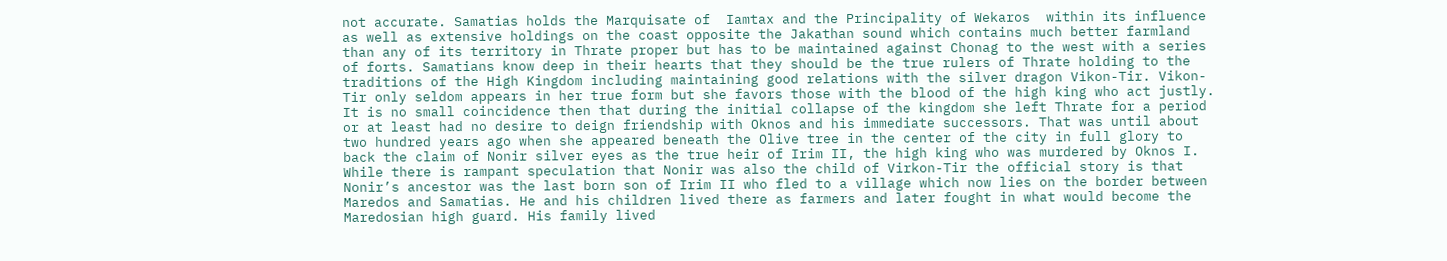not accurate. Samatias holds the Marquisate of  Iamtax and the Principality of Wekaros  within its influence as well as extensive holdings on the coast opposite the Jakathan sound which contains much better farmland than any of its territory in Thrate proper but has to be maintained against Chonag to the west with a series of forts. Samatians know deep in their hearts that they should be the true rulers of Thrate holding to the traditions of the High Kingdom including maintaining good relations with the silver dragon Vikon-Tir. Vikon-Tir only seldom appears in her true form but she favors those with the blood of the high king who act justly. It is no small coincidence then that during the initial collapse of the kingdom she left Thrate for a period or at least had no desire to deign friendship with Oknos and his immediate successors. That was until about two hundred years ago when she appeared beneath the Olive tree in the center of the city in full glory to back the claim of Nonir silver eyes as the true heir of Irim II, the high king who was murdered by Oknos I. While there is rampant speculation that Nonir was also the child of Virkon-Tir the official story is that Nonir’s ancestor was the last born son of Irim II who fled to a village which now lies on the border between Maredos and Samatias. He and his children lived there as farmers and later fought in what would become the Maredosian high guard. His family lived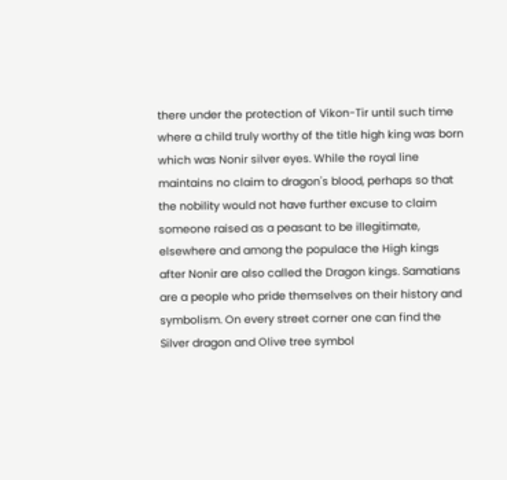there under the protection of Vikon-Tir until such time where a child truly worthy of the title high king was born which was Nonir silver eyes. While the royal line maintains no claim to dragon's blood, perhaps so that the nobility would not have further excuse to claim someone raised as a peasant to be illegitimate, elsewhere and among the populace the High kings after Nonir are also called the Dragon kings. Samatians are a people who pride themselves on their history and symbolism. On every street corner one can find the Silver dragon and Olive tree symbol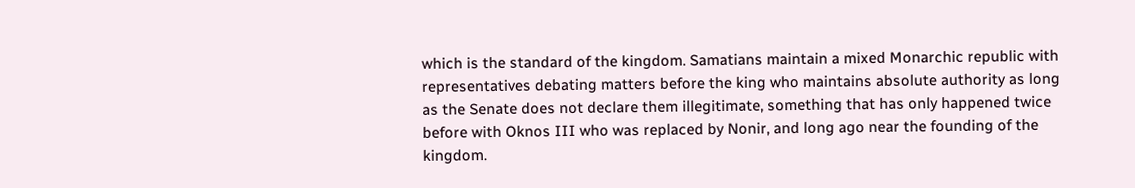which is the standard of the kingdom. Samatians maintain a mixed Monarchic republic with representatives debating matters before the king who maintains absolute authority as long as the Senate does not declare them illegitimate, something that has only happened twice before with Oknos III who was replaced by Nonir, and long ago near the founding of the kingdom.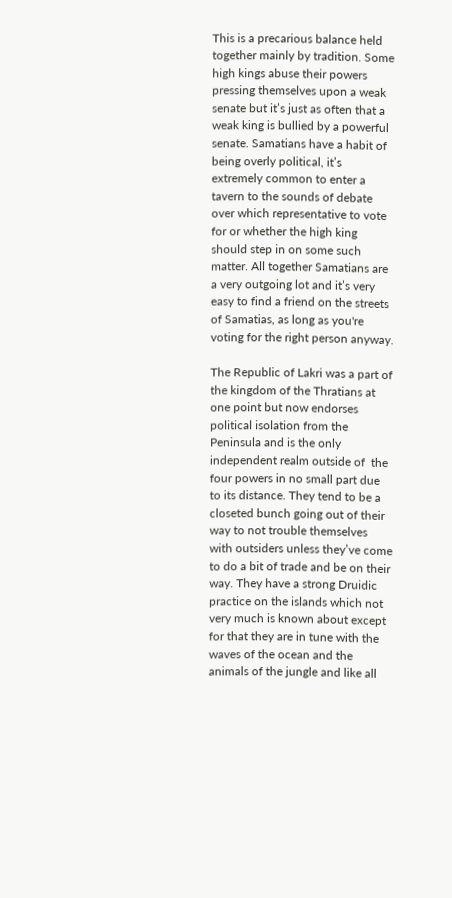This is a precarious balance held together mainly by tradition. Some high kings abuse their powers pressing themselves upon a weak senate but it’s just as often that a weak king is bullied by a powerful senate. Samatians have a habit of being overly political, it’s extremely common to enter a tavern to the sounds of debate over which representative to vote for or whether the high king should step in on some such matter. All together Samatians are a very outgoing lot and it’s very easy to find a friend on the streets of Samatias, as long as you're voting for the right person anyway.

The Republic of Lakri was a part of the kingdom of the Thratians at one point but now endorses political isolation from the Peninsula and is the only independent realm outside of  the four powers in no small part due to its distance. They tend to be a closeted bunch going out of their way to not trouble themselves with outsiders unless they’ve come to do a bit of trade and be on their way. They have a strong Druidic practice on the islands which not very much is known about except for that they are in tune with the waves of the ocean and the animals of the jungle and like all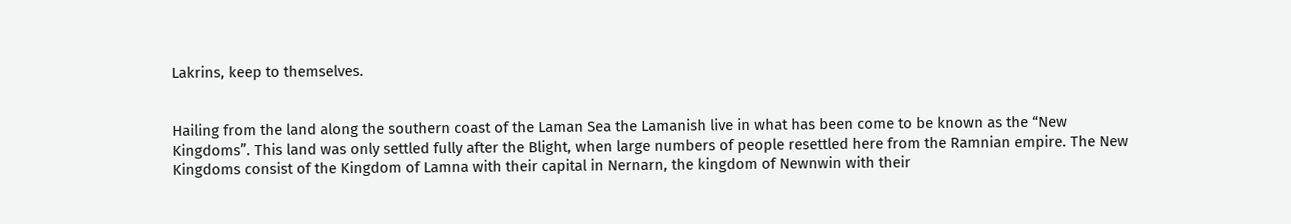Lakrins, keep to themselves.


Hailing from the land along the southern coast of the Laman Sea the Lamanish live in what has been come to be known as the “New Kingdoms”. This land was only settled fully after the Blight, when large numbers of people resettled here from the Ramnian empire. The New Kingdoms consist of the Kingdom of Lamna with their capital in Nernarn, the kingdom of Newnwin with their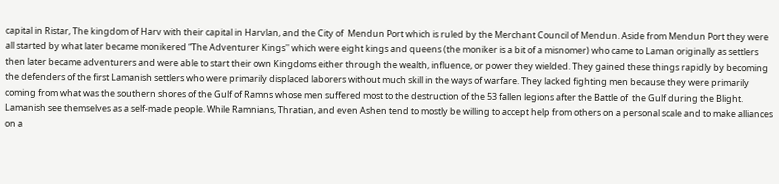capital in Ristar, The kingdom of Harv with their capital in Harvlan, and the City of  Mendun Port which is ruled by the Merchant Council of Mendun. Aside from Mendun Port they were all started by what later became monikered “The Adventurer Kings'' which were eight kings and queens (the moniker is a bit of a misnomer) who came to Laman originally as settlers then later became adventurers and were able to start their own Kingdoms either through the wealth, influence, or power they wielded. They gained these things rapidly by becoming the defenders of the first Lamanish settlers who were primarily displaced laborers without much skill in the ways of warfare. They lacked fighting men because they were primarily coming from what was the southern shores of the Gulf of Ramns whose men suffered most to the destruction of the 53 fallen legions after the Battle of  the Gulf during the Blight. Lamanish see themselves as a self-made people. While Ramnians, Thratian, and even Ashen tend to mostly be willing to accept help from others on a personal scale and to make alliances on a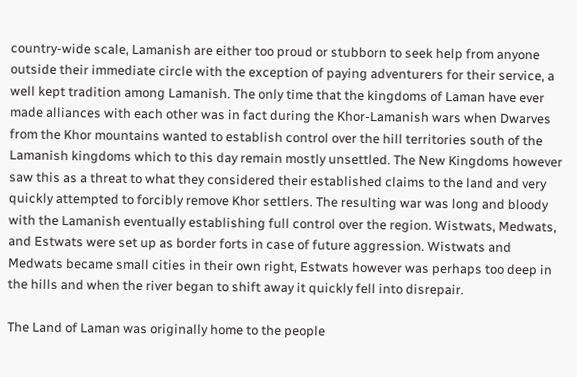country-wide scale, Lamanish are either too proud or stubborn to seek help from anyone outside their immediate circle with the exception of paying adventurers for their service, a well kept tradition among Lamanish. The only time that the kingdoms of Laman have ever made alliances with each other was in fact during the Khor-Lamanish wars when Dwarves from the Khor mountains wanted to establish control over the hill territories south of the Lamanish kingdoms which to this day remain mostly unsettled. The New Kingdoms however saw this as a threat to what they considered their established claims to the land and very quickly attempted to forcibly remove Khor settlers. The resulting war was long and bloody with the Lamanish eventually establishing full control over the region. Wistwats, Medwats, and Estwats were set up as border forts in case of future aggression. Wistwats and Medwats became small cities in their own right, Estwats however was perhaps too deep in the hills and when the river began to shift away it quickly fell into disrepair.

The Land of Laman was originally home to the people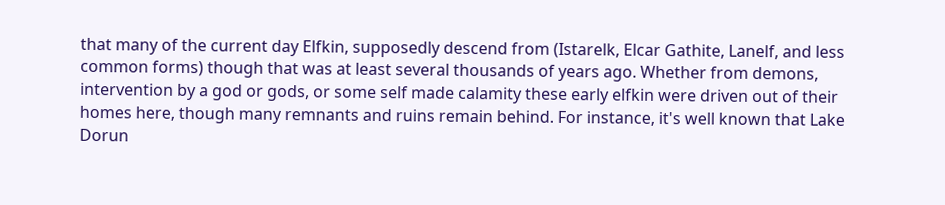that many of the current day Elfkin, supposedly descend from (Istarelk, Elcar Gathite, Lanelf, and less common forms) though that was at least several thousands of years ago. Whether from demons, intervention by a god or gods, or some self made calamity these early elfkin were driven out of their homes here, though many remnants and ruins remain behind. For instance, it's well known that Lake Dorun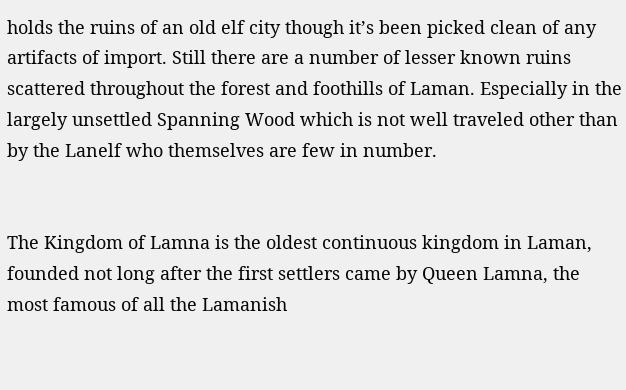holds the ruins of an old elf city though it’s been picked clean of any artifacts of import. Still there are a number of lesser known ruins scattered throughout the forest and foothills of Laman. Especially in the largely unsettled Spanning Wood which is not well traveled other than by the Lanelf who themselves are few in number.


The Kingdom of Lamna is the oldest continuous kingdom in Laman, founded not long after the first settlers came by Queen Lamna, the most famous of all the Lamanish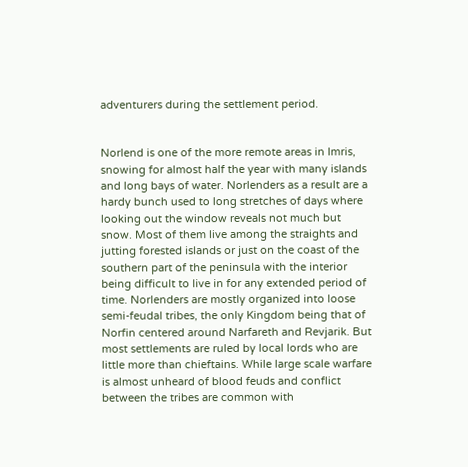adventurers during the settlement period.


Norlend is one of the more remote areas in Imris, snowing for almost half the year with many islands and long bays of water. Norlenders as a result are a hardy bunch used to long stretches of days where looking out the window reveals not much but snow. Most of them live among the straights and jutting forested islands or just on the coast of the southern part of the peninsula with the interior being difficult to live in for any extended period of time. Norlenders are mostly organized into loose semi-feudal tribes, the only Kingdom being that of Norfin centered around Narfareth and Revjarik. But most settlements are ruled by local lords who are little more than chieftains. While large scale warfare is almost unheard of blood feuds and conflict between the tribes are common with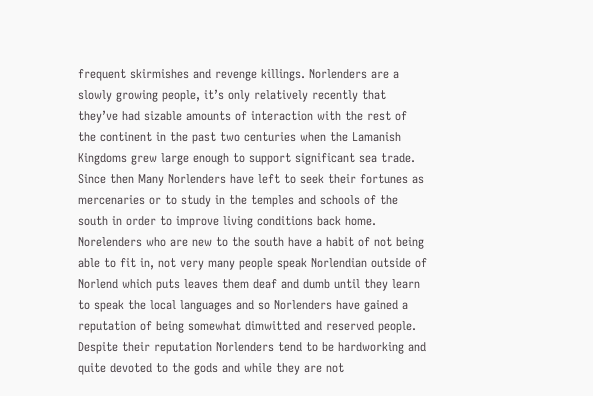frequent skirmishes and revenge killings. Norlenders are a slowly growing people, it’s only relatively recently that they’ve had sizable amounts of interaction with the rest of the continent in the past two centuries when the Lamanish Kingdoms grew large enough to support significant sea trade. Since then Many Norlenders have left to seek their fortunes as mercenaries or to study in the temples and schools of the south in order to improve living conditions back home. Norelenders who are new to the south have a habit of not being able to fit in, not very many people speak Norlendian outside of Norlend which puts leaves them deaf and dumb until they learn to speak the local languages and so Norlenders have gained a reputation of being somewhat dimwitted and reserved people. Despite their reputation Norlenders tend to be hardworking and quite devoted to the gods and while they are not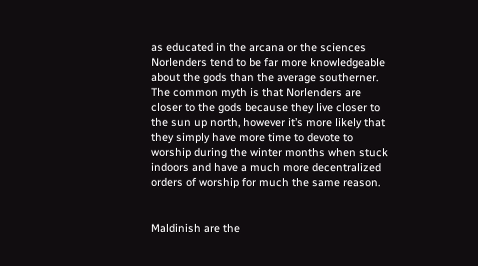as educated in the arcana or the sciences Norlenders tend to be far more knowledgeable about the gods than the average southerner. The common myth is that Norlenders are closer to the gods because they live closer to the sun up north, however it’s more likely that they simply have more time to devote to worship during the winter months when stuck indoors and have a much more decentralized orders of worship for much the same reason.


Maldinish are the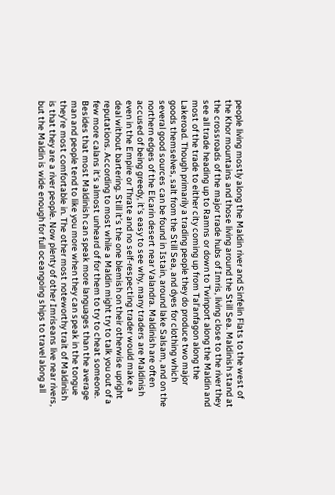people living mostly along the Maldin river and Sinfelin Flats to the west of the Khor mountains and those living around the Still Sea. Maldinish stand at the crossroads of the major trade hubs of Imris, living close to the river they see all trade heading up to Ramns or down to Twinport along the Maldin and most of the trade to either city coming up from Tal’anfagon along the Lakeroad. Though primarily a trading people they do produce two major goods themselves, salt from the Still Sea, and dyes for clothing which several good sources can be found in Istain, around lake Salsam, and on the northern edges of the Elcarin desert near Valandra. Maldinish are often accused of being greedy, it's easy to see why, many traders are Maldinish even in the Empire or Thrate and no self-respecting trader would make a deal without bartering. Still it’s the one blemish on their otherwise upright reputations. According to most while a Maldin might try to talk you out of a few more calans it’s almost unheard of for them to try to cheat someone. Besides that most Maldinish can speak more languages than the average man and people tend to like you more when they can speak in the tongue they’re most comfortable in. The other most noteworthy trait of Maldinish is that they are a river people. Now plenty of other Imriseans live near rivers, but the Maldin is wide enough for full oceangoing ships to travel along all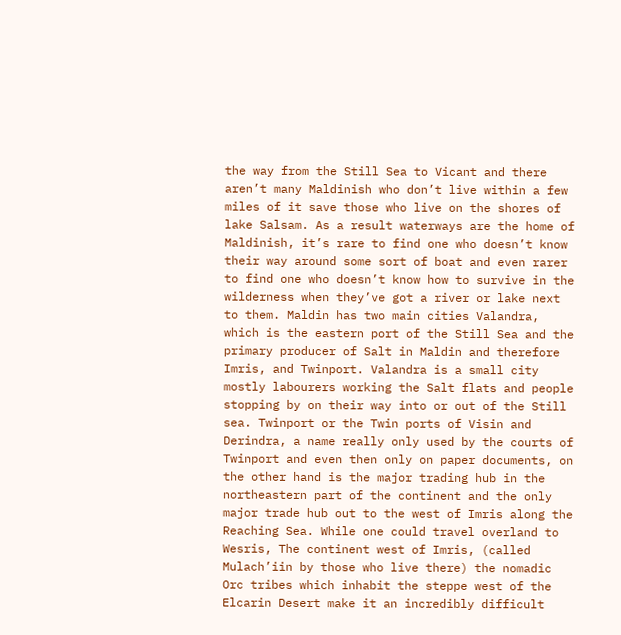the way from the Still Sea to Vicant and there aren’t many Maldinish who don’t live within a few miles of it save those who live on the shores of lake Salsam. As a result waterways are the home of Maldinish, it’s rare to find one who doesn’t know their way around some sort of boat and even rarer to find one who doesn’t know how to survive in the wilderness when they’ve got a river or lake next to them. Maldin has two main cities Valandra, which is the eastern port of the Still Sea and the primary producer of Salt in Maldin and therefore Imris, and Twinport. Valandra is a small city mostly labourers working the Salt flats and people stopping by on their way into or out of the Still sea. Twinport or the Twin ports of Visin and Derindra, a name really only used by the courts of Twinport and even then only on paper documents, on the other hand is the major trading hub in the northeastern part of the continent and the only major trade hub out to the west of Imris along the Reaching Sea. While one could travel overland to Wesris, The continent west of Imris, (called Mulach’iin by those who live there) the nomadic Orc tribes which inhabit the steppe west of the Elcarin Desert make it an incredibly difficult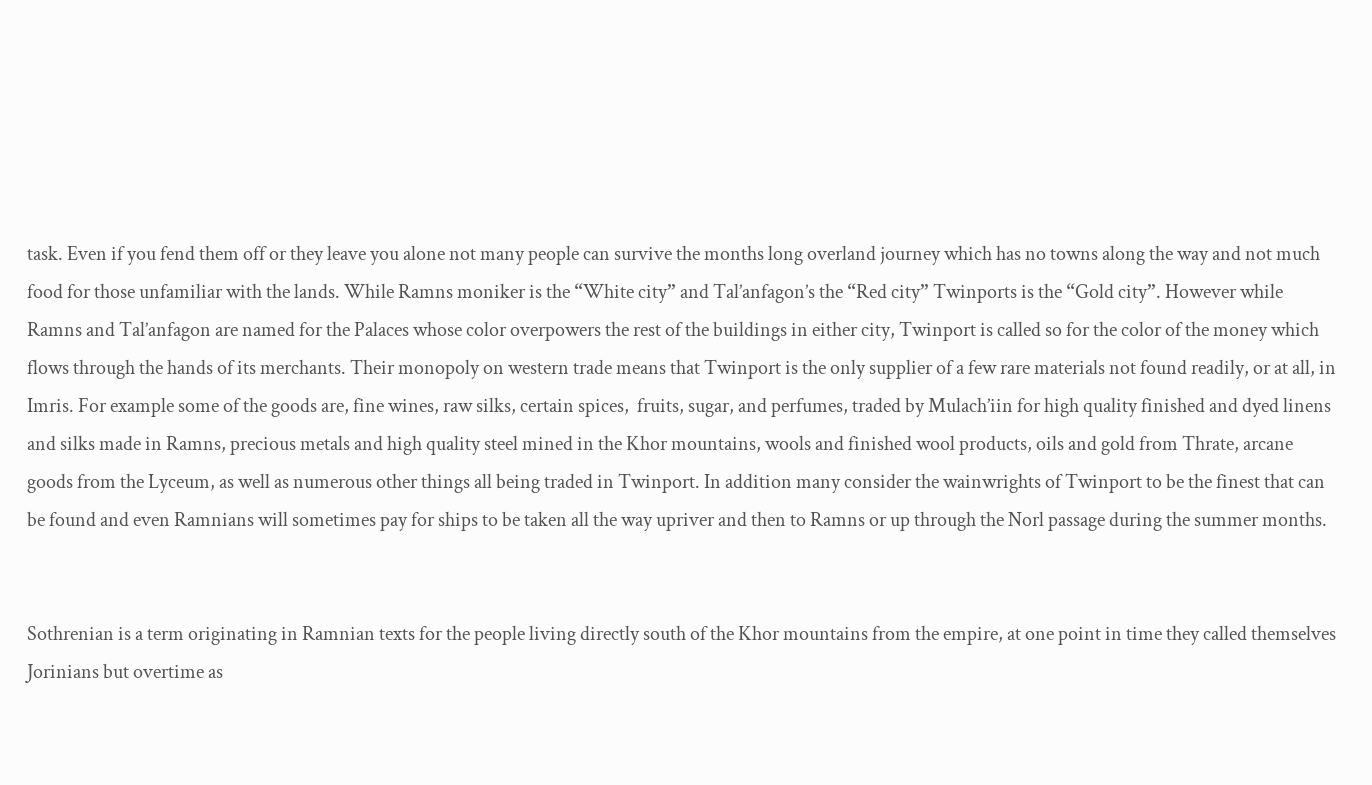task. Even if you fend them off or they leave you alone not many people can survive the months long overland journey which has no towns along the way and not much food for those unfamiliar with the lands. While Ramns moniker is the “White city” and Tal’anfagon’s the “Red city” Twinports is the “Gold city”. However while Ramns and Tal’anfagon are named for the Palaces whose color overpowers the rest of the buildings in either city, Twinport is called so for the color of the money which flows through the hands of its merchants. Their monopoly on western trade means that Twinport is the only supplier of a few rare materials not found readily, or at all, in Imris. For example some of the goods are, fine wines, raw silks, certain spices,  fruits, sugar, and perfumes, traded by Mulach’iin for high quality finished and dyed linens and silks made in Ramns, precious metals and high quality steel mined in the Khor mountains, wools and finished wool products, oils and gold from Thrate, arcane goods from the Lyceum, as well as numerous other things all being traded in Twinport. In addition many consider the wainwrights of Twinport to be the finest that can be found and even Ramnians will sometimes pay for ships to be taken all the way upriver and then to Ramns or up through the Norl passage during the summer months.


Sothrenian is a term originating in Ramnian texts for the people living directly south of the Khor mountains from the empire, at one point in time they called themselves Jorinians but overtime as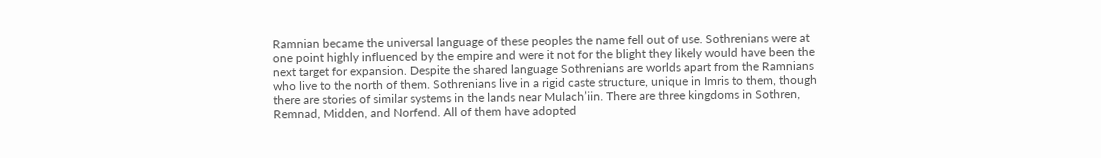Ramnian became the universal language of these peoples the name fell out of use. Sothrenians were at one point highly influenced by the empire and were it not for the blight they likely would have been the next target for expansion. Despite the shared language Sothrenians are worlds apart from the Ramnians who live to the north of them. Sothrenians live in a rigid caste structure, unique in Imris to them, though there are stories of similar systems in the lands near Mulach’iin. There are three kingdoms in Sothren, Remnad, Midden, and Norfend. All of them have adopted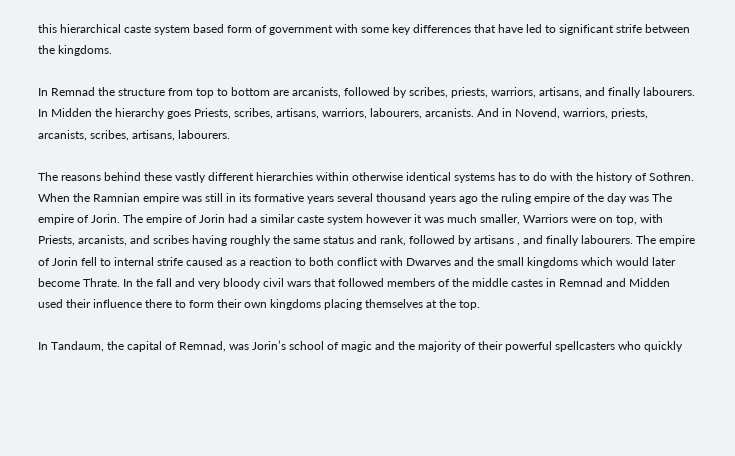this hierarchical caste system based form of government with some key differences that have led to significant strife between the kingdoms.

In Remnad the structure from top to bottom are arcanists, followed by scribes, priests, warriors, artisans, and finally labourers. In Midden the hierarchy goes Priests, scribes, artisans, warriors, labourers, arcanists. And in Novend, warriors, priests, arcanists, scribes, artisans, labourers.

The reasons behind these vastly different hierarchies within otherwise identical systems has to do with the history of Sothren. When the Ramnian empire was still in its formative years several thousand years ago the ruling empire of the day was The empire of Jorin. The empire of Jorin had a similar caste system however it was much smaller, Warriors were on top, with Priests, arcanists, and scribes having roughly the same status and rank, followed by artisans , and finally labourers. The empire of Jorin fell to internal strife caused as a reaction to both conflict with Dwarves and the small kingdoms which would later become Thrate. In the fall and very bloody civil wars that followed members of the middle castes in Remnad and Midden used their influence there to form their own kingdoms placing themselves at the top.

In Tandaum, the capital of Remnad, was Jorin’s school of magic and the majority of their powerful spellcasters who quickly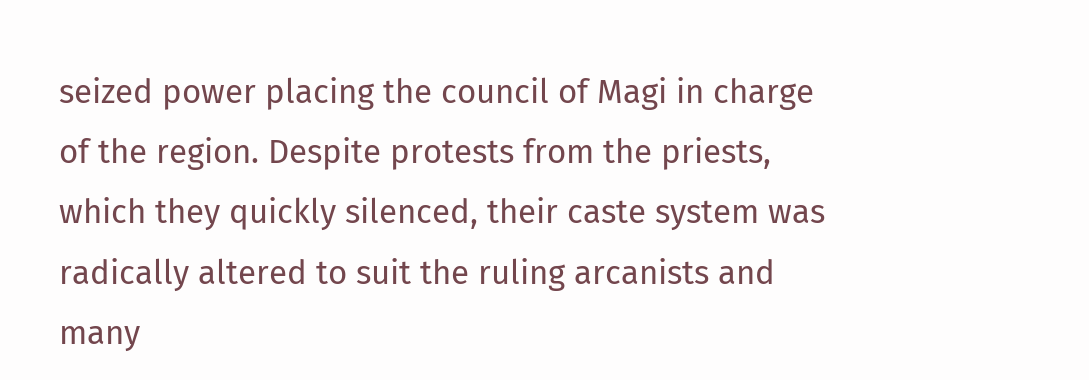seized power placing the council of Magi in charge of the region. Despite protests from the priests, which they quickly silenced, their caste system was radically altered to suit the ruling arcanists and many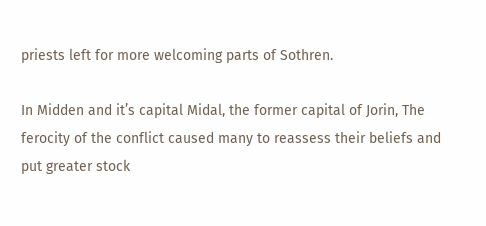priests left for more welcoming parts of Sothren.

In Midden and it’s capital Midal, the former capital of Jorin, The ferocity of the conflict caused many to reassess their beliefs and put greater stock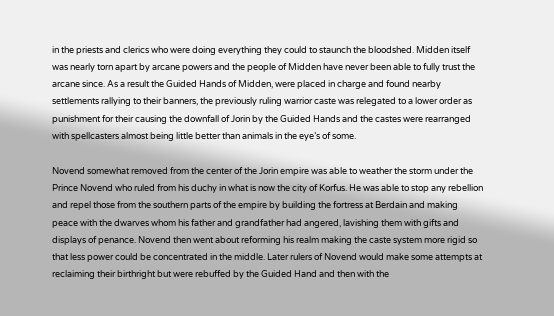in the priests and clerics who were doing everything they could to staunch the bloodshed. Midden itself was nearly torn apart by arcane powers and the people of Midden have never been able to fully trust the arcane since. As a result the Guided Hands of Midden, were placed in charge and found nearby settlements rallying to their banners, the previously ruling warrior caste was relegated to a lower order as punishment for their causing the downfall of Jorin by the Guided Hands and the castes were rearranged with spellcasters almost being little better than animals in the eye’s of some.

Novend somewhat removed from the center of the Jorin empire was able to weather the storm under the Prince Novend who ruled from his duchy in what is now the city of Korfus. He was able to stop any rebellion and repel those from the southern parts of the empire by building the fortress at Berdain and making peace with the dwarves whom his father and grandfather had angered, lavishing them with gifts and displays of penance. Novend then went about reforming his realm making the caste system more rigid so that less power could be concentrated in the middle. Later rulers of Novend would make some attempts at reclaiming their birthright but were rebuffed by the Guided Hand and then with the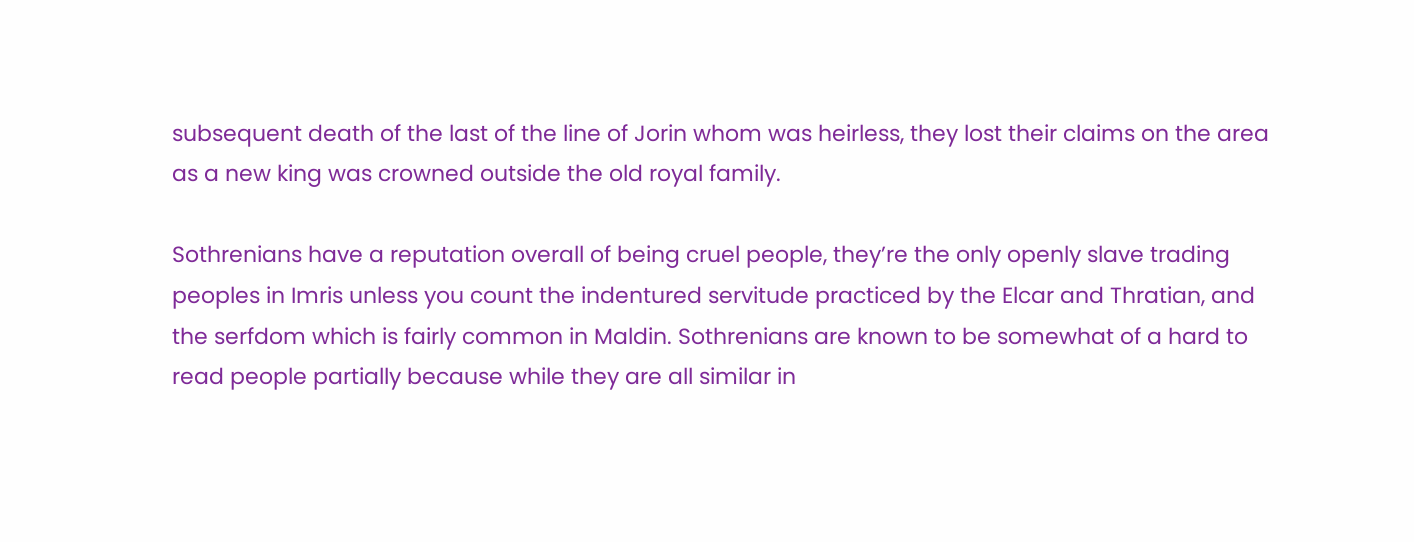subsequent death of the last of the line of Jorin whom was heirless, they lost their claims on the area as a new king was crowned outside the old royal family.

Sothrenians have a reputation overall of being cruel people, they’re the only openly slave trading peoples in Imris unless you count the indentured servitude practiced by the Elcar and Thratian, and the serfdom which is fairly common in Maldin. Sothrenians are known to be somewhat of a hard to read people partially because while they are all similar in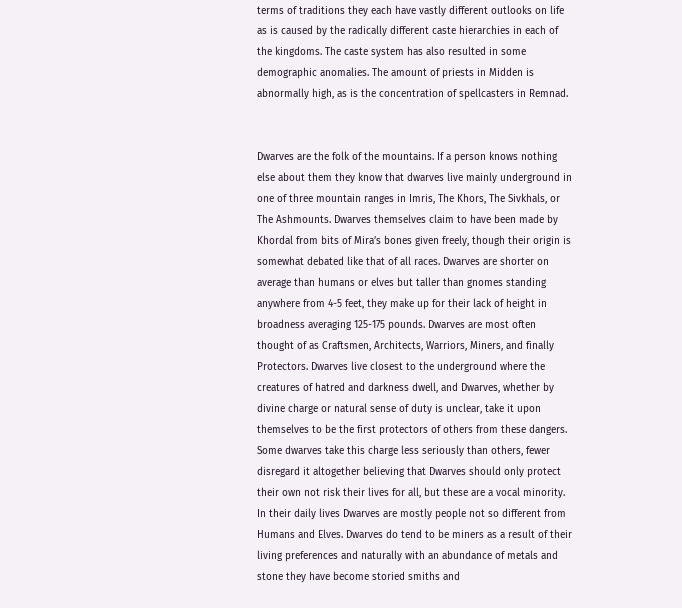terms of traditions they each have vastly different outlooks on life as is caused by the radically different caste hierarchies in each of the kingdoms. The caste system has also resulted in some demographic anomalies. The amount of priests in Midden is abnormally high, as is the concentration of spellcasters in Remnad.


Dwarves are the folk of the mountains. If a person knows nothing else about them they know that dwarves live mainly underground in one of three mountain ranges in Imris, The Khors, The Sivkhals, or The Ashmounts. Dwarves themselves claim to have been made by Khordal from bits of Mira’s bones given freely, though their origin is somewhat debated like that of all races. Dwarves are shorter on average than humans or elves but taller than gnomes standing anywhere from 4-5 feet, they make up for their lack of height in broadness averaging 125-175 pounds. Dwarves are most often thought of as Craftsmen, Architects, Warriors, Miners, and finally Protectors. Dwarves live closest to the underground where the creatures of hatred and darkness dwell, and Dwarves, whether by divine charge or natural sense of duty is unclear, take it upon themselves to be the first protectors of others from these dangers. Some dwarves take this charge less seriously than others, fewer disregard it altogether believing that Dwarves should only protect their own not risk their lives for all, but these are a vocal minority. In their daily lives Dwarves are mostly people not so different from Humans and Elves. Dwarves do tend to be miners as a result of their living preferences and naturally with an abundance of metals and stone they have become storied smiths and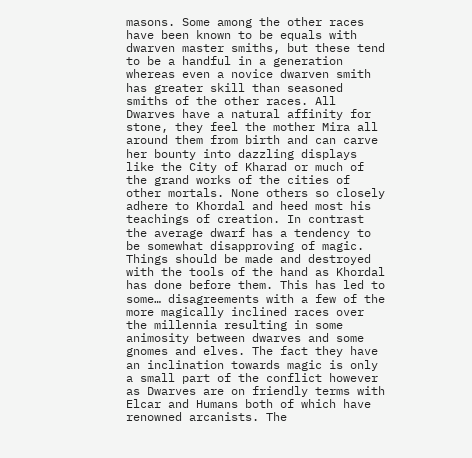masons. Some among the other races have been known to be equals with dwarven master smiths, but these tend to be a handful in a generation whereas even a novice dwarven smith has greater skill than seasoned smiths of the other races. All Dwarves have a natural affinity for stone, they feel the mother Mira all around them from birth and can carve her bounty into dazzling displays like the City of Kharad or much of the grand works of the cities of other mortals. None others so closely adhere to Khordal and heed most his teachings of creation. In contrast the average dwarf has a tendency to be somewhat disapproving of magic. Things should be made and destroyed with the tools of the hand as Khordal has done before them. This has led to some… disagreements with a few of the more magically inclined races over the millennia resulting in some animosity between dwarves and some gnomes and elves. The fact they have an inclination towards magic is only a small part of the conflict however as Dwarves are on friendly terms with Elcar and Humans both of which have renowned arcanists. The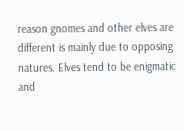reason gnomes and other elves are different is mainly due to opposing natures. Elves tend to be enigmatic and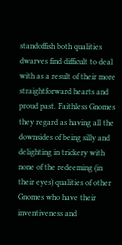standoffish both qualities dwarves find difficult to deal with as a result of their more straightforward hearts and proud past. Faithless Gnomes they regard as having all the downsides of being silly and delighting in trickery with none of the redeeming (in their eyes) qualities of other Gnomes who have their inventiveness and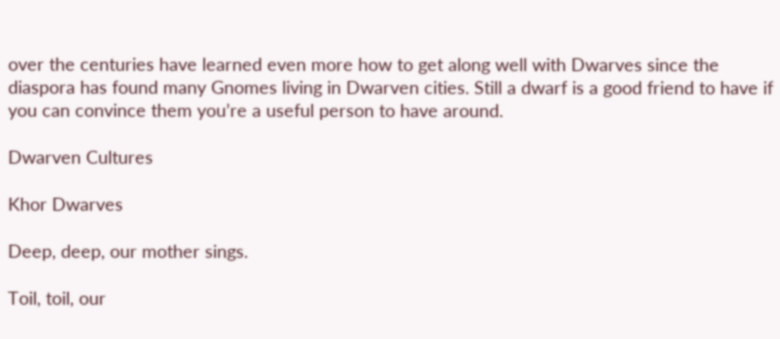over the centuries have learned even more how to get along well with Dwarves since the diaspora has found many Gnomes living in Dwarven cities. Still a dwarf is a good friend to have if you can convince them you’re a useful person to have around.

Dwarven Cultures

Khor Dwarves

Deep, deep, our mother sings.

Toil, toil, our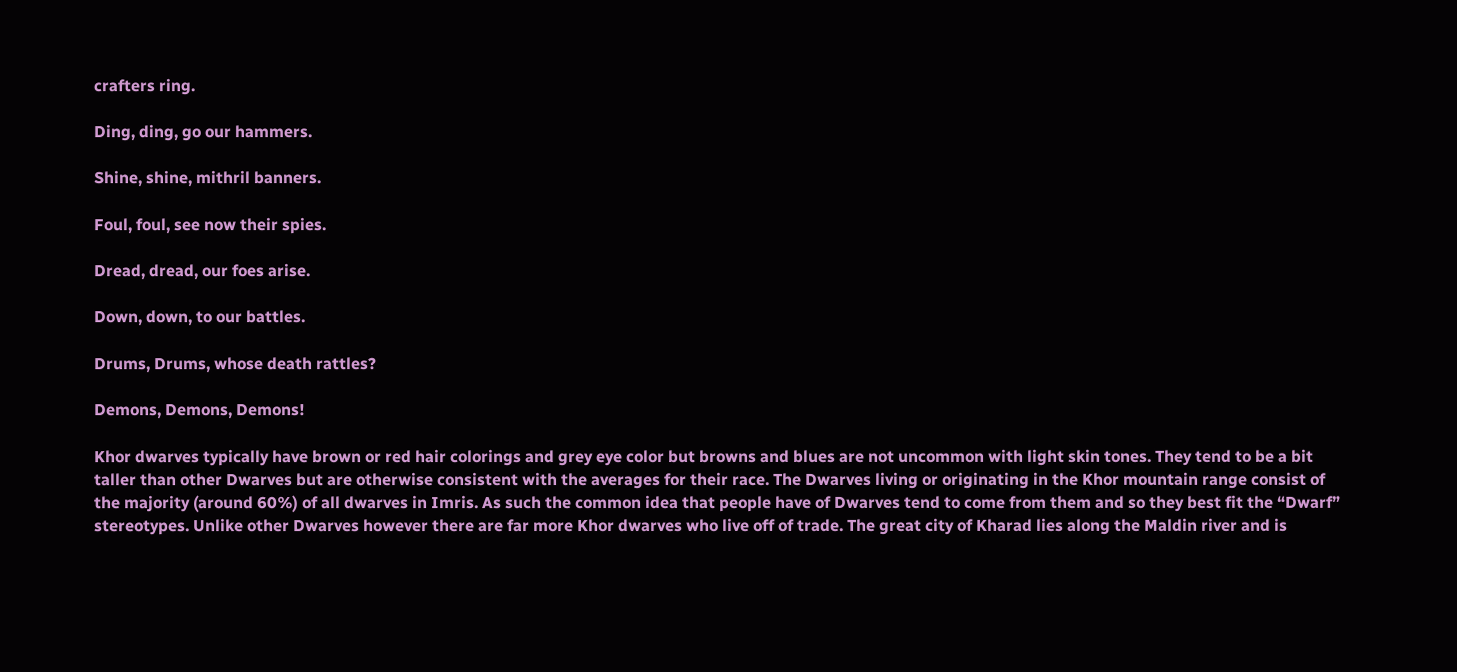crafters ring.

Ding, ding, go our hammers.

Shine, shine, mithril banners.

Foul, foul, see now their spies.

Dread, dread, our foes arise.

Down, down, to our battles.

Drums, Drums, whose death rattles?

Demons, Demons, Demons!

Khor dwarves typically have brown or red hair colorings and grey eye color but browns and blues are not uncommon with light skin tones. They tend to be a bit taller than other Dwarves but are otherwise consistent with the averages for their race. The Dwarves living or originating in the Khor mountain range consist of the majority (around 60%) of all dwarves in Imris. As such the common idea that people have of Dwarves tend to come from them and so they best fit the “Dwarf” stereotypes. Unlike other Dwarves however there are far more Khor dwarves who live off of trade. The great city of Kharad lies along the Maldin river and is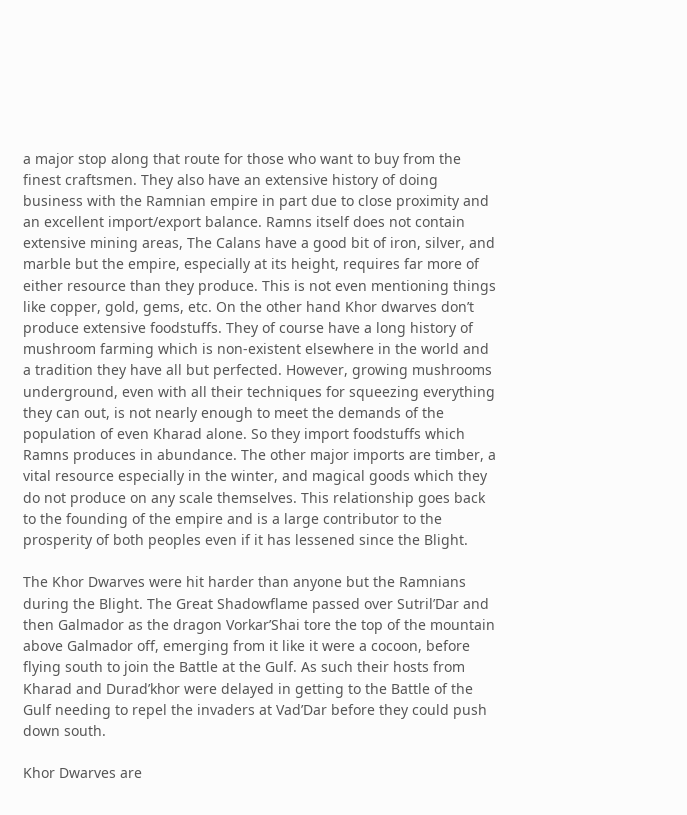a major stop along that route for those who want to buy from the finest craftsmen. They also have an extensive history of doing business with the Ramnian empire in part due to close proximity and an excellent import/export balance. Ramns itself does not contain extensive mining areas, The Calans have a good bit of iron, silver, and marble but the empire, especially at its height, requires far more of either resource than they produce. This is not even mentioning things like copper, gold, gems, etc. On the other hand Khor dwarves don’t produce extensive foodstuffs. They of course have a long history of mushroom farming which is non-existent elsewhere in the world and a tradition they have all but perfected. However, growing mushrooms underground, even with all their techniques for squeezing everything they can out, is not nearly enough to meet the demands of the population of even Kharad alone. So they import foodstuffs which Ramns produces in abundance. The other major imports are timber, a vital resource especially in the winter, and magical goods which they do not produce on any scale themselves. This relationship goes back to the founding of the empire and is a large contributor to the prosperity of both peoples even if it has lessened since the Blight.

The Khor Dwarves were hit harder than anyone but the Ramnians during the Blight. The Great Shadowflame passed over Sutril’Dar and then Galmador as the dragon Vorkar’Shai tore the top of the mountain above Galmador off, emerging from it like it were a cocoon, before flying south to join the Battle at the Gulf. As such their hosts from Kharad and Durad’khor were delayed in getting to the Battle of the Gulf needing to repel the invaders at Vad’Dar before they could push down south.

Khor Dwarves are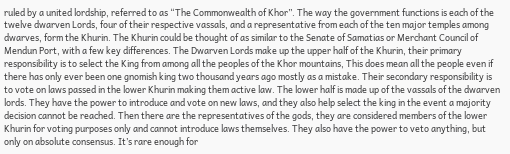ruled by a united lordship, referred to as “The Commonwealth of Khor”. The way the government functions is each of the twelve dwarven Lords, four of their respective vassals, and a representative from each of the ten major temples among dwarves, form the Khurin. The Khurin could be thought of as similar to the Senate of Samatias or Merchant Council of Mendun Port, with a few key differences. The Dwarven Lords make up the upper half of the Khurin, their primary responsibility is to select the King from among all the peoples of the Khor mountains, This does mean all the people even if there has only ever been one gnomish king two thousand years ago mostly as a mistake. Their secondary responsibility is to vote on laws passed in the lower Khurin making them active law. The lower half is made up of the vassals of the dwarven lords. They have the power to introduce and vote on new laws, and they also help select the king in the event a majority decision cannot be reached. Then there are the representatives of the gods, they are considered members of the lower Khurin for voting purposes only and cannot introduce laws themselves. They also have the power to veto anything, but only on absolute consensus. It’s rare enough for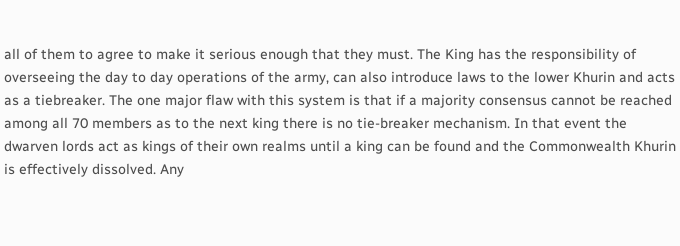all of them to agree to make it serious enough that they must. The King has the responsibility of overseeing the day to day operations of the army, can also introduce laws to the lower Khurin and acts as a tiebreaker. The one major flaw with this system is that if a majority consensus cannot be reached among all 70 members as to the next king there is no tie-breaker mechanism. In that event the dwarven lords act as kings of their own realms until a king can be found and the Commonwealth Khurin is effectively dissolved. Any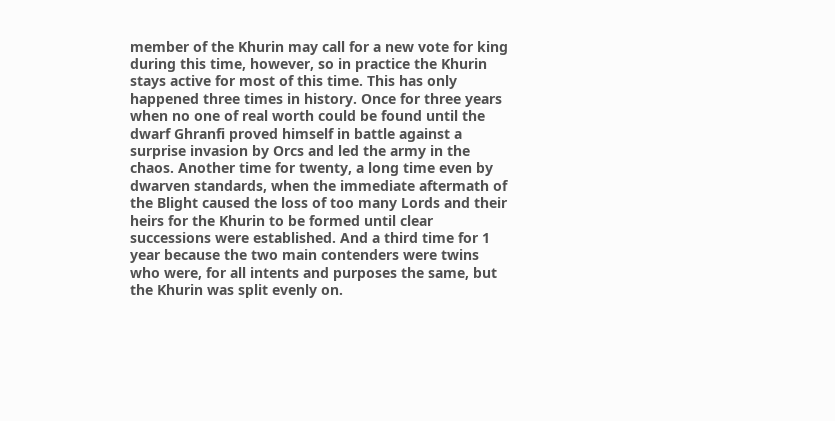member of the Khurin may call for a new vote for king during this time, however, so in practice the Khurin stays active for most of this time. This has only happened three times in history. Once for three years when no one of real worth could be found until the dwarf Ghranfi proved himself in battle against a surprise invasion by Orcs and led the army in the chaos. Another time for twenty, a long time even by dwarven standards, when the immediate aftermath of the Blight caused the loss of too many Lords and their heirs for the Khurin to be formed until clear successions were established. And a third time for 1 year because the two main contenders were twins who were, for all intents and purposes the same, but the Khurin was split evenly on.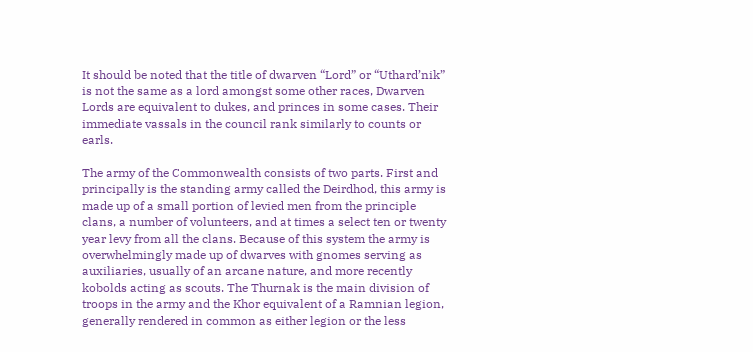It should be noted that the title of dwarven “Lord” or “Uthard’nik” is not the same as a lord amongst some other races, Dwarven Lords are equivalent to dukes, and princes in some cases. Their immediate vassals in the council rank similarly to counts or earls.

The army of the Commonwealth consists of two parts. First and principally is the standing army called the Deirdhod, this army is made up of a small portion of levied men from the principle clans, a number of volunteers, and at times a select ten or twenty year levy from all the clans. Because of this system the army is overwhelmingly made up of dwarves with gnomes serving as auxiliaries, usually of an arcane nature, and more recently kobolds acting as scouts. The Thurnak is the main division of troops in the army and the Khor equivalent of a Ramnian legion, generally rendered in common as either legion or the less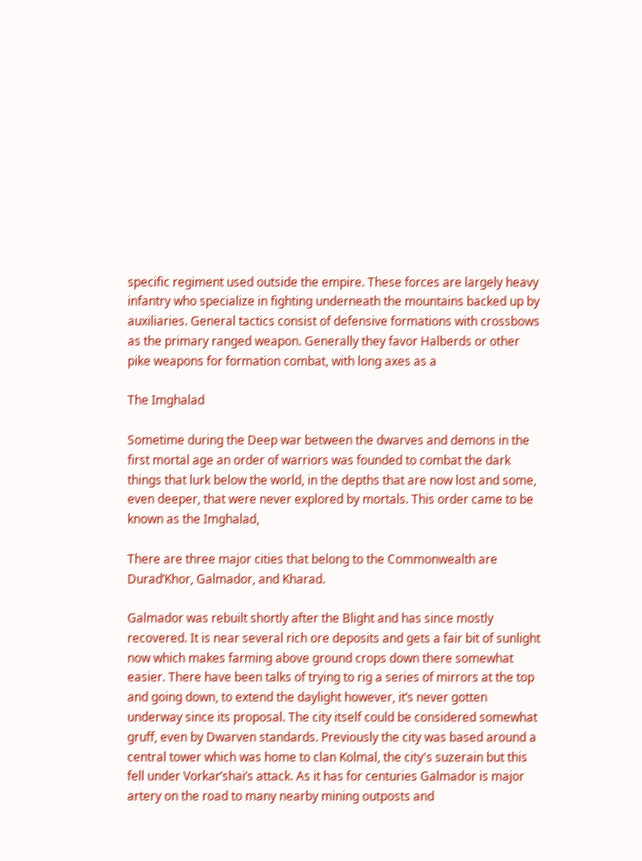specific regiment used outside the empire. These forces are largely heavy infantry who specialize in fighting underneath the mountains backed up by auxiliaries. General tactics consist of defensive formations with crossbows as the primary ranged weapon. Generally they favor Halberds or other pike weapons for formation combat, with long axes as a

The Imghalad

Sometime during the Deep war between the dwarves and demons in the first mortal age an order of warriors was founded to combat the dark things that lurk below the world, in the depths that are now lost and some, even deeper, that were never explored by mortals. This order came to be known as the Imghalad,

There are three major cities that belong to the Commonwealth are Durad’Khor, Galmador, and Kharad.

Galmador was rebuilt shortly after the Blight and has since mostly recovered. It is near several rich ore deposits and gets a fair bit of sunlight now which makes farming above ground crops down there somewhat easier. There have been talks of trying to rig a series of mirrors at the top and going down, to extend the daylight however, it’s never gotten underway since its proposal. The city itself could be considered somewhat gruff, even by Dwarven standards. Previously the city was based around a central tower which was home to clan Kolmal, the city's suzerain but this fell under Vorkar’shai’s attack. As it has for centuries Galmador is major artery on the road to many nearby mining outposts and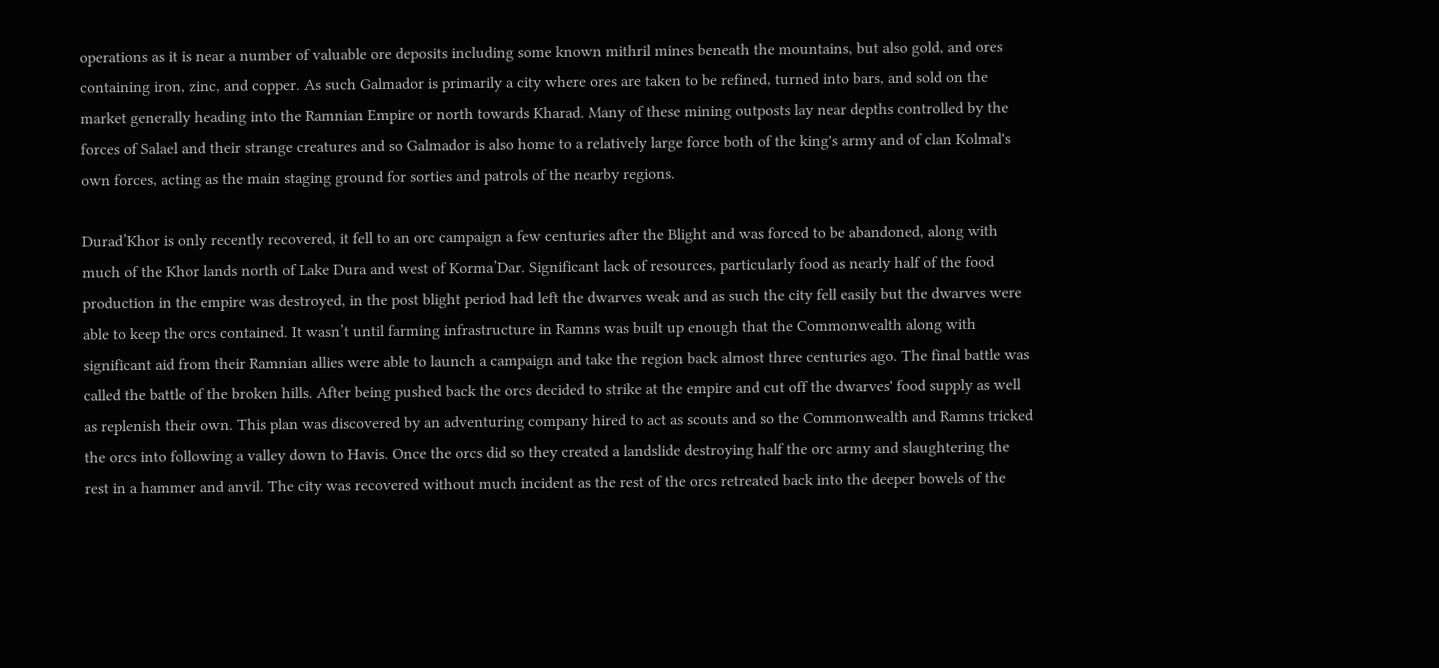operations as it is near a number of valuable ore deposits including some known mithril mines beneath the mountains, but also gold, and ores containing iron, zinc, and copper. As such Galmador is primarily a city where ores are taken to be refined, turned into bars, and sold on the market generally heading into the Ramnian Empire or north towards Kharad. Many of these mining outposts lay near depths controlled by the forces of Salael and their strange creatures and so Galmador is also home to a relatively large force both of the king's army and of clan Kolmal's own forces, acting as the main staging ground for sorties and patrols of the nearby regions.

Durad’Khor is only recently recovered, it fell to an orc campaign a few centuries after the Blight and was forced to be abandoned, along with much of the Khor lands north of Lake Dura and west of Korma’Dar. Significant lack of resources, particularly food as nearly half of the food production in the empire was destroyed, in the post blight period had left the dwarves weak and as such the city fell easily but the dwarves were able to keep the orcs contained. It wasn’t until farming infrastructure in Ramns was built up enough that the Commonwealth along with significant aid from their Ramnian allies were able to launch a campaign and take the region back almost three centuries ago. The final battle was called the battle of the broken hills. After being pushed back the orcs decided to strike at the empire and cut off the dwarves' food supply as well as replenish their own. This plan was discovered by an adventuring company hired to act as scouts and so the Commonwealth and Ramns tricked the orcs into following a valley down to Havis. Once the orcs did so they created a landslide destroying half the orc army and slaughtering the rest in a hammer and anvil. The city was recovered without much incident as the rest of the orcs retreated back into the deeper bowels of the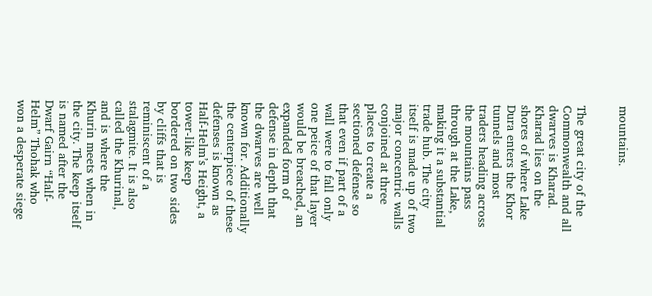mountains.


The great city of the Commonwealth and all dwarves is Kharad. Kharad lies on the shores of where Lake Dura enters the Khor tunnels and most traders heading across the mountains pass through at the Lake, making it a substantial trade hub. The city itself is made up of two major concentric walls conjoined at three places to create a sectioned defense so that even if part of a wall were to fall only one peice of that layer would be breached, an expanded form of defense in depth that the dwarves are well known for. Additionally the centerpiece of these defenses is known as Half-Helm’s Height, a tower-like keep bordered on two sides by cliffs that is reminiscent of a stalagmite. It is also called the Khurinal, and is where the Khurin meets when in the city. The keep itself is named after the Dwarf Gairn “Half-Helm” Thohak who won a desperate siege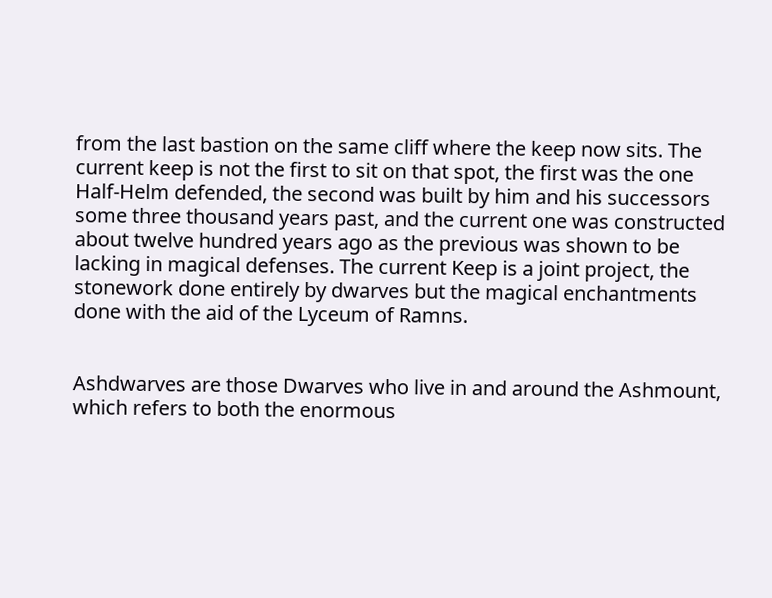from the last bastion on the same cliff where the keep now sits. The current keep is not the first to sit on that spot, the first was the one Half-Helm defended, the second was built by him and his successors some three thousand years past, and the current one was constructed about twelve hundred years ago as the previous was shown to be lacking in magical defenses. The current Keep is a joint project, the stonework done entirely by dwarves but the magical enchantments done with the aid of the Lyceum of Ramns.


Ashdwarves are those Dwarves who live in and around the Ashmount, which refers to both the enormous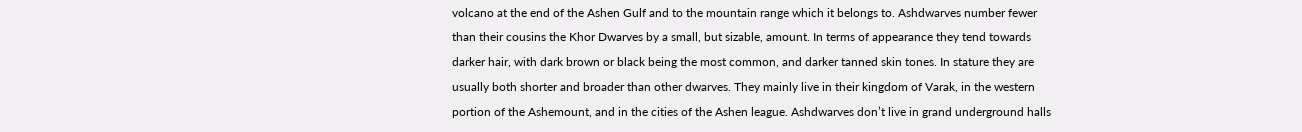volcano at the end of the Ashen Gulf and to the mountain range which it belongs to. Ashdwarves number fewer than their cousins the Khor Dwarves by a small, but sizable, amount. In terms of appearance they tend towards darker hair, with dark brown or black being the most common, and darker tanned skin tones. In stature they are usually both shorter and broader than other dwarves. They mainly live in their kingdom of Varak, in the western portion of the Ashemount, and in the cities of the Ashen league. Ashdwarves don’t live in grand underground halls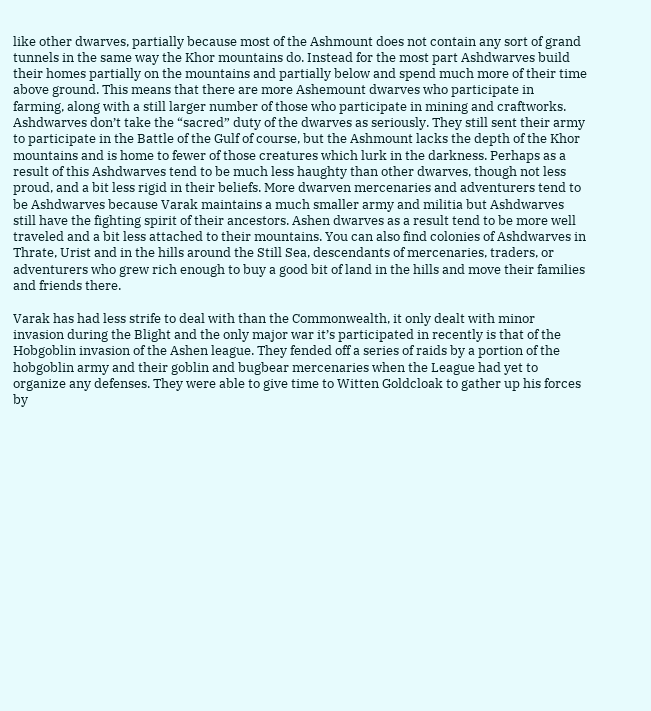like other dwarves, partially because most of the Ashmount does not contain any sort of grand tunnels in the same way the Khor mountains do. Instead for the most part Ashdwarves build their homes partially on the mountains and partially below and spend much more of their time above ground. This means that there are more Ashemount dwarves who participate in farming, along with a still larger number of those who participate in mining and craftworks. Ashdwarves don’t take the “sacred” duty of the dwarves as seriously. They still sent their army to participate in the Battle of the Gulf of course, but the Ashmount lacks the depth of the Khor mountains and is home to fewer of those creatures which lurk in the darkness. Perhaps as a result of this Ashdwarves tend to be much less haughty than other dwarves, though not less proud, and a bit less rigid in their beliefs. More dwarven mercenaries and adventurers tend to be Ashdwarves because Varak maintains a much smaller army and militia but Ashdwarves still have the fighting spirit of their ancestors. Ashen dwarves as a result tend to be more well traveled and a bit less attached to their mountains. You can also find colonies of Ashdwarves in Thrate, Urist and in the hills around the Still Sea, descendants of mercenaries, traders, or adventurers who grew rich enough to buy a good bit of land in the hills and move their families and friends there.

Varak has had less strife to deal with than the Commonwealth, it only dealt with minor invasion during the Blight and the only major war it’s participated in recently is that of the Hobgoblin invasion of the Ashen league. They fended off a series of raids by a portion of the hobgoblin army and their goblin and bugbear mercenaries when the League had yet to organize any defenses. They were able to give time to Witten Goldcloak to gather up his forces by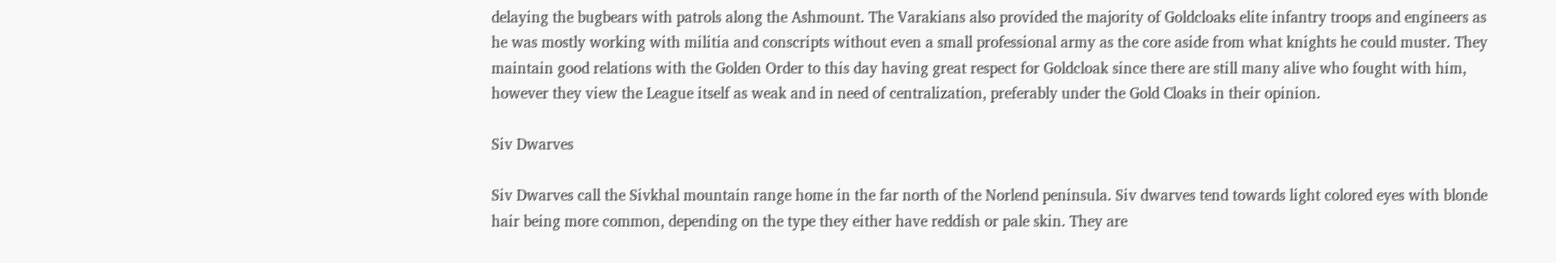delaying the bugbears with patrols along the Ashmount. The Varakians also provided the majority of Goldcloaks elite infantry troops and engineers as he was mostly working with militia and conscripts without even a small professional army as the core aside from what knights he could muster. They maintain good relations with the Golden Order to this day having great respect for Goldcloak since there are still many alive who fought with him, however they view the League itself as weak and in need of centralization, preferably under the Gold Cloaks in their opinion.

Siv Dwarves

Siv Dwarves call the Sivkhal mountain range home in the far north of the Norlend peninsula. Siv dwarves tend towards light colored eyes with blonde hair being more common, depending on the type they either have reddish or pale skin. They are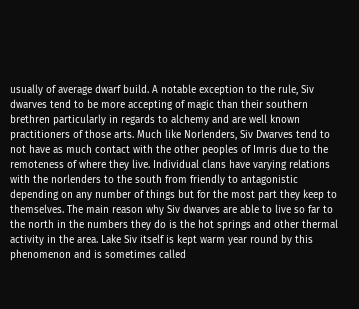usually of average dwarf build. A notable exception to the rule, Siv dwarves tend to be more accepting of magic than their southern brethren particularly in regards to alchemy and are well known practitioners of those arts. Much like Norlenders, Siv Dwarves tend to not have as much contact with the other peoples of Imris due to the remoteness of where they live. Individual clans have varying relations with the norlenders to the south from friendly to antagonistic depending on any number of things but for the most part they keep to themselves. The main reason why Siv dwarves are able to live so far to the north in the numbers they do is the hot springs and other thermal activity in the area. Lake Siv itself is kept warm year round by this phenomenon and is sometimes called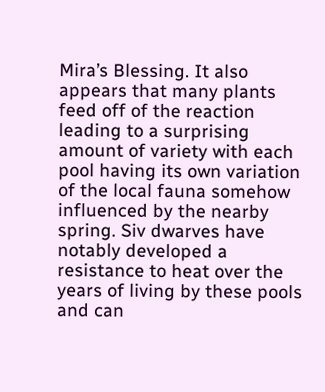Mira’s Blessing. It also appears that many plants feed off of the reaction leading to a surprising amount of variety with each pool having its own variation of the local fauna somehow influenced by the nearby spring. Siv dwarves have notably developed a resistance to heat over the years of living by these pools and can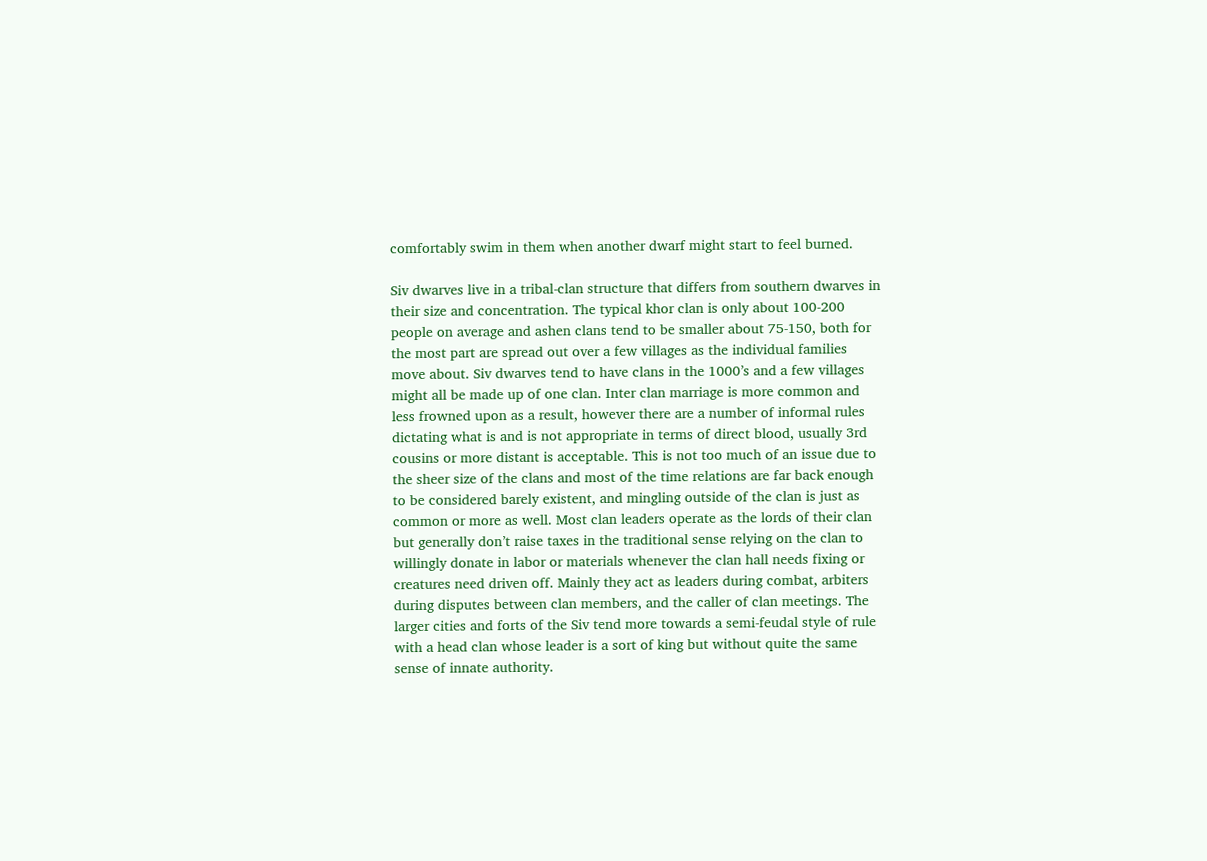comfortably swim in them when another dwarf might start to feel burned.

Siv dwarves live in a tribal-clan structure that differs from southern dwarves in their size and concentration. The typical khor clan is only about 100-200 people on average and ashen clans tend to be smaller about 75-150, both for the most part are spread out over a few villages as the individual families move about. Siv dwarves tend to have clans in the 1000’s and a few villages might all be made up of one clan. Inter clan marriage is more common and less frowned upon as a result, however there are a number of informal rules dictating what is and is not appropriate in terms of direct blood, usually 3rd cousins or more distant is acceptable. This is not too much of an issue due to the sheer size of the clans and most of the time relations are far back enough to be considered barely existent, and mingling outside of the clan is just as common or more as well. Most clan leaders operate as the lords of their clan but generally don’t raise taxes in the traditional sense relying on the clan to willingly donate in labor or materials whenever the clan hall needs fixing or creatures need driven off. Mainly they act as leaders during combat, arbiters during disputes between clan members, and the caller of clan meetings. The larger cities and forts of the Siv tend more towards a semi-feudal style of rule with a head clan whose leader is a sort of king but without quite the same sense of innate authority.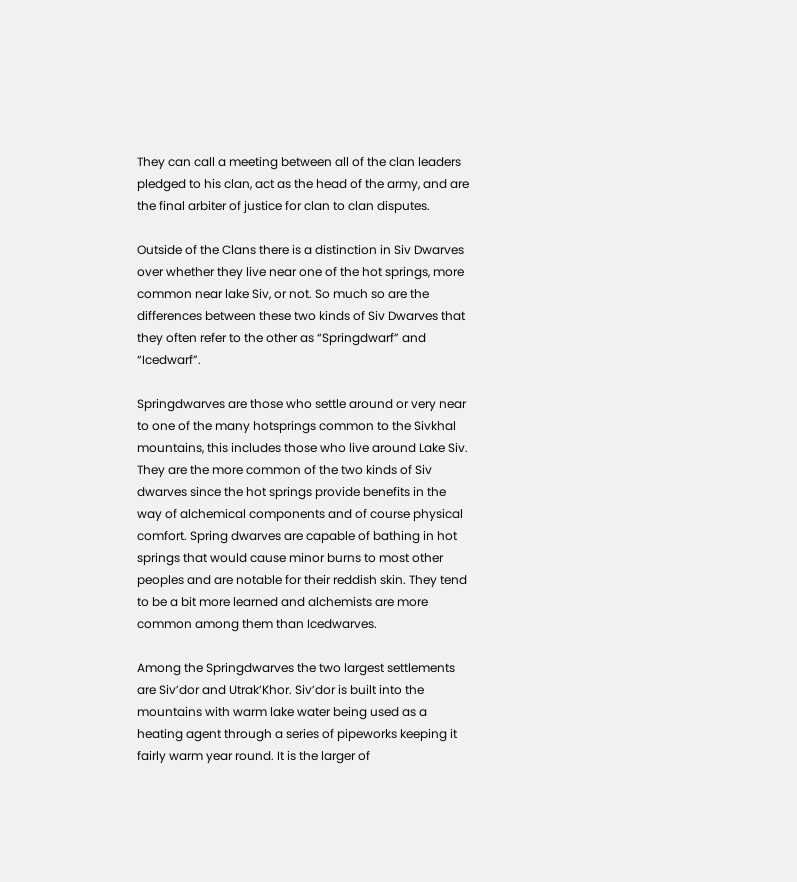They can call a meeting between all of the clan leaders pledged to his clan, act as the head of the army, and are the final arbiter of justice for clan to clan disputes.

Outside of the Clans there is a distinction in Siv Dwarves over whether they live near one of the hot springs, more common near lake Siv, or not. So much so are the differences between these two kinds of Siv Dwarves that they often refer to the other as “Springdwarf” and “Icedwarf”.

Springdwarves are those who settle around or very near to one of the many hotsprings common to the Sivkhal mountains, this includes those who live around Lake Siv. They are the more common of the two kinds of Siv dwarves since the hot springs provide benefits in the way of alchemical components and of course physical comfort. Spring dwarves are capable of bathing in hot springs that would cause minor burns to most other peoples and are notable for their reddish skin. They tend to be a bit more learned and alchemists are more common among them than Icedwarves.

Among the Springdwarves the two largest settlements are Siv’dor and Utrak’Khor. Siv’dor is built into the mountains with warm lake water being used as a heating agent through a series of pipeworks keeping it fairly warm year round. It is the larger of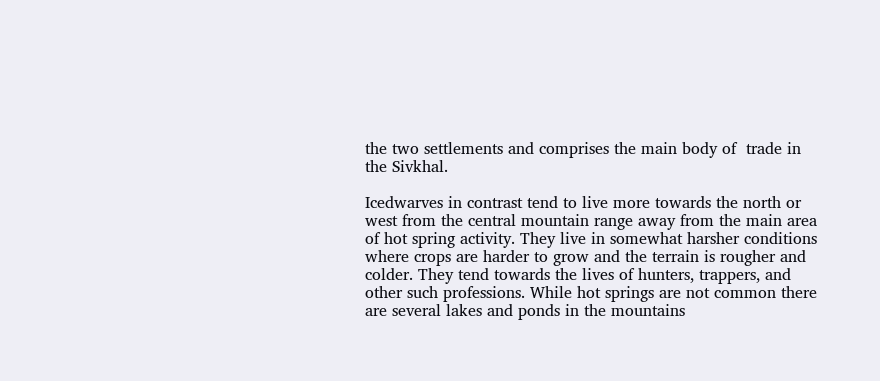the two settlements and comprises the main body of  trade in the Sivkhal.

Icedwarves in contrast tend to live more towards the north or west from the central mountain range away from the main area of hot spring activity. They live in somewhat harsher conditions where crops are harder to grow and the terrain is rougher and colder. They tend towards the lives of hunters, trappers, and other such professions. While hot springs are not common there are several lakes and ponds in the mountains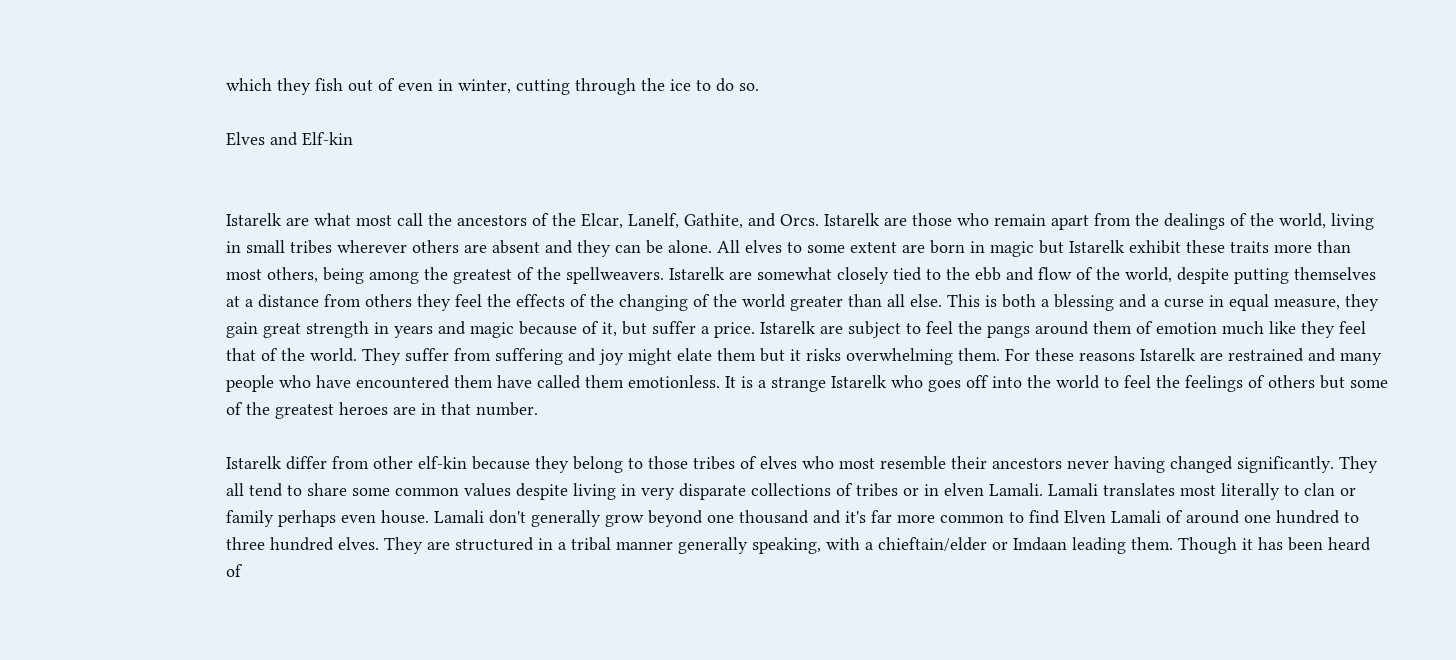which they fish out of even in winter, cutting through the ice to do so.

Elves and Elf-kin


Istarelk are what most call the ancestors of the Elcar, Lanelf, Gathite, and Orcs. Istarelk are those who remain apart from the dealings of the world, living in small tribes wherever others are absent and they can be alone. All elves to some extent are born in magic but Istarelk exhibit these traits more than most others, being among the greatest of the spellweavers. Istarelk are somewhat closely tied to the ebb and flow of the world, despite putting themselves at a distance from others they feel the effects of the changing of the world greater than all else. This is both a blessing and a curse in equal measure, they gain great strength in years and magic because of it, but suffer a price. Istarelk are subject to feel the pangs around them of emotion much like they feel that of the world. They suffer from suffering and joy might elate them but it risks overwhelming them. For these reasons Istarelk are restrained and many people who have encountered them have called them emotionless. It is a strange Istarelk who goes off into the world to feel the feelings of others but some of the greatest heroes are in that number.

Istarelk differ from other elf-kin because they belong to those tribes of elves who most resemble their ancestors never having changed significantly. They all tend to share some common values despite living in very disparate collections of tribes or in elven Lamali. Lamali translates most literally to clan or family perhaps even house. Lamali don't generally grow beyond one thousand and it's far more common to find Elven Lamali of around one hundred to three hundred elves. They are structured in a tribal manner generally speaking, with a chieftain/elder or Imdaan leading them. Though it has been heard of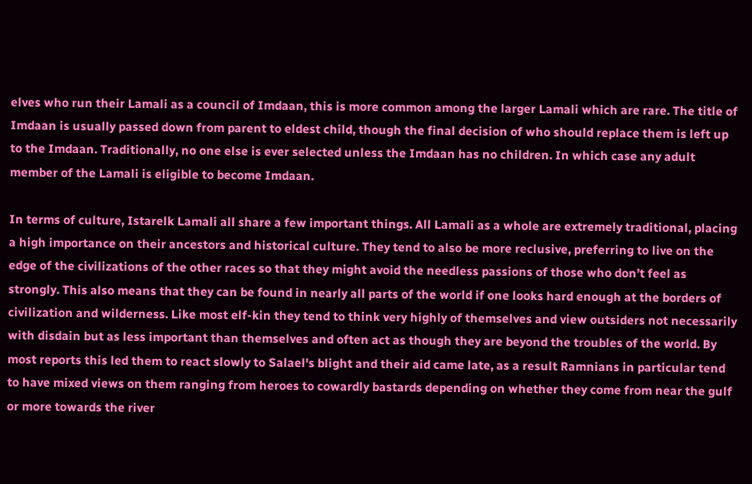elves who run their Lamali as a council of Imdaan, this is more common among the larger Lamali which are rare. The title of Imdaan is usually passed down from parent to eldest child, though the final decision of who should replace them is left up to the Imdaan. Traditionally, no one else is ever selected unless the Imdaan has no children. In which case any adult member of the Lamali is eligible to become Imdaan.

In terms of culture, Istarelk Lamali all share a few important things. All Lamali as a whole are extremely traditional, placing a high importance on their ancestors and historical culture. They tend to also be more reclusive, preferring to live on the edge of the civilizations of the other races so that they might avoid the needless passions of those who don’t feel as strongly. This also means that they can be found in nearly all parts of the world if one looks hard enough at the borders of civilization and wilderness. Like most elf-kin they tend to think very highly of themselves and view outsiders not necessarily with disdain but as less important than themselves and often act as though they are beyond the troubles of the world. By most reports this led them to react slowly to Salael's blight and their aid came late, as a result Ramnians in particular tend to have mixed views on them ranging from heroes to cowardly bastards depending on whether they come from near the gulf or more towards the river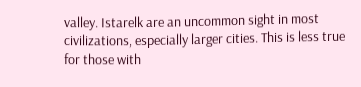valley. Istarelk are an uncommon sight in most civilizations, especially larger cities. This is less true for those with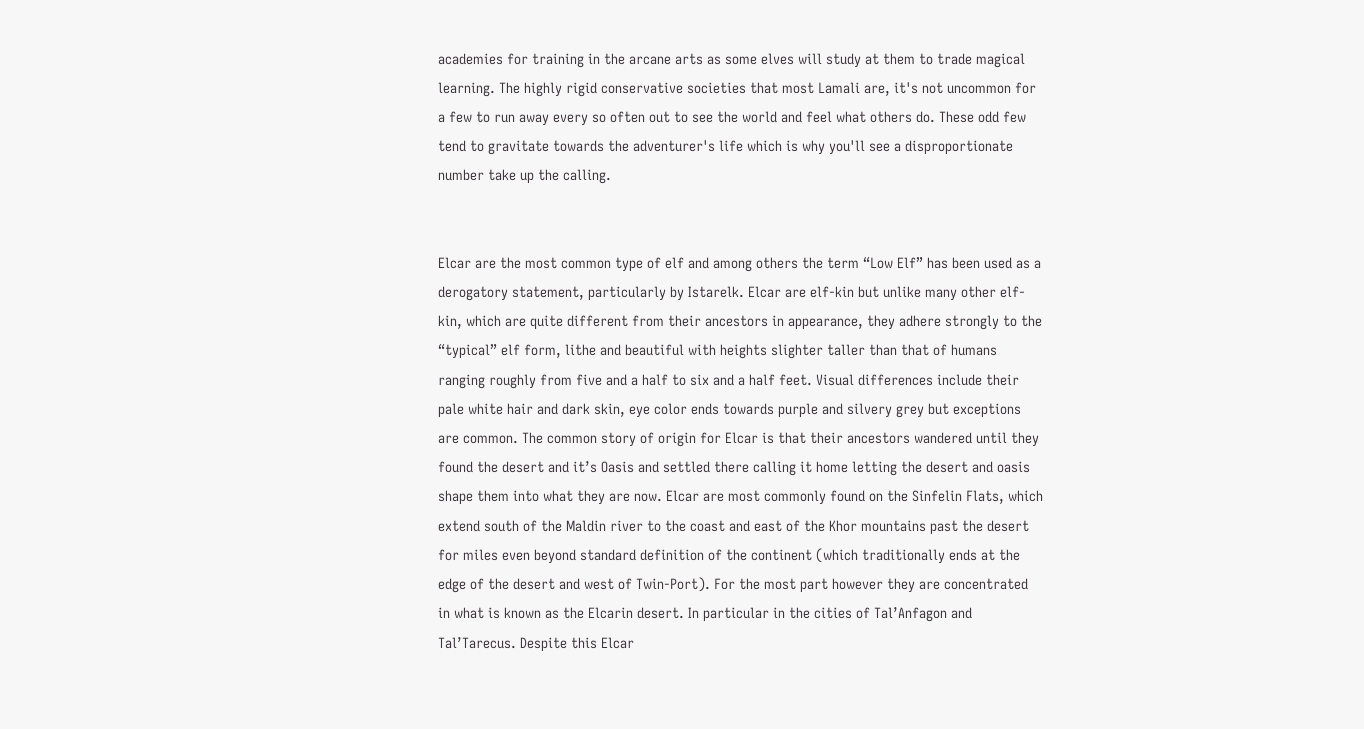academies for training in the arcane arts as some elves will study at them to trade magical learning. The highly rigid conservative societies that most Lamali are, it's not uncommon for a few to run away every so often out to see the world and feel what others do. These odd few tend to gravitate towards the adventurer's life which is why you'll see a disproportionate number take up the calling.


Elcar are the most common type of elf and among others the term “Low Elf” has been used as a derogatory statement, particularly by Istarelk. Elcar are elf-kin but unlike many other elf-kin, which are quite different from their ancestors in appearance, they adhere strongly to the “typical” elf form, lithe and beautiful with heights slighter taller than that of humans ranging roughly from five and a half to six and a half feet. Visual differences include their pale white hair and dark skin, eye color ends towards purple and silvery grey but exceptions are common. The common story of origin for Elcar is that their ancestors wandered until they found the desert and it’s Oasis and settled there calling it home letting the desert and oasis shape them into what they are now. Elcar are most commonly found on the Sinfelin Flats, which extend south of the Maldin river to the coast and east of the Khor mountains past the desert for miles even beyond standard definition of the continent (which traditionally ends at the edge of the desert and west of Twin-Port). For the most part however they are concentrated in what is known as the Elcarin desert. In particular in the cities of Tal’Anfagon and Tal’Tarecus. Despite this Elcar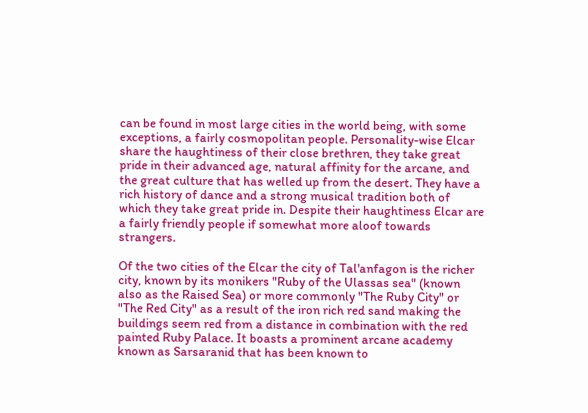can be found in most large cities in the world being, with some exceptions, a fairly cosmopolitan people. Personality-wise Elcar share the haughtiness of their close brethren, they take great pride in their advanced age, natural affinity for the arcane, and the great culture that has welled up from the desert. They have a rich history of dance and a strong musical tradition both of which they take great pride in. Despite their haughtiness Elcar are a fairly friendly people if somewhat more aloof towards strangers.

Of the two cities of the Elcar the city of Tal'anfagon is the richer city, known by its monikers "Ruby of the Ulassas sea" (known also as the Raised Sea) or more commonly "The Ruby City" or "The Red City" as a result of the iron rich red sand making the buildings seem red from a distance in combination with the red painted Ruby Palace. It boasts a prominent arcane academy known as Sarsaranid that has been known to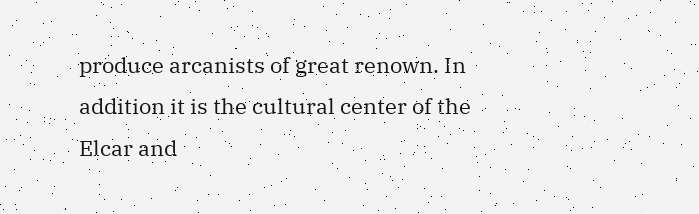produce arcanists of great renown. In addition it is the cultural center of the Elcar and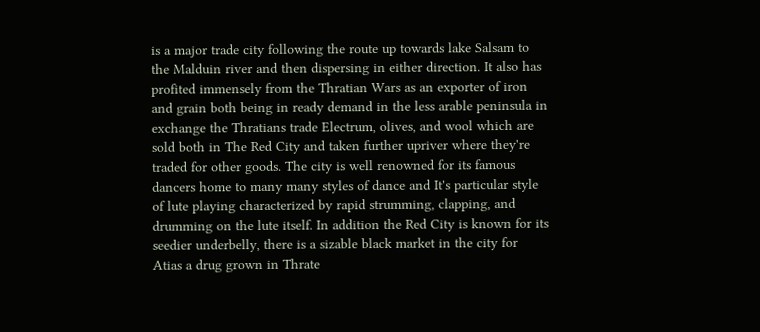is a major trade city following the route up towards lake Salsam to the Malduin river and then dispersing in either direction. It also has profited immensely from the Thratian Wars as an exporter of iron and grain both being in ready demand in the less arable peninsula in exchange the Thratians trade Electrum, olives, and wool which are sold both in The Red City and taken further upriver where they're traded for other goods. The city is well renowned for its famous dancers home to many many styles of dance and It's particular style of lute playing characterized by rapid strumming, clapping, and drumming on the lute itself. In addition the Red City is known for its seedier underbelly, there is a sizable black market in the city for Atias a drug grown in Thrate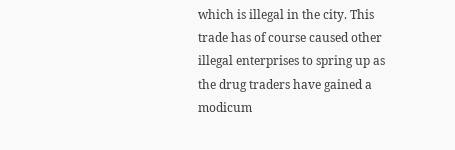which is illegal in the city. This trade has of course caused other illegal enterprises to spring up as the drug traders have gained a modicum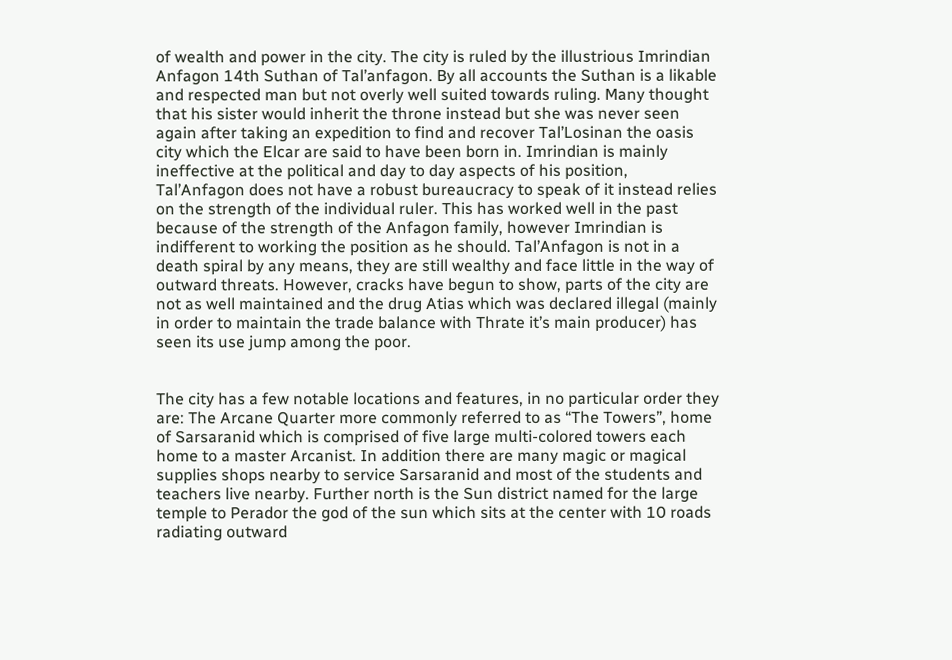of wealth and power in the city. The city is ruled by the illustrious Imrindian Anfagon 14th Suthan of Tal’anfagon. By all accounts the Suthan is a likable and respected man but not overly well suited towards ruling. Many thought that his sister would inherit the throne instead but she was never seen again after taking an expedition to find and recover Tal’Losinan the oasis city which the Elcar are said to have been born in. Imrindian is mainly ineffective at the political and day to day aspects of his position, Tal’Anfagon does not have a robust bureaucracy to speak of it instead relies on the strength of the individual ruler. This has worked well in the past because of the strength of the Anfagon family, however Imrindian is indifferent to working the position as he should. Tal’Anfagon is not in a death spiral by any means, they are still wealthy and face little in the way of outward threats. However, cracks have begun to show, parts of the city are not as well maintained and the drug Atias which was declared illegal (mainly in order to maintain the trade balance with Thrate it’s main producer) has seen its use jump among the poor.


The city has a few notable locations and features, in no particular order they are: The Arcane Quarter more commonly referred to as “The Towers”, home of Sarsaranid which is comprised of five large multi-colored towers each home to a master Arcanist. In addition there are many magic or magical supplies shops nearby to service Sarsaranid and most of the students and teachers live nearby. Further north is the Sun district named for the large temple to Perador the god of the sun which sits at the center with 10 roads radiating outward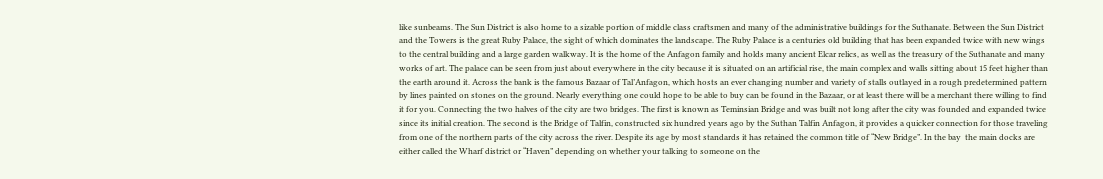like sunbeams. The Sun District is also home to a sizable portion of middle class craftsmen and many of the administrative buildings for the Suthanate. Between the Sun District and the Towers is the great Ruby Palace, the sight of which dominates the landscape. The Ruby Palace is a centuries old building that has been expanded twice with new wings to the central building and a large garden walkway. It is the home of the Anfagon family and holds many ancient Elcar relics, as well as the treasury of the Suthanate and many works of art. The palace can be seen from just about everywhere in the city because it is situated on an artificial rise, the main complex and walls sitting about 15 feet higher than the earth around it. Across the bank is the famous Bazaar of Tal’Anfagon, which hosts an ever changing number and variety of stalls outlayed in a rough predetermined pattern by lines painted on stones on the ground. Nearly everything one could hope to be able to buy can be found in the Bazaar, or at least there will be a merchant there willing to find it for you. Connecting the two halves of the city are two bridges. The first is known as Teminsian Bridge and was built not long after the city was founded and expanded twice since its initial creation. The second is the Bridge of Talfin, constructed six hundred years ago by the Suthan Talfin Anfagon, it provides a quicker connection for those traveling from one of the northern parts of the city across the river. Despite its age by most standards it has retained the common title of “New Bridge”. In the bay  the main docks are either called the Wharf district or “Haven” depending on whether your talking to someone on the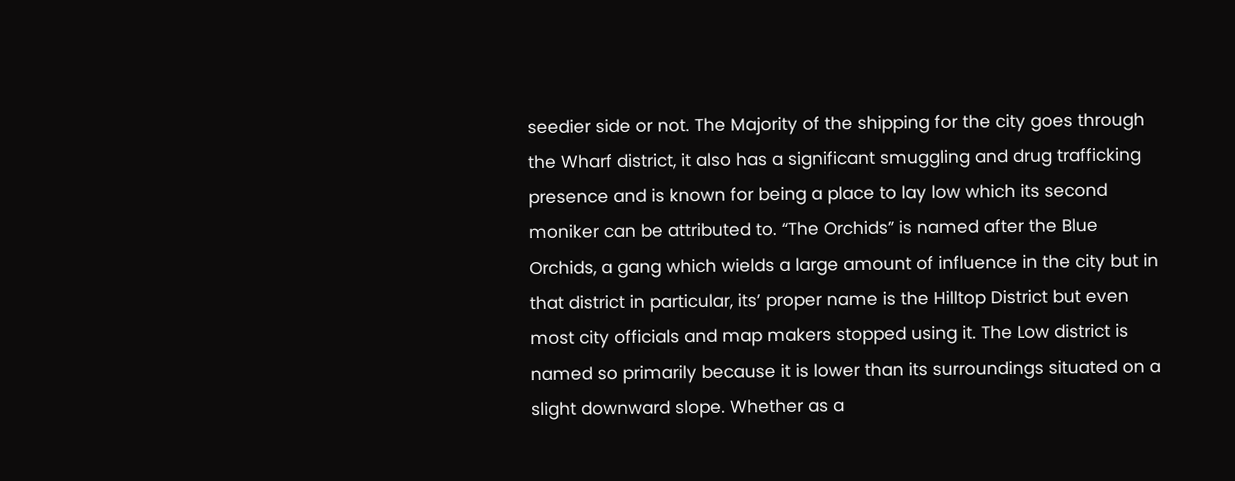seedier side or not. The Majority of the shipping for the city goes through the Wharf district, it also has a significant smuggling and drug trafficking presence and is known for being a place to lay low which its second moniker can be attributed to. “The Orchids” is named after the Blue Orchids, a gang which wields a large amount of influence in the city but in that district in particular, its’ proper name is the Hilltop District but even most city officials and map makers stopped using it. The Low district is named so primarily because it is lower than its surroundings situated on a slight downward slope. Whether as a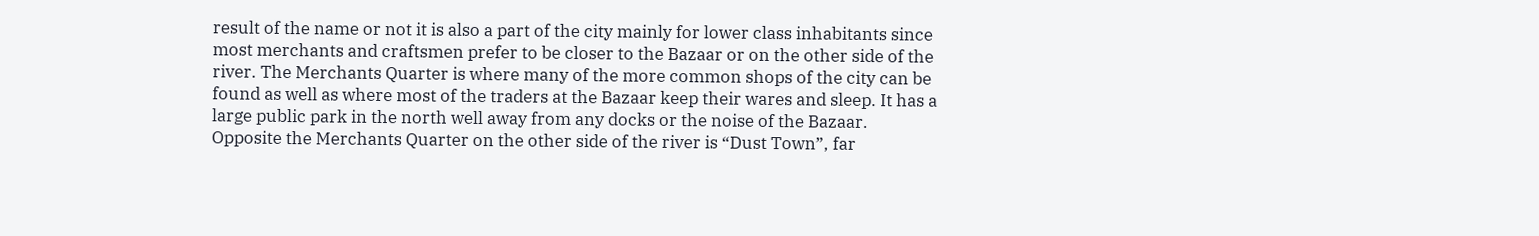result of the name or not it is also a part of the city mainly for lower class inhabitants since most merchants and craftsmen prefer to be closer to the Bazaar or on the other side of the river. The Merchants Quarter is where many of the more common shops of the city can be found as well as where most of the traders at the Bazaar keep their wares and sleep. It has a large public park in the north well away from any docks or the noise of the Bazaar. Opposite the Merchants Quarter on the other side of the river is “Dust Town”, far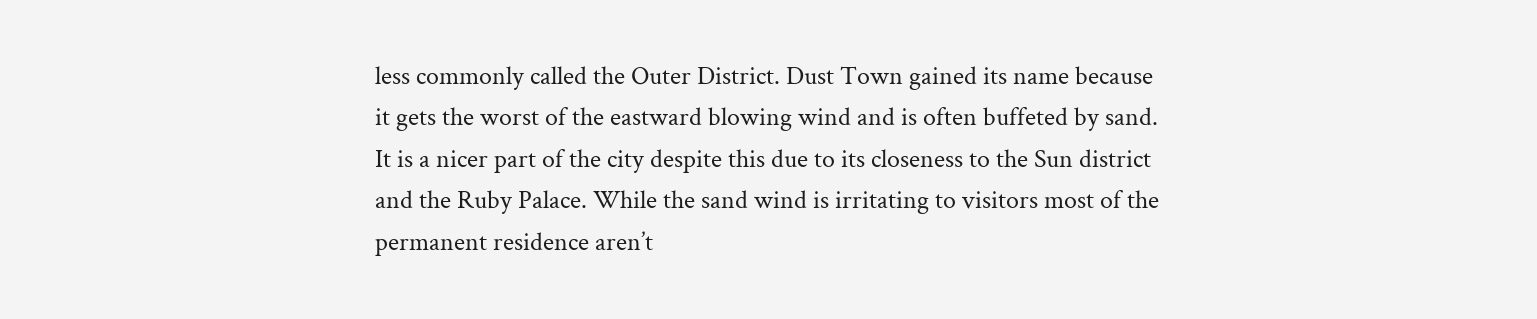less commonly called the Outer District. Dust Town gained its name because it gets the worst of the eastward blowing wind and is often buffeted by sand. It is a nicer part of the city despite this due to its closeness to the Sun district and the Ruby Palace. While the sand wind is irritating to visitors most of the permanent residence aren’t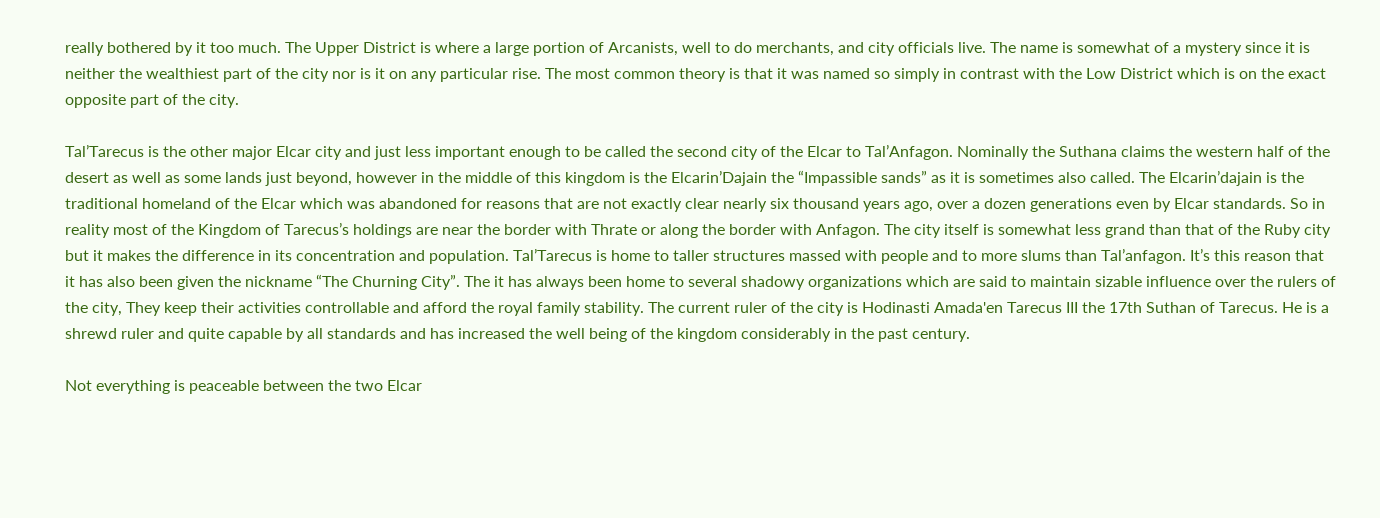really bothered by it too much. The Upper District is where a large portion of Arcanists, well to do merchants, and city officials live. The name is somewhat of a mystery since it is neither the wealthiest part of the city nor is it on any particular rise. The most common theory is that it was named so simply in contrast with the Low District which is on the exact opposite part of the city.

Tal’Tarecus is the other major Elcar city and just less important enough to be called the second city of the Elcar to Tal’Anfagon. Nominally the Suthana claims the western half of the desert as well as some lands just beyond, however in the middle of this kingdom is the Elcarin’Dajain the “Impassible sands” as it is sometimes also called. The Elcarin’dajain is the traditional homeland of the Elcar which was abandoned for reasons that are not exactly clear nearly six thousand years ago, over a dozen generations even by Elcar standards. So in reality most of the Kingdom of Tarecus’s holdings are near the border with Thrate or along the border with Anfagon. The city itself is somewhat less grand than that of the Ruby city but it makes the difference in its concentration and population. Tal’Tarecus is home to taller structures massed with people and to more slums than Tal’anfagon. It’s this reason that it has also been given the nickname “The Churning City”. The it has always been home to several shadowy organizations which are said to maintain sizable influence over the rulers of the city, They keep their activities controllable and afford the royal family stability. The current ruler of the city is Hodinasti Amada'en Tarecus III the 17th Suthan of Tarecus. He is a shrewd ruler and quite capable by all standards and has increased the well being of the kingdom considerably in the past century.

Not everything is peaceable between the two Elcar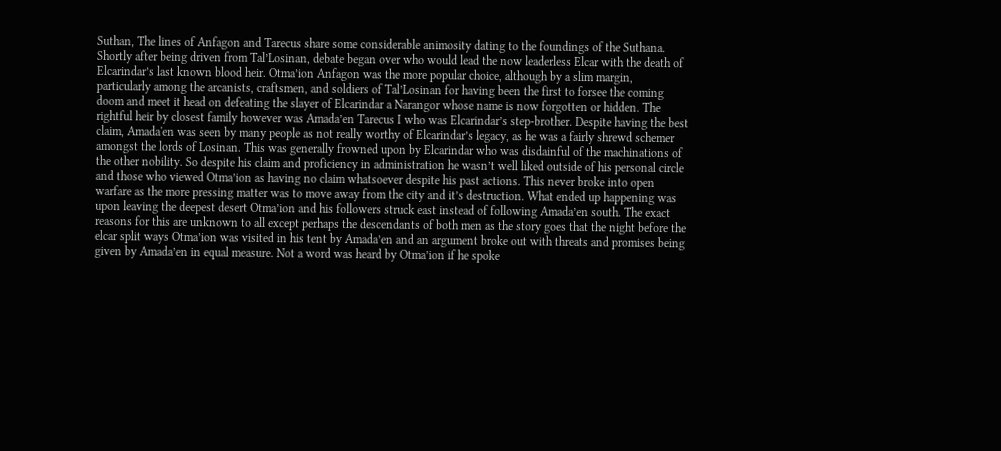Suthan, The lines of Anfagon and Tarecus share some considerable animosity dating to the foundings of the Suthana. Shortly after being driven from Tal’Losinan, debate began over who would lead the now leaderless Elcar with the death of Elcarindar’s last known blood heir. Otma’ion Anfagon was the more popular choice, although by a slim margin, particularly among the arcanists, craftsmen, and soldiers of Tal’Losinan for having been the first to forsee the coming doom and meet it head on defeating the slayer of Elcarindar a Narangor whose name is now forgotten or hidden. The rightful heir by closest family however was Amada’en Tarecus I who was Elcarindar’s step-brother. Despite having the best claim, Amada'en was seen by many people as not really worthy of Elcarindar’s legacy, as he was a fairly shrewd schemer amongst the lords of Losinan. This was generally frowned upon by Elcarindar who was disdainful of the machinations of the other nobility. So despite his claim and proficiency in administration he wasn’t well liked outside of his personal circle and those who viewed Otma’ion as having no claim whatsoever despite his past actions. This never broke into open warfare as the more pressing matter was to move away from the city and it’s destruction. What ended up happening was upon leaving the deepest desert Otma’ion and his followers struck east instead of following Amada’en south. The exact reasons for this are unknown to all except perhaps the descendants of both men as the story goes that the night before the elcar split ways Otma’ion was visited in his tent by Amada’en and an argument broke out with threats and promises being given by Amada’en in equal measure. Not a word was heard by Otma’ion if he spoke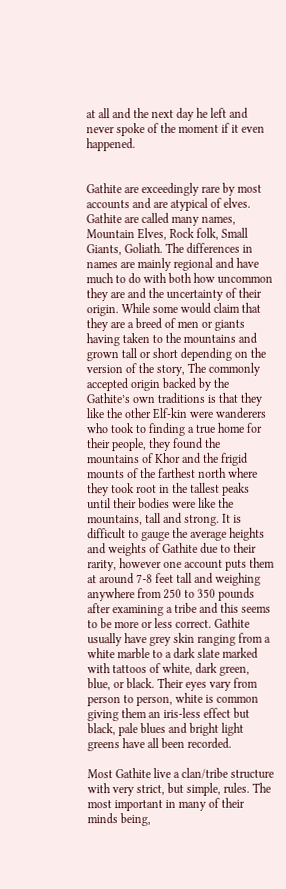at all and the next day he left and never spoke of the moment if it even happened.


Gathite are exceedingly rare by most accounts and are atypical of elves. Gathite are called many names, Mountain Elves, Rock folk, Small Giants, Goliath. The differences in names are mainly regional and have much to do with both how uncommon they are and the uncertainty of their origin. While some would claim that they are a breed of men or giants having taken to the mountains and grown tall or short depending on the version of the story, The commonly accepted origin backed by the Gathite’s own traditions is that they like the other Elf-kin were wanderers who took to finding a true home for their people, they found the mountains of Khor and the frigid mounts of the farthest north where they took root in the tallest peaks until their bodies were like the mountains, tall and strong. It is difficult to gauge the average heights and weights of Gathite due to their rarity, however one account puts them at around 7-8 feet tall and weighing anywhere from 250 to 350 pounds after examining a tribe and this seems to be more or less correct. Gathite usually have grey skin ranging from a white marble to a dark slate marked with tattoos of white, dark green, blue, or black. Their eyes vary from person to person, white is common giving them an iris-less effect but black, pale blues and bright light greens have all been recorded.

Most Gathite live a clan/tribe structure with very strict, but simple, rules. The most important in many of their minds being,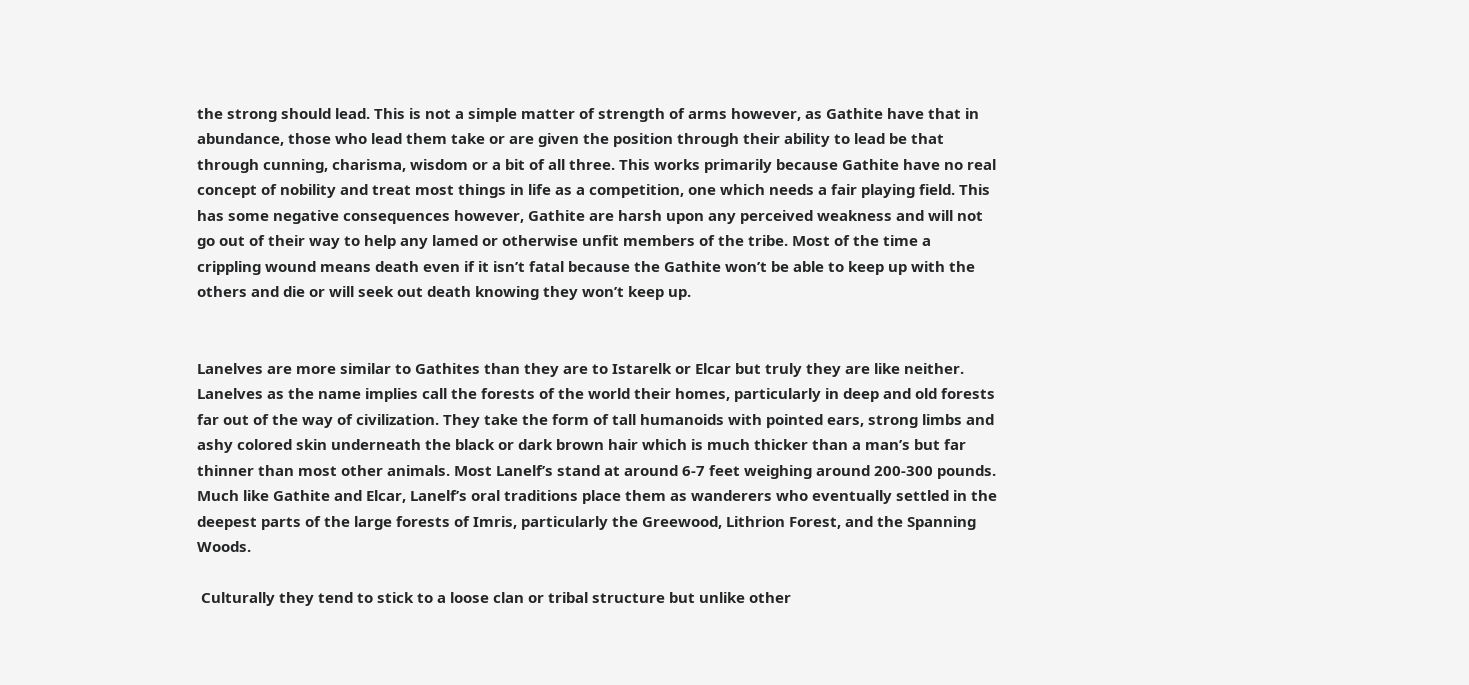the strong should lead. This is not a simple matter of strength of arms however, as Gathite have that in abundance, those who lead them take or are given the position through their ability to lead be that through cunning, charisma, wisdom or a bit of all three. This works primarily because Gathite have no real concept of nobility and treat most things in life as a competition, one which needs a fair playing field. This has some negative consequences however, Gathite are harsh upon any perceived weakness and will not go out of their way to help any lamed or otherwise unfit members of the tribe. Most of the time a crippling wound means death even if it isn’t fatal because the Gathite won’t be able to keep up with the others and die or will seek out death knowing they won’t keep up.


Lanelves are more similar to Gathites than they are to Istarelk or Elcar but truly they are like neither. Lanelves as the name implies call the forests of the world their homes, particularly in deep and old forests far out of the way of civilization. They take the form of tall humanoids with pointed ears, strong limbs and ashy colored skin underneath the black or dark brown hair which is much thicker than a man’s but far thinner than most other animals. Most Lanelf’s stand at around 6-7 feet weighing around 200-300 pounds. Much like Gathite and Elcar, Lanelf’s oral traditions place them as wanderers who eventually settled in the deepest parts of the large forests of Imris, particularly the Greewood, Lithrion Forest, and the Spanning Woods.

 Culturally they tend to stick to a loose clan or tribal structure but unlike other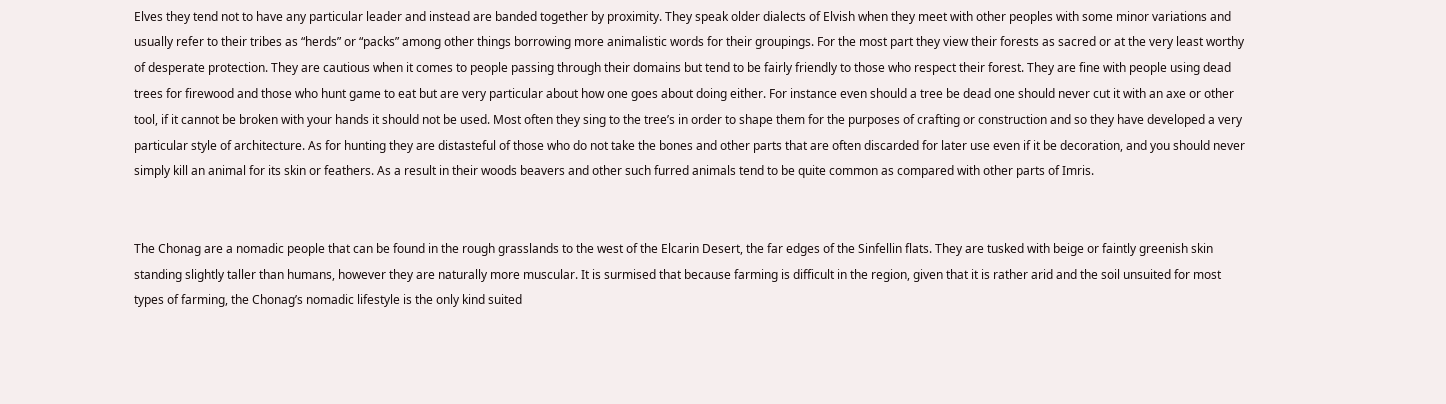Elves they tend not to have any particular leader and instead are banded together by proximity. They speak older dialects of Elvish when they meet with other peoples with some minor variations and usually refer to their tribes as “herds” or “packs” among other things borrowing more animalistic words for their groupings. For the most part they view their forests as sacred or at the very least worthy of desperate protection. They are cautious when it comes to people passing through their domains but tend to be fairly friendly to those who respect their forest. They are fine with people using dead trees for firewood and those who hunt game to eat but are very particular about how one goes about doing either. For instance even should a tree be dead one should never cut it with an axe or other tool, if it cannot be broken with your hands it should not be used. Most often they sing to the tree’s in order to shape them for the purposes of crafting or construction and so they have developed a very particular style of architecture. As for hunting they are distasteful of those who do not take the bones and other parts that are often discarded for later use even if it be decoration, and you should never simply kill an animal for its skin or feathers. As a result in their woods beavers and other such furred animals tend to be quite common as compared with other parts of Imris.


The Chonag are a nomadic people that can be found in the rough grasslands to the west of the Elcarin Desert, the far edges of the Sinfellin flats. They are tusked with beige or faintly greenish skin standing slightly taller than humans, however they are naturally more muscular. It is surmised that because farming is difficult in the region, given that it is rather arid and the soil unsuited for most types of farming, the Chonag’s nomadic lifestyle is the only kind suited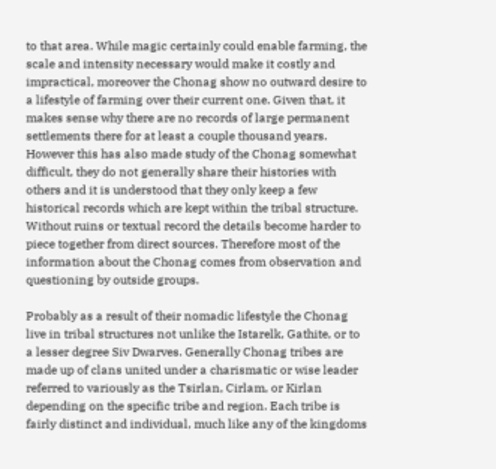to that area. While magic certainly could enable farming, the scale and intensity necessary would make it costly and impractical, moreover the Chonag show no outward desire to a lifestyle of farming over their current one. Given that, it makes sense why there are no records of large permanent settlements there for at least a couple thousand years. However this has also made study of the Chonag somewhat difficult, they do not generally share their histories with others and it is understood that they only keep a few historical records which are kept within the tribal structure. Without ruins or textual record the details become harder to piece together from direct sources. Therefore most of the information about the Chonag comes from observation and questioning by outside groups.

Probably as a result of their nomadic lifestyle the Chonag live in tribal structures not unlike the Istarelk, Gathite, or to a lesser degree Siv Dwarves. Generally Chonag tribes are made up of clans united under a charismatic or wise leader referred to variously as the Tsirlan, Cirlam, or Kirlan depending on the specific tribe and region. Each tribe is fairly distinct and individual, much like any of the kingdoms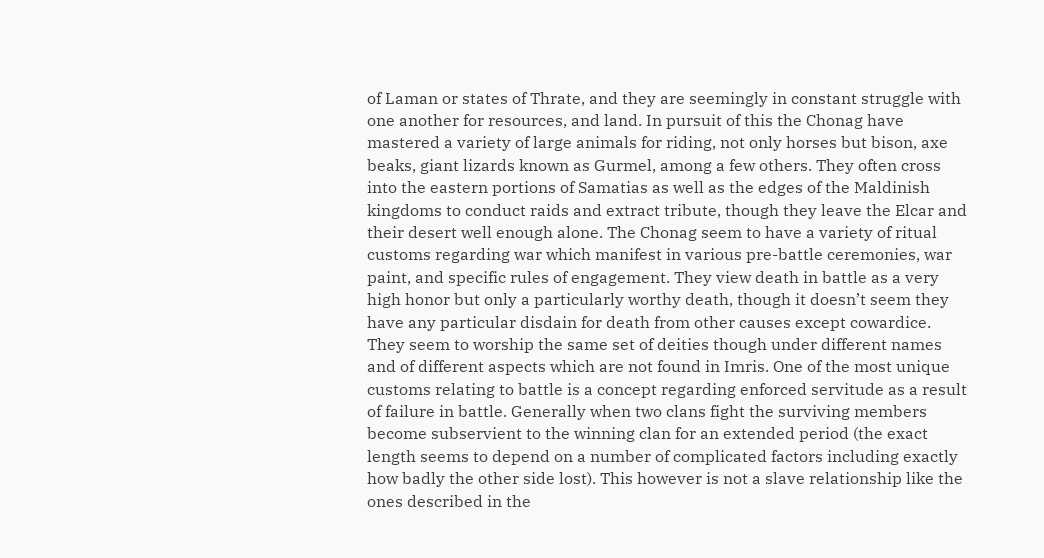of Laman or states of Thrate, and they are seemingly in constant struggle with one another for resources, and land. In pursuit of this the Chonag have mastered a variety of large animals for riding, not only horses but bison, axe beaks, giant lizards known as Gurmel, among a few others. They often cross into the eastern portions of Samatias as well as the edges of the Maldinish kingdoms to conduct raids and extract tribute, though they leave the Elcar and their desert well enough alone. The Chonag seem to have a variety of ritual customs regarding war which manifest in various pre-battle ceremonies, war paint, and specific rules of engagement. They view death in battle as a very high honor but only a particularly worthy death, though it doesn’t seem they have any particular disdain for death from other causes except cowardice. They seem to worship the same set of deities though under different names and of different aspects which are not found in Imris. One of the most unique customs relating to battle is a concept regarding enforced servitude as a result of failure in battle. Generally when two clans fight the surviving members become subservient to the winning clan for an extended period (the exact length seems to depend on a number of complicated factors including exactly how badly the other side lost). This however is not a slave relationship like the ones described in the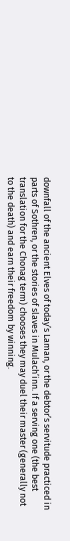downfall of the ancient Elves of today’s Laman, or the debtor’s servitude practiced in parts of Sothren, or the stories of slaves in Mulach’inn. If a serving one (the best translation for the Chonag term) chooses they may duel their master (generally not to the death) and earn their freedom by winning.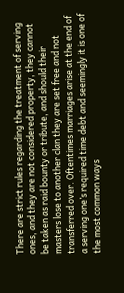There are strict rules regarding the treatment of serving ones, and they are not considered property, they cannot be taken as raid bounty or tribute, and should their masters lose to another clan they are set free and not transferred over. Oftentimes marriages arise at the end of a serving one’s required time debt and seemingly it is one of the most common ways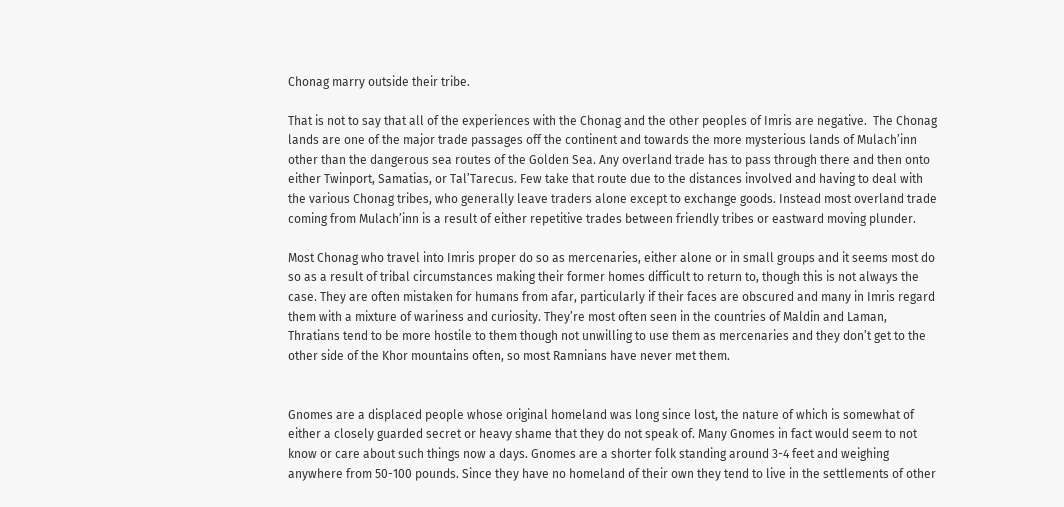Chonag marry outside their tribe.

That is not to say that all of the experiences with the Chonag and the other peoples of Imris are negative.  The Chonag lands are one of the major trade passages off the continent and towards the more mysterious lands of Mulach’inn other than the dangerous sea routes of the Golden Sea. Any overland trade has to pass through there and then onto either Twinport, Samatias, or Tal’Tarecus. Few take that route due to the distances involved and having to deal with the various Chonag tribes, who generally leave traders alone except to exchange goods. Instead most overland trade coming from Mulach’inn is a result of either repetitive trades between friendly tribes or eastward moving plunder.

Most Chonag who travel into Imris proper do so as mercenaries, either alone or in small groups and it seems most do so as a result of tribal circumstances making their former homes difficult to return to, though this is not always the case. They are often mistaken for humans from afar, particularly if their faces are obscured and many in Imris regard them with a mixture of wariness and curiosity. They’re most often seen in the countries of Maldin and Laman, Thratians tend to be more hostile to them though not unwilling to use them as mercenaries and they don’t get to the other side of the Khor mountains often, so most Ramnians have never met them.


Gnomes are a displaced people whose original homeland was long since lost, the nature of which is somewhat of either a closely guarded secret or heavy shame that they do not speak of. Many Gnomes in fact would seem to not know or care about such things now a days. Gnomes are a shorter folk standing around 3-4 feet and weighing anywhere from 50-100 pounds. Since they have no homeland of their own they tend to live in the settlements of other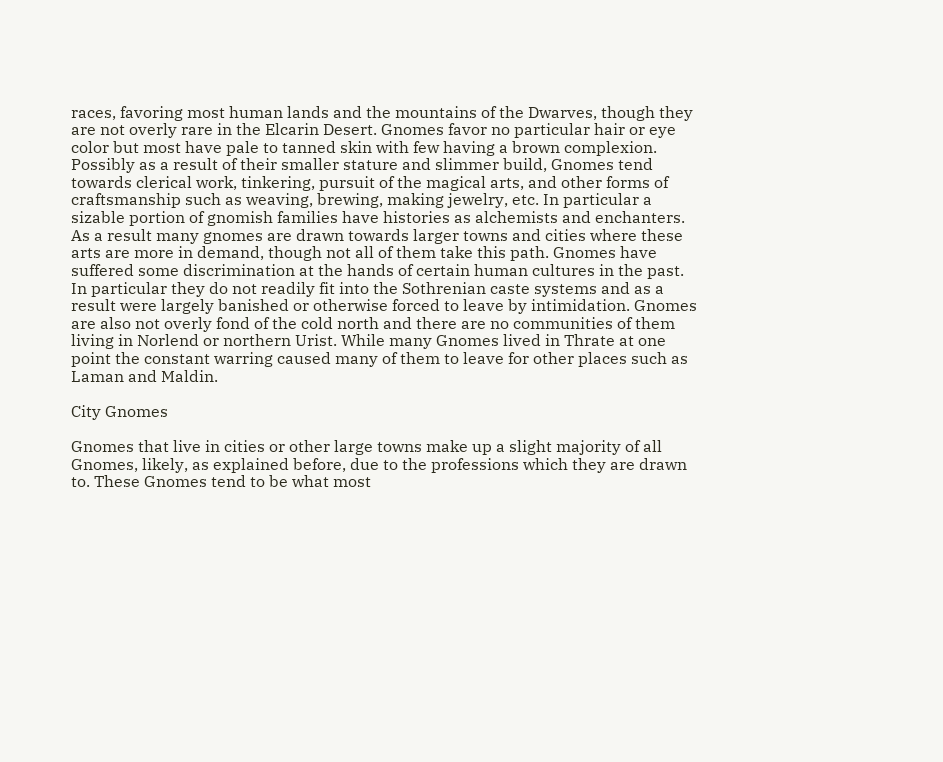races, favoring most human lands and the mountains of the Dwarves, though they are not overly rare in the Elcarin Desert. Gnomes favor no particular hair or eye color but most have pale to tanned skin with few having a brown complexion. Possibly as a result of their smaller stature and slimmer build, Gnomes tend towards clerical work, tinkering, pursuit of the magical arts, and other forms of craftsmanship such as weaving, brewing, making jewelry, etc. In particular a sizable portion of gnomish families have histories as alchemists and enchanters. As a result many gnomes are drawn towards larger towns and cities where these arts are more in demand, though not all of them take this path. Gnomes have suffered some discrimination at the hands of certain human cultures in the past. In particular they do not readily fit into the Sothrenian caste systems and as a result were largely banished or otherwise forced to leave by intimidation. Gnomes are also not overly fond of the cold north and there are no communities of them living in Norlend or northern Urist. While many Gnomes lived in Thrate at one point the constant warring caused many of them to leave for other places such as Laman and Maldin.

City Gnomes

Gnomes that live in cities or other large towns make up a slight majority of all Gnomes, likely, as explained before, due to the professions which they are drawn to. These Gnomes tend to be what most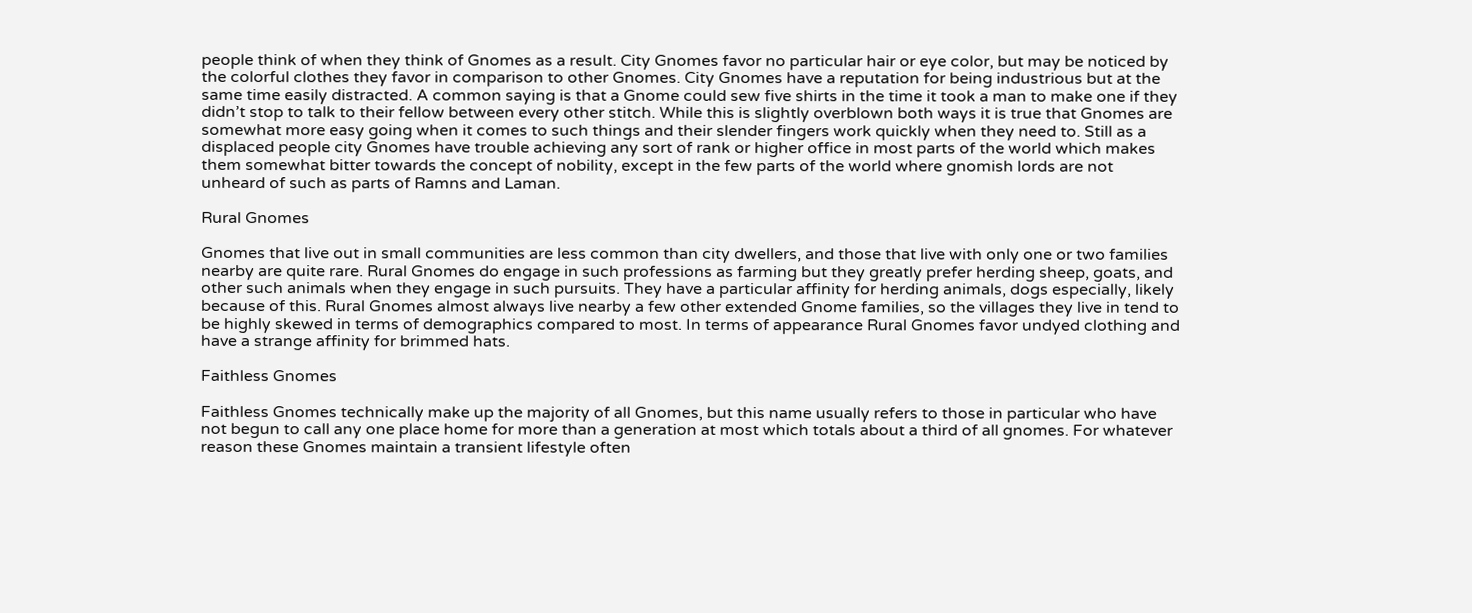people think of when they think of Gnomes as a result. City Gnomes favor no particular hair or eye color, but may be noticed by the colorful clothes they favor in comparison to other Gnomes. City Gnomes have a reputation for being industrious but at the same time easily distracted. A common saying is that a Gnome could sew five shirts in the time it took a man to make one if they didn’t stop to talk to their fellow between every other stitch. While this is slightly overblown both ways it is true that Gnomes are somewhat more easy going when it comes to such things and their slender fingers work quickly when they need to. Still as a displaced people city Gnomes have trouble achieving any sort of rank or higher office in most parts of the world which makes them somewhat bitter towards the concept of nobility, except in the few parts of the world where gnomish lords are not unheard of such as parts of Ramns and Laman.

Rural Gnomes

Gnomes that live out in small communities are less common than city dwellers, and those that live with only one or two families nearby are quite rare. Rural Gnomes do engage in such professions as farming but they greatly prefer herding sheep, goats, and other such animals when they engage in such pursuits. They have a particular affinity for herding animals, dogs especially, likely because of this. Rural Gnomes almost always live nearby a few other extended Gnome families, so the villages they live in tend to be highly skewed in terms of demographics compared to most. In terms of appearance Rural Gnomes favor undyed clothing and have a strange affinity for brimmed hats.

Faithless Gnomes

Faithless Gnomes technically make up the majority of all Gnomes, but this name usually refers to those in particular who have not begun to call any one place home for more than a generation at most which totals about a third of all gnomes. For whatever reason these Gnomes maintain a transient lifestyle often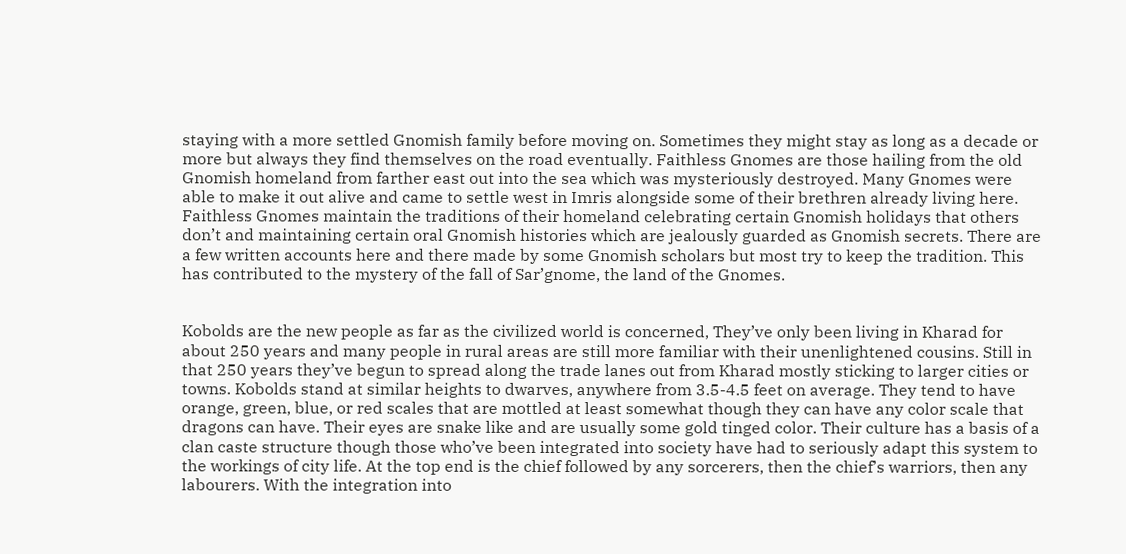staying with a more settled Gnomish family before moving on. Sometimes they might stay as long as a decade or more but always they find themselves on the road eventually. Faithless Gnomes are those hailing from the old Gnomish homeland from farther east out into the sea which was mysteriously destroyed. Many Gnomes were able to make it out alive and came to settle west in Imris alongside some of their brethren already living here. Faithless Gnomes maintain the traditions of their homeland celebrating certain Gnomish holidays that others don’t and maintaining certain oral Gnomish histories which are jealously guarded as Gnomish secrets. There are a few written accounts here and there made by some Gnomish scholars but most try to keep the tradition. This has contributed to the mystery of the fall of Sar’gnome, the land of the Gnomes.


Kobolds are the new people as far as the civilized world is concerned, They’ve only been living in Kharad for about 250 years and many people in rural areas are still more familiar with their unenlightened cousins. Still in that 250 years they’ve begun to spread along the trade lanes out from Kharad mostly sticking to larger cities or towns. Kobolds stand at similar heights to dwarves, anywhere from 3.5-4.5 feet on average. They tend to have orange, green, blue, or red scales that are mottled at least somewhat though they can have any color scale that dragons can have. Their eyes are snake like and are usually some gold tinged color. Their culture has a basis of a clan caste structure though those who’ve been integrated into society have had to seriously adapt this system to the workings of city life. At the top end is the chief followed by any sorcerers, then the chief’s warriors, then any labourers. With the integration into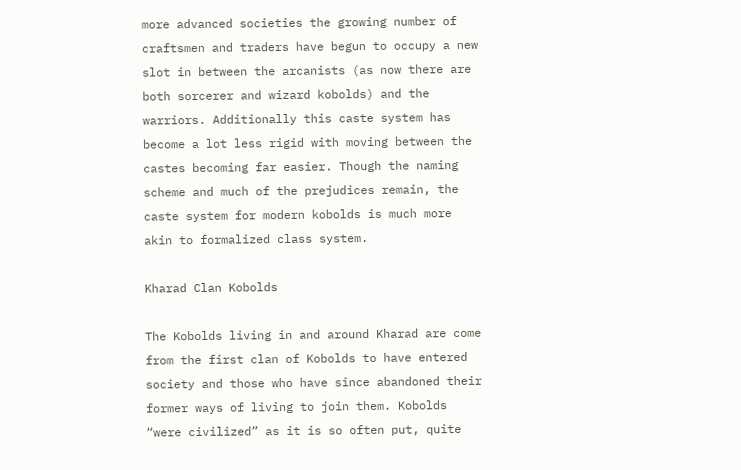more advanced societies the growing number of craftsmen and traders have begun to occupy a new slot in between the arcanists (as now there are both sorcerer and wizard kobolds) and the warriors. Additionally this caste system has become a lot less rigid with moving between the castes becoming far easier. Though the naming scheme and much of the prejudices remain, the caste system for modern kobolds is much more akin to formalized class system.

Kharad Clan Kobolds

The Kobolds living in and around Kharad are come from the first clan of Kobolds to have entered society and those who have since abandoned their former ways of living to join them. Kobolds “were civilized” as it is so often put, quite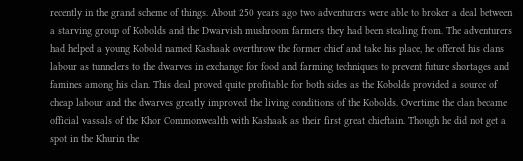recently in the grand scheme of things. About 250 years ago two adventurers were able to broker a deal between a starving group of Kobolds and the Dwarvish mushroom farmers they had been stealing from. The adventurers had helped a young Kobold named Kashaak overthrow the former chief and take his place, he offered his clans labour as tunnelers to the dwarves in exchange for food and farming techniques to prevent future shortages and famines among his clan. This deal proved quite profitable for both sides as the Kobolds provided a source of cheap labour and the dwarves greatly improved the living conditions of the Kobolds. Overtime the clan became official vassals of the Khor Commonwealth with Kashaak as their first great chieftain. Though he did not get a spot in the Khurin the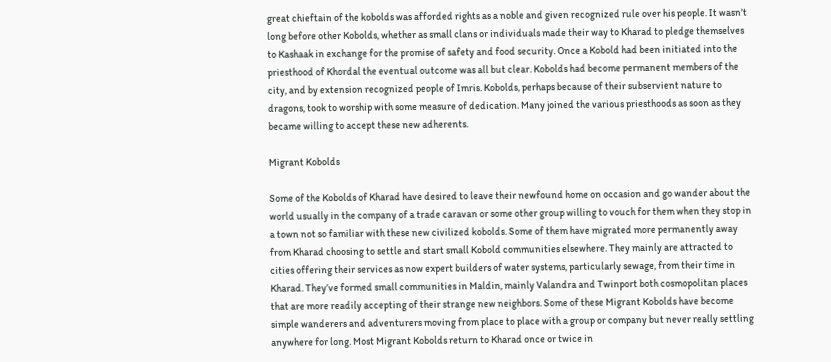great chieftain of the kobolds was afforded rights as a noble and given recognized rule over his people. It wasn’t long before other Kobolds, whether as small clans or individuals made their way to Kharad to pledge themselves to Kashaak in exchange for the promise of safety and food security. Once a Kobold had been initiated into the priesthood of Khordal the eventual outcome was all but clear. Kobolds had become permanent members of the city, and by extension recognized people of Imris. Kobolds, perhaps because of their subservient nature to dragons, took to worship with some measure of dedication. Many joined the various priesthoods as soon as they became willing to accept these new adherents.

Migrant Kobolds

Some of the Kobolds of Kharad have desired to leave their newfound home on occasion and go wander about the world usually in the company of a trade caravan or some other group willing to vouch for them when they stop in a town not so familiar with these new civilized kobolds. Some of them have migrated more permanently away from Kharad choosing to settle and start small Kobold communities elsewhere. They mainly are attracted to cities offering their services as now expert builders of water systems, particularly sewage, from their time in Kharad. They’ve formed small communities in Maldin, mainly Valandra and Twinport both cosmopolitan places that are more readily accepting of their strange new neighbors. Some of these Migrant Kobolds have become simple wanderers and adventurers moving from place to place with a group or company but never really settling anywhere for long. Most Migrant Kobolds return to Kharad once or twice in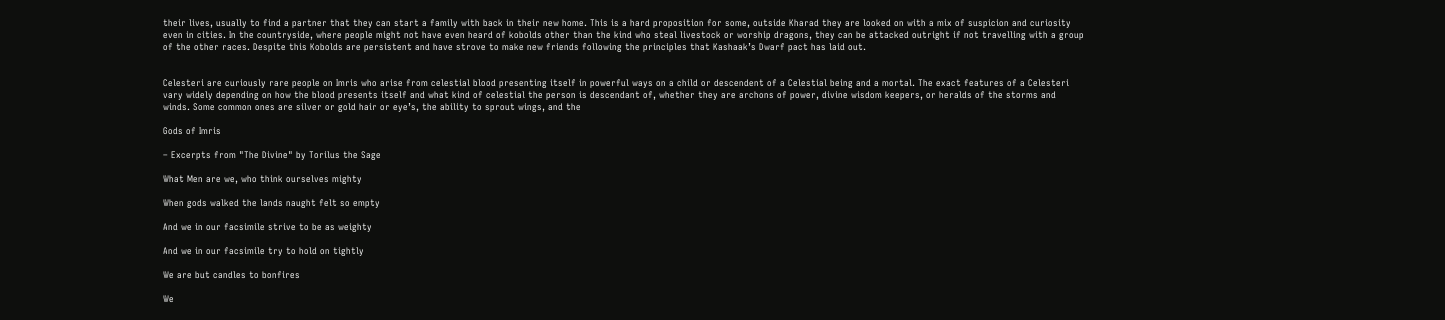their lives, usually to find a partner that they can start a family with back in their new home. This is a hard proposition for some, outside Kharad they are looked on with a mix of suspicion and curiosity even in cities. In the countryside, where people might not have even heard of kobolds other than the kind who steal livestock or worship dragons, they can be attacked outright if not travelling with a group of the other races. Despite this Kobolds are persistent and have strove to make new friends following the principles that Kashaak’s Dwarf pact has laid out.


Celesteri are curiously rare people on Imris who arise from celestial blood presenting itself in powerful ways on a child or descendent of a Celestial being and a mortal. The exact features of a Celesteri vary widely depending on how the blood presents itself and what kind of celestial the person is descendant of, whether they are archons of power, divine wisdom keepers, or heralds of the storms and winds. Some common ones are silver or gold hair or eye’s, the ability to sprout wings, and the

Gods of Imris

– Excerpts from "The Divine" by Torilus the Sage

What Men are we, who think ourselves mighty

When gods walked the lands naught felt so empty

And we in our facsimile strive to be as weighty

And we in our facsimile try to hold on tightly

We are but candles to bonfires

We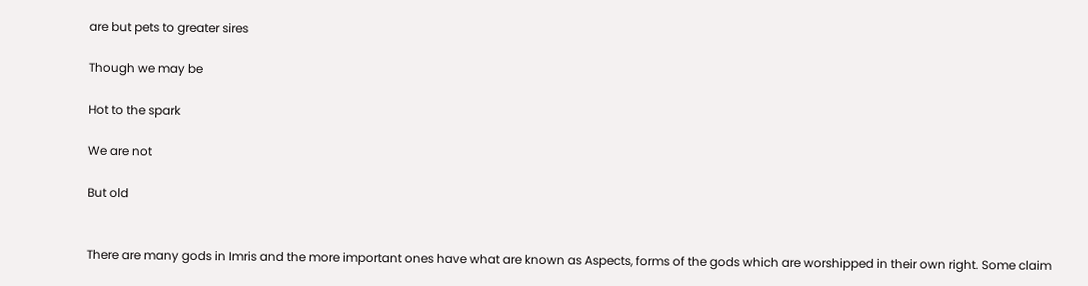are but pets to greater sires

Though we may be

Hot to the spark

We are not

But old


There are many gods in Imris and the more important ones have what are known as Aspects, forms of the gods which are worshipped in their own right. Some claim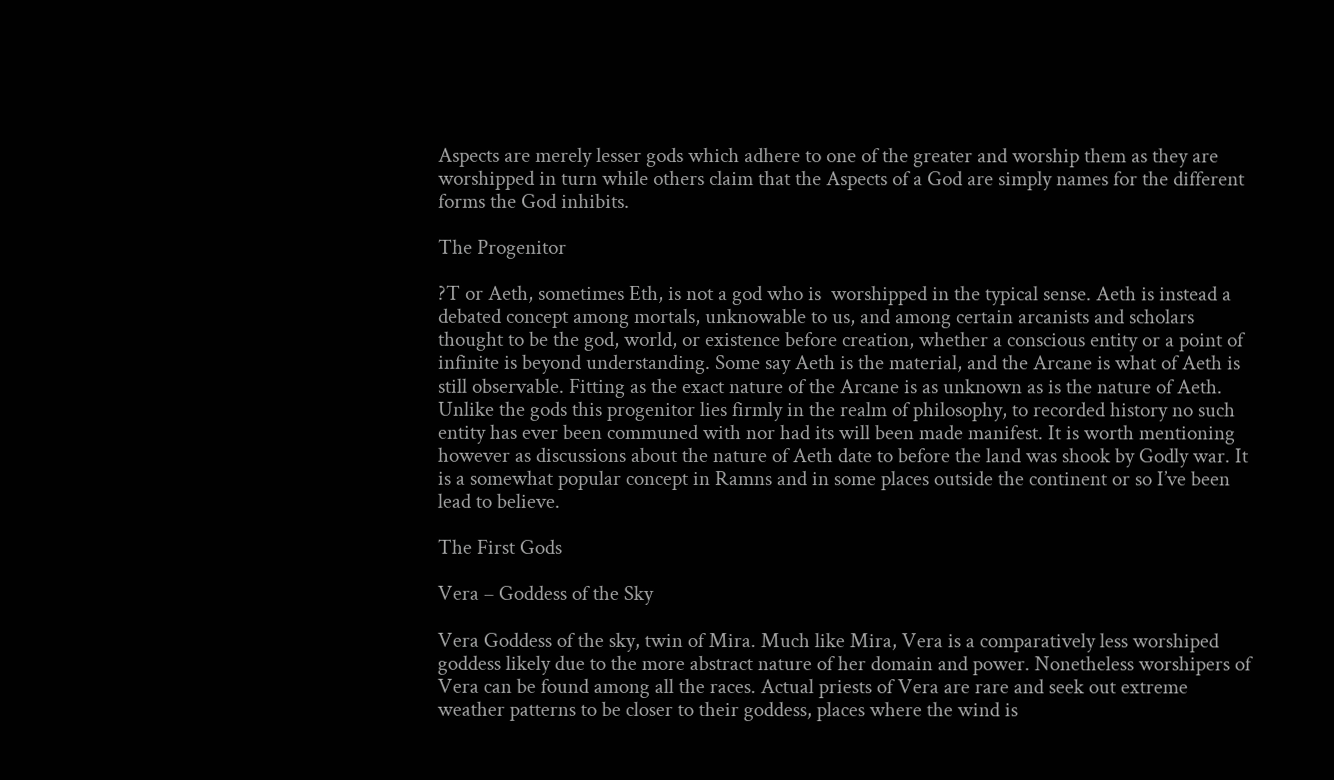Aspects are merely lesser gods which adhere to one of the greater and worship them as they are worshipped in turn while others claim that the Aspects of a God are simply names for the different forms the God inhibits.

The Progenitor

?T or Aeth, sometimes Eth, is not a god who is  worshipped in the typical sense. Aeth is instead a debated concept among mortals, unknowable to us, and among certain arcanists and scholars thought to be the god, world, or existence before creation, whether a conscious entity or a point of infinite is beyond understanding. Some say Aeth is the material, and the Arcane is what of Aeth is still observable. Fitting as the exact nature of the Arcane is as unknown as is the nature of Aeth. Unlike the gods this progenitor lies firmly in the realm of philosophy, to recorded history no such entity has ever been communed with nor had its will been made manifest. It is worth mentioning however as discussions about the nature of Aeth date to before the land was shook by Godly war. It is a somewhat popular concept in Ramns and in some places outside the continent or so I’ve been lead to believe.

The First Gods

Vera – Goddess of the Sky

Vera Goddess of the sky, twin of Mira. Much like Mira, Vera is a comparatively less worshiped goddess likely due to the more abstract nature of her domain and power. Nonetheless worshipers of Vera can be found among all the races. Actual priests of Vera are rare and seek out extreme weather patterns to be closer to their goddess, places where the wind is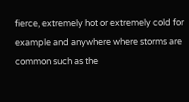fierce, extremely hot or extremely cold for example and anywhere where storms are common such as the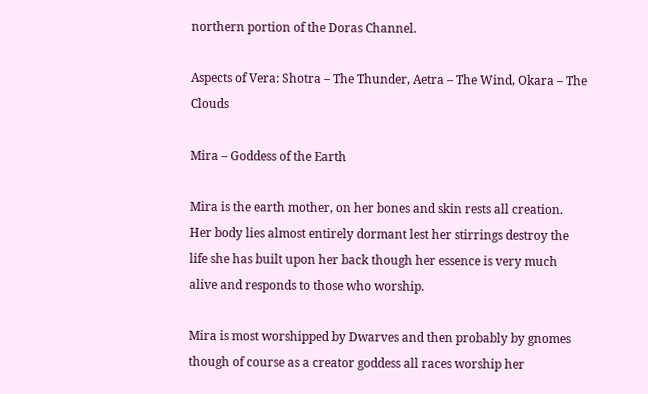northern portion of the Doras Channel.

Aspects of Vera: Shotra – The Thunder, Aetra – The Wind, Okara – The Clouds

Mira – Goddess of the Earth

Mira is the earth mother, on her bones and skin rests all creation. Her body lies almost entirely dormant lest her stirrings destroy the life she has built upon her back though her essence is very much alive and responds to those who worship.

Mira is most worshipped by Dwarves and then probably by gnomes though of course as a creator goddess all races worship her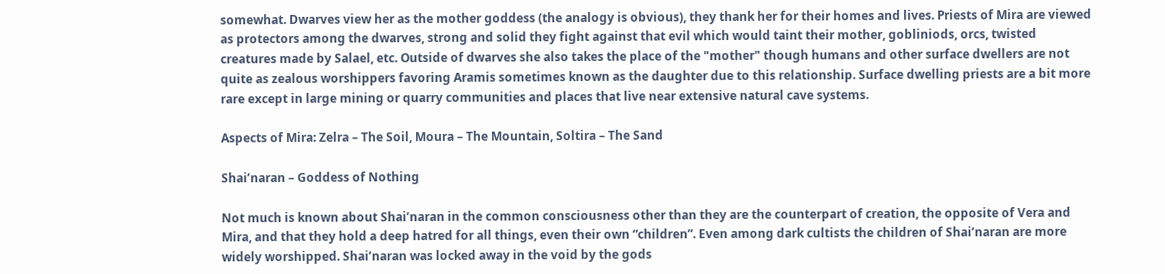somewhat. Dwarves view her as the mother goddess (the analogy is obvious), they thank her for their homes and lives. Priests of Mira are viewed as protectors among the dwarves, strong and solid they fight against that evil which would taint their mother, gobliniods, orcs, twisted creatures made by Salael, etc. Outside of dwarves she also takes the place of the "mother" though humans and other surface dwellers are not quite as zealous worshippers favoring Aramis sometimes known as the daughter due to this relationship. Surface dwelling priests are a bit more rare except in large mining or quarry communities and places that live near extensive natural cave systems.

Aspects of Mira: Zelra – The Soil, Moura – The Mountain, Soltira – The Sand

Shai’naran – Goddess of Nothing

Not much is known about Shai’naran in the common consciousness other than they are the counterpart of creation, the opposite of Vera and Mira, and that they hold a deep hatred for all things, even their own “children”. Even among dark cultists the children of Shai’naran are more widely worshipped. Shai’naran was locked away in the void by the gods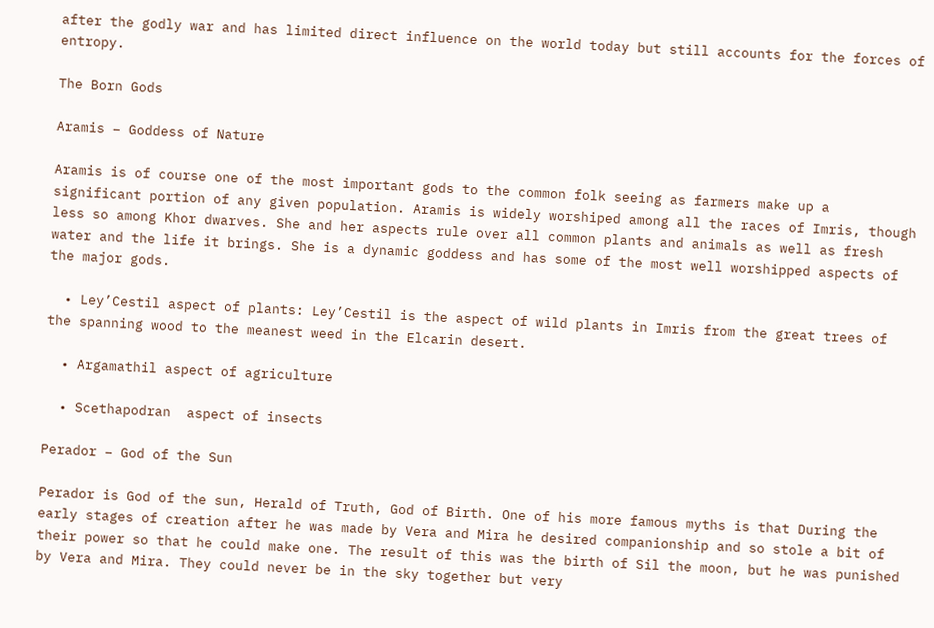after the godly war and has limited direct influence on the world today but still accounts for the forces of entropy.

The Born Gods

Aramis – Goddess of Nature

Aramis is of course one of the most important gods to the common folk seeing as farmers make up a significant portion of any given population. Aramis is widely worshiped among all the races of Imris, though less so among Khor dwarves. She and her aspects rule over all common plants and animals as well as fresh water and the life it brings. She is a dynamic goddess and has some of the most well worshipped aspects of the major gods.

  • Ley’Cestil aspect of plants: Ley’Cestil is the aspect of wild plants in Imris from the great trees of the spanning wood to the meanest weed in the Elcarin desert.

  • Argamathil aspect of agriculture

  • Scethapodran  aspect of insects

Perador – God of the Sun

Perador is God of the sun, Herald of Truth, God of Birth. One of his more famous myths is that During the early stages of creation after he was made by Vera and Mira he desired companionship and so stole a bit of their power so that he could make one. The result of this was the birth of Sil the moon, but he was punished by Vera and Mira. They could never be in the sky together but very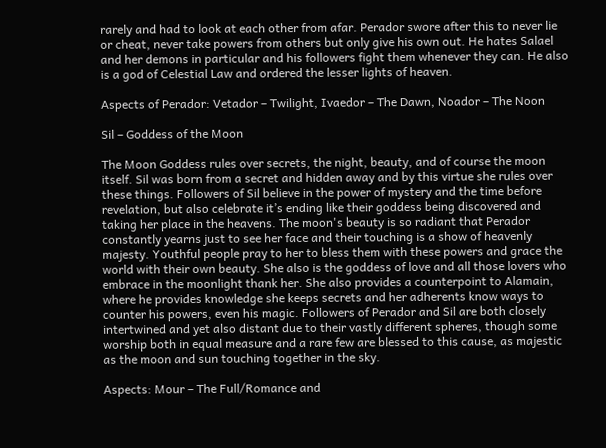rarely and had to look at each other from afar. Perador swore after this to never lie or cheat, never take powers from others but only give his own out. He hates Salael and her demons in particular and his followers fight them whenever they can. He also is a god of Celestial Law and ordered the lesser lights of heaven.

Aspects of Perador: Vetador – Twilight, Ivaedor – The Dawn, Noador – The Noon

Sil – Goddess of the Moon

The Moon Goddess rules over secrets, the night, beauty, and of course the moon itself. Sil was born from a secret and hidden away and by this virtue she rules over these things. Followers of Sil believe in the power of mystery and the time before revelation, but also celebrate it’s ending like their goddess being discovered and taking her place in the heavens. The moon's beauty is so radiant that Perador constantly yearns just to see her face and their touching is a show of heavenly majesty. Youthful people pray to her to bless them with these powers and grace the world with their own beauty. She also is the goddess of love and all those lovers who embrace in the moonlight thank her. She also provides a counterpoint to Alamain, where he provides knowledge she keeps secrets and her adherents know ways to counter his powers, even his magic. Followers of Perador and Sil are both closely intertwined and yet also distant due to their vastly different spheres, though some worship both in equal measure and a rare few are blessed to this cause, as majestic as the moon and sun touching together in the sky.

Aspects: Mour – The Full/Romance and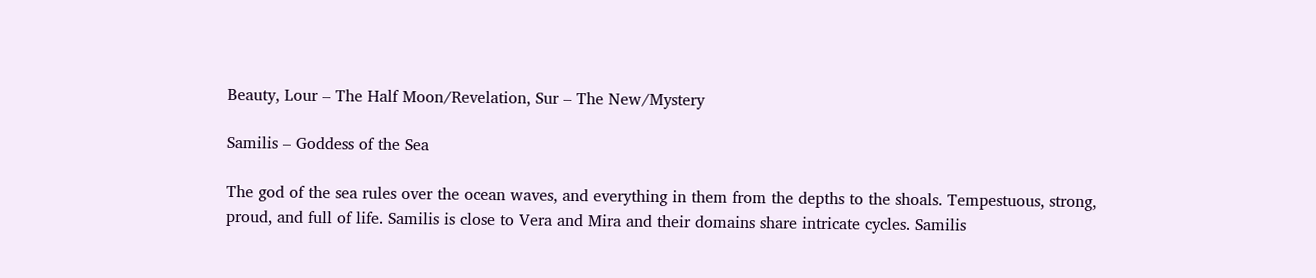Beauty, Lour – The Half Moon/Revelation, Sur – The New/Mystery

Samilis – Goddess of the Sea

The god of the sea rules over the ocean waves, and everything in them from the depths to the shoals. Tempestuous, strong, proud, and full of life. Samilis is close to Vera and Mira and their domains share intricate cycles. Samilis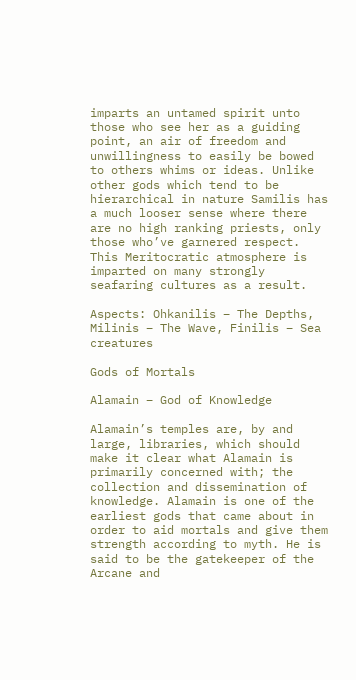imparts an untamed spirit unto those who see her as a guiding point, an air of freedom and unwillingness to easily be bowed to others whims or ideas. Unlike other gods which tend to be hierarchical in nature Samilis has a much looser sense where there are no high ranking priests, only those who’ve garnered respect. This Meritocratic atmosphere is imparted on many strongly seafaring cultures as a result.

Aspects: Ohkanilis – The Depths, Milinis – The Wave, Finilis – Sea creatures

Gods of Mortals

Alamain – God of Knowledge

Alamain’s temples are, by and large, libraries, which should make it clear what Alamain is primarily concerned with; the collection and dissemination of knowledge. Alamain is one of the earliest gods that came about in order to aid mortals and give them strength according to myth. He is said to be the gatekeeper of the Arcane and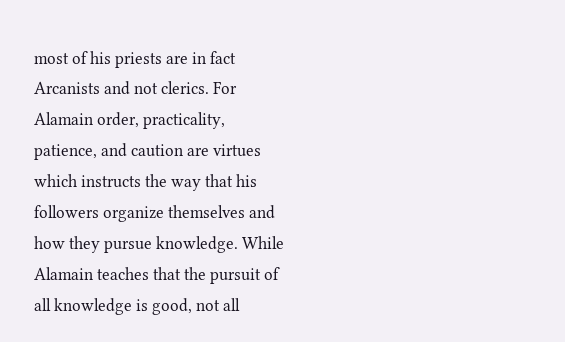most of his priests are in fact Arcanists and not clerics. For Alamain order, practicality, patience, and caution are virtues which instructs the way that his followers organize themselves and how they pursue knowledge. While Alamain teaches that the pursuit of all knowledge is good, not all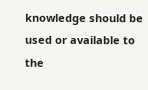knowledge should be used or available to the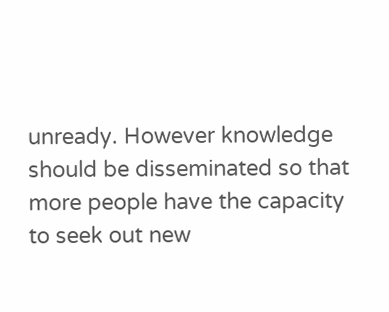unready. However knowledge should be disseminated so that more people have the capacity to seek out new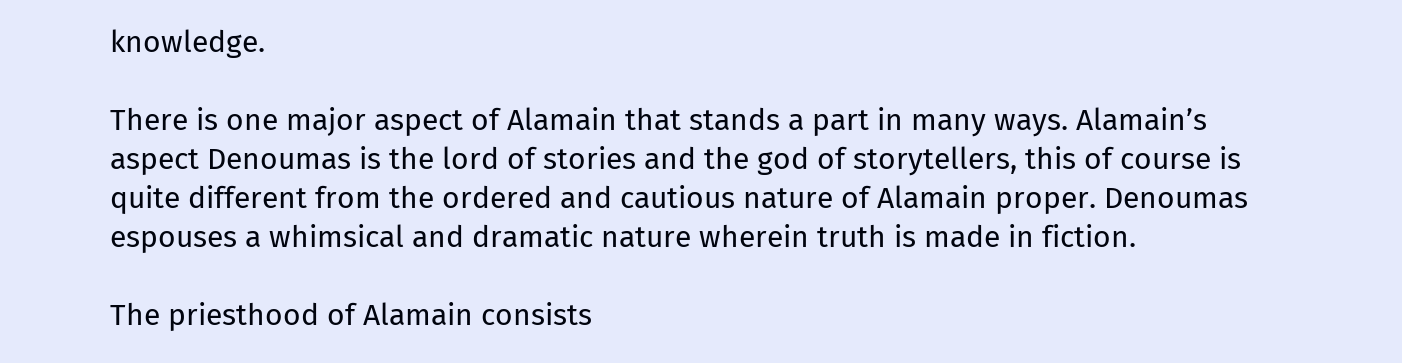knowledge.

There is one major aspect of Alamain that stands a part in many ways. Alamain’s aspect Denoumas is the lord of stories and the god of storytellers, this of course is quite different from the ordered and cautious nature of Alamain proper. Denoumas espouses a whimsical and dramatic nature wherein truth is made in fiction.

The priesthood of Alamain consists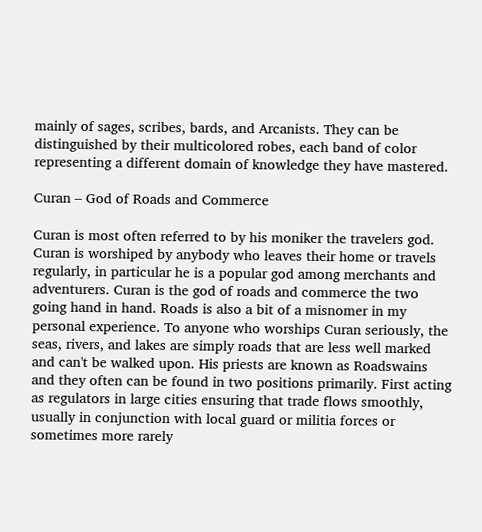mainly of sages, scribes, bards, and Arcanists. They can be distinguished by their multicolored robes, each band of color representing a different domain of knowledge they have mastered.

Curan – God of Roads and Commerce

Curan is most often referred to by his moniker the travelers god. Curan is worshiped by anybody who leaves their home or travels regularly, in particular he is a popular god among merchants and adventurers. Curan is the god of roads and commerce the two going hand in hand. Roads is also a bit of a misnomer in my personal experience. To anyone who worships Curan seriously, the seas, rivers, and lakes are simply roads that are less well marked and can't be walked upon. His priests are known as Roadswains and they often can be found in two positions primarily. First acting as regulators in large cities ensuring that trade flows smoothly, usually in conjunction with local guard or militia forces or sometimes more rarely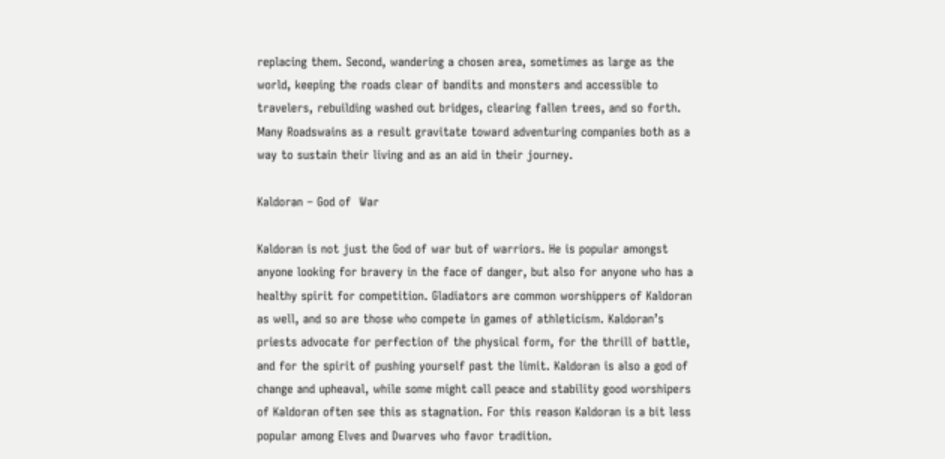replacing them. Second, wandering a chosen area, sometimes as large as the world, keeping the roads clear of bandits and monsters and accessible to travelers, rebuilding washed out bridges, clearing fallen trees, and so forth. Many Roadswains as a result gravitate toward adventuring companies both as a way to sustain their living and as an aid in their journey.

Kaldoran – God of  War

Kaldoran is not just the God of war but of warriors. He is popular amongst anyone looking for bravery in the face of danger, but also for anyone who has a healthy spirit for competition. Gladiators are common worshippers of Kaldoran as well, and so are those who compete in games of athleticism. Kaldoran’s priests advocate for perfection of the physical form, for the thrill of battle, and for the spirit of pushing yourself past the limit. Kaldoran is also a god of change and upheaval, while some might call peace and stability good worshipers of Kaldoran often see this as stagnation. For this reason Kaldoran is a bit less popular among Elves and Dwarves who favor tradition.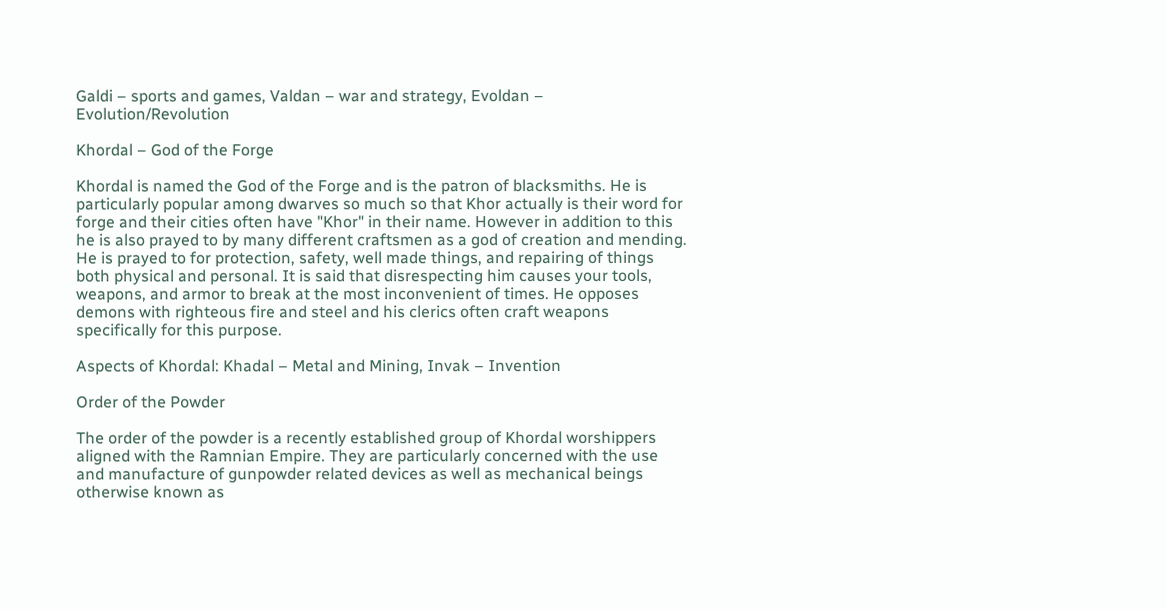Galdi – sports and games, Valdan – war and strategy, Evoldan – Evolution/Revolution

Khordal – God of the Forge

Khordal is named the God of the Forge and is the patron of blacksmiths. He is particularly popular among dwarves so much so that Khor actually is their word for forge and their cities often have "Khor" in their name. However in addition to this he is also prayed to by many different craftsmen as a god of creation and mending. He is prayed to for protection, safety, well made things, and repairing of things both physical and personal. It is said that disrespecting him causes your tools, weapons, and armor to break at the most inconvenient of times. He opposes demons with righteous fire and steel and his clerics often craft weapons specifically for this purpose.

Aspects of Khordal: Khadal – Metal and Mining, Invak – Invention

Order of the Powder

The order of the powder is a recently established group of Khordal worshippers aligned with the Ramnian Empire. They are particularly concerned with the use and manufacture of gunpowder related devices as well as mechanical beings otherwise known as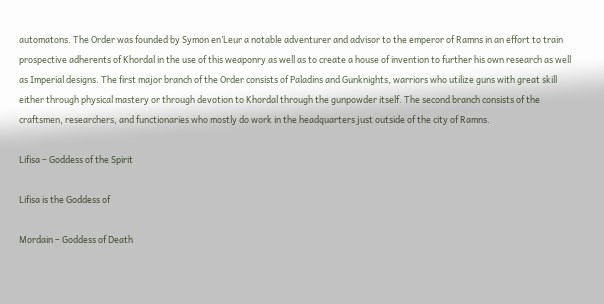automatons. The Order was founded by Symon en’Leur a notable adventurer and advisor to the emperor of Ramns in an effort to train prospective adherents of Khordal in the use of this weaponry as well as to create a house of invention to further his own research as well as Imperial designs. The first major branch of the Order consists of Paladins and Gunknights, warriors who utilize guns with great skill either through physical mastery or through devotion to Khordal through the gunpowder itself. The second branch consists of the craftsmen, researchers, and functionaries who mostly do work in the headquarters just outside of the city of Ramns.

Lifisa – Goddess of the Spirit

Lifisa is the Goddess of

Mordain – Goddess of Death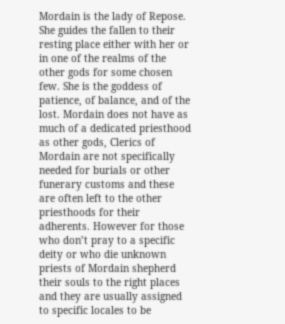Mordain is the lady of Repose. She guides the fallen to their resting place either with her or in one of the realms of the other gods for some chosen few. She is the goddess of patience, of balance, and of the lost. Mordain does not have as much of a dedicated priesthood as other gods, Clerics of Mordain are not specifically needed for burials or other funerary customs and these are often left to the other priesthoods for their adherents. However for those who don’t pray to a specific deity or who die unknown priests of Mordain shepherd their souls to the right places and they are usually assigned to specific locales to be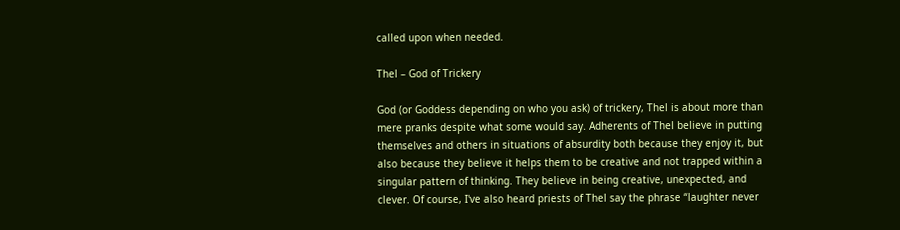called upon when needed.

Thel – God of Trickery

God (or Goddess depending on who you ask) of trickery, Thel is about more than mere pranks despite what some would say. Adherents of Thel believe in putting themselves and others in situations of absurdity both because they enjoy it, but also because they believe it helps them to be creative and not trapped within a singular pattern of thinking. They believe in being creative, unexpected, and clever. Of course, I've also heard priests of Thel say the phrase “laughter never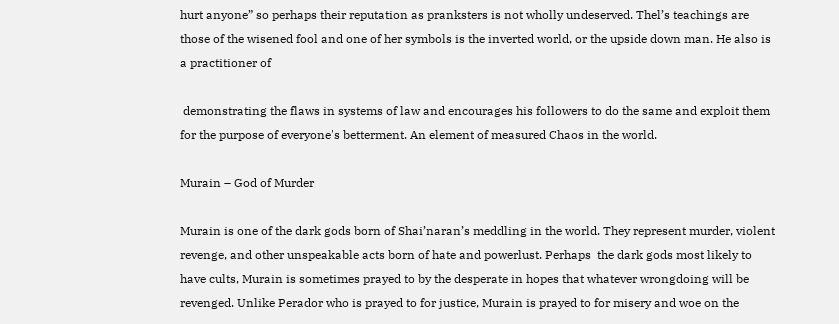hurt anyone” so perhaps their reputation as pranksters is not wholly undeserved. Thel’s teachings are those of the wisened fool and one of her symbols is the inverted world, or the upside down man. He also is a practitioner of

 demonstrating the flaws in systems of law and encourages his followers to do the same and exploit them for the purpose of everyone's betterment. An element of measured Chaos in the world.

Murain – God of Murder

Murain is one of the dark gods born of Shai’naran’s meddling in the world. They represent murder, violent revenge, and other unspeakable acts born of hate and powerlust. Perhaps  the dark gods most likely to have cults, Murain is sometimes prayed to by the desperate in hopes that whatever wrongdoing will be revenged. Unlike Perador who is prayed to for justice, Murain is prayed to for misery and woe on the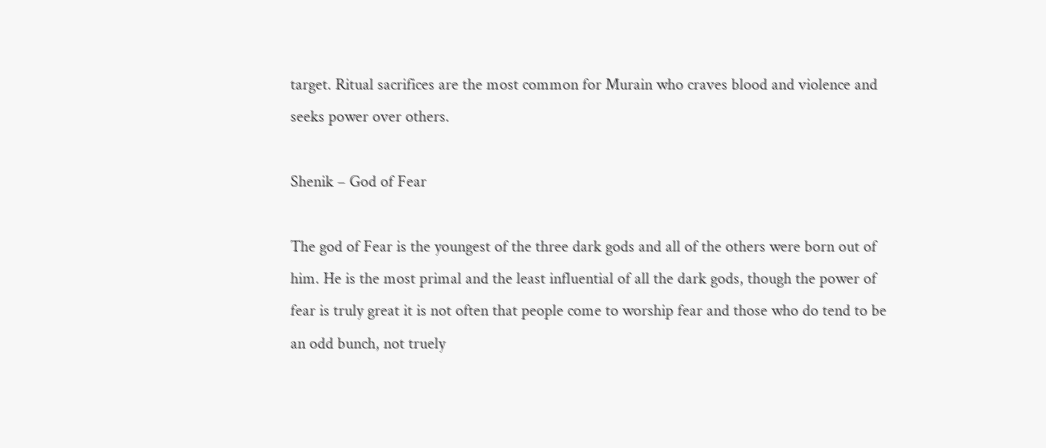target. Ritual sacrifices are the most common for Murain who craves blood and violence and seeks power over others.

Shenik – God of Fear

The god of Fear is the youngest of the three dark gods and all of the others were born out of him. He is the most primal and the least influential of all the dark gods, though the power of fear is truly great it is not often that people come to worship fear and those who do tend to be an odd bunch, not truely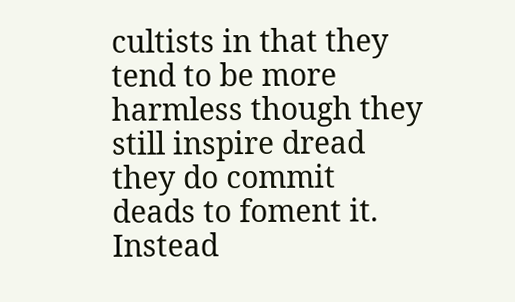cultists in that they tend to be more harmless though they still inspire dread they do commit deads to foment it. Instead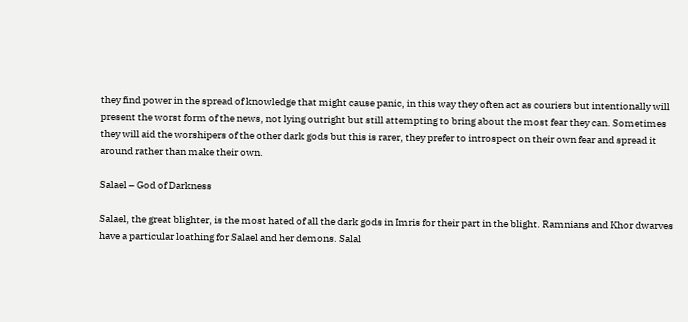they find power in the spread of knowledge that might cause panic, in this way they often act as couriers but intentionally will present the worst form of the news, not lying outright but still attempting to bring about the most fear they can. Sometimes they will aid the worshipers of the other dark gods but this is rarer, they prefer to introspect on their own fear and spread it around rather than make their own.

Salael – God of Darkness

Salael, the great blighter, is the most hated of all the dark gods in Imris for their part in the blight. Ramnians and Khor dwarves have a particular loathing for Salael and her demons. Salal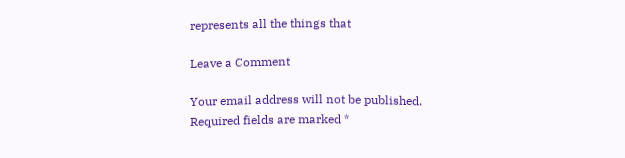represents all the things that

Leave a Comment

Your email address will not be published. Required fields are marked *